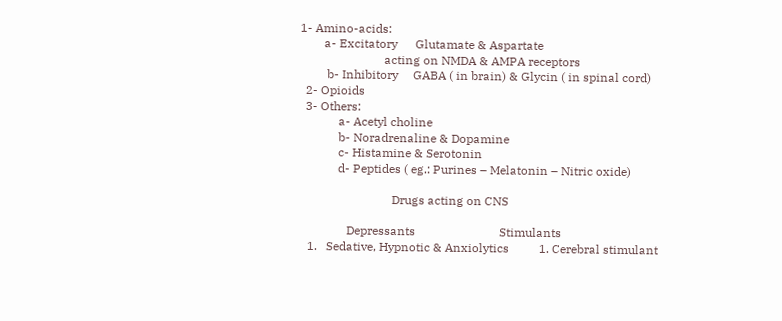1- Amino-acids:
        a- Excitatory      Glutamate & Aspartate
                            acting on NMDA & AMPA receptors
         b- Inhibitory     GABA ( in brain) & Glycin ( in spinal cord)
  2- Opioids
  3- Others:
             a- Acetyl choline
             b- Noradrenaline & Dopamine
             c- Histamine & Serotonin
             d- Peptides ( eg.: Purines – Melatonin – Nitric oxide)

                               Drugs acting on CNS

                Depressants                            Stimulants
   1.   Sedative, Hypnotic & Anxiolytics          1. Cerebral stimulant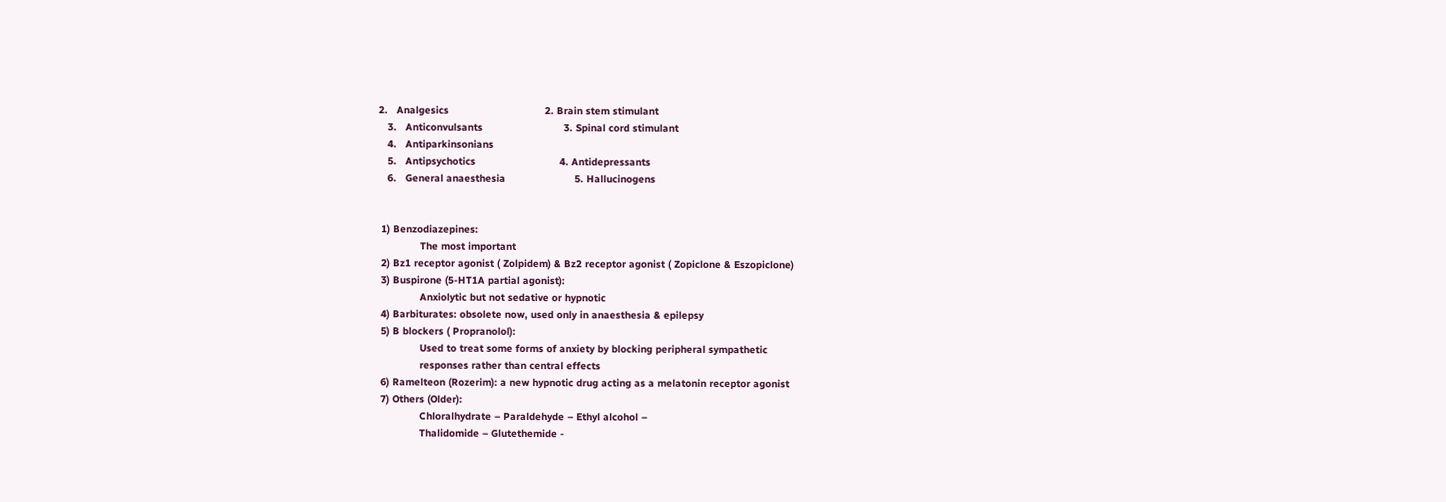2.   Analgesics                                2. Brain stem stimulant
   3.   Anticonvulsants                           3. Spinal cord stimulant
   4.   Antiparkinsonians
   5.   Antipsychotics                            4. Antidepressants
   6.   General anaesthesia                       5. Hallucinogens


 1) Benzodiazepines:
              The most important
 2) Bz1 receptor agonist ( Zolpidem) & Bz2 receptor agonist ( Zopiclone & Eszopiclone)
 3) Buspirone (5-HT1A partial agonist):
              Anxiolytic but not sedative or hypnotic
 4) Barbiturates: obsolete now, used only in anaesthesia & epilepsy
 5) B blockers ( Propranolol):
              Used to treat some forms of anxiety by blocking peripheral sympathetic
              responses rather than central effects
 6) Ramelteon (Rozerim): a new hypnotic drug acting as a melatonin receptor agonist
 7) Others (Older):
              Chloralhydrate – Paraldehyde – Ethyl alcohol –
              Thalidomide – Glutethemide -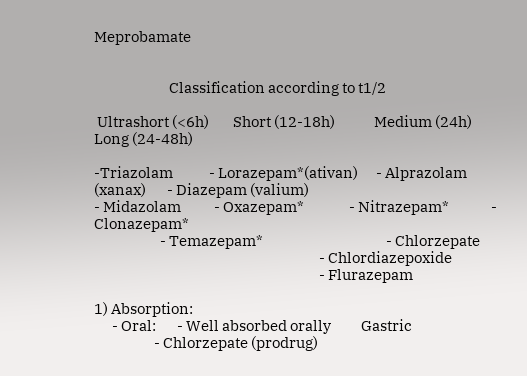Meprobamate


                         Classification according to t1/2

 Ultrashort (<6h)        Short (12-18h)             Medium (24h)              Long (24-48h)

-Triazolam            - Lorazepam*(ativan)      - Alprazolam (xanax)       - Diazepam (valium)
- Midazolam           - Oxazepam*               - Nitrazepam*              - Clonazepam*
                      - Temazepam*                                         - Chlorzepate
                                                                           - Chlordiazepoxide
                                                                           - Flurazepam

1) Absorption:
      - Oral:       - Well absorbed orally          Gastric
                    - Chlorzepate (prodrug)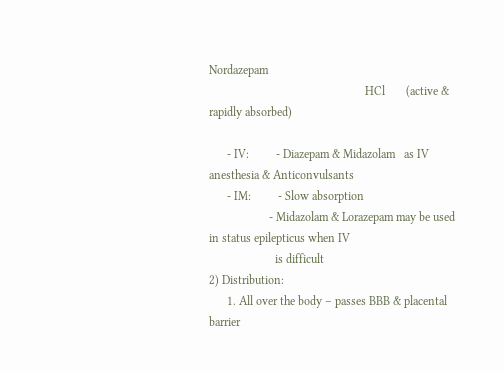Nordazepam
                                                    HCl       (active & rapidly absorbed)

      - IV:         - Diazepam & Midazolam   as IV anesthesia & Anticonvulsants
      - IM:         - Slow absorption
                    - Midazolam & Lorazepam may be used in status epilepticus when IV
                      is difficult
2) Distribution:
      1. All over the body – passes BBB & placental barrier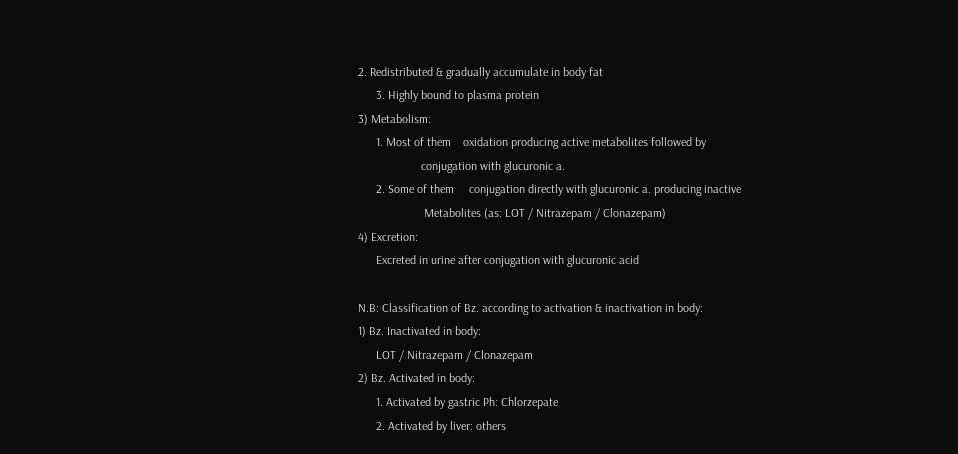2. Redistributed & gradually accumulate in body fat
      3. Highly bound to plasma protein
3) Metabolism:
      1. Most of them    oxidation producing active metabolites followed by
                     conjugation with glucuronic a.
      2. Some of them     conjugation directly with glucuronic a. producing inactive
                      Metabolites (as: LOT / Nitrazepam / Clonazepam)
4) Excretion:
      Excreted in urine after conjugation with glucuronic acid

N.B: Classification of Bz. according to activation & inactivation in body:
1) Bz. Inactivated in body:
      LOT / Nitrazepam / Clonazepam
2) Bz. Activated in body:
      1. Activated by gastric Ph: Chlorzepate
      2. Activated by liver: others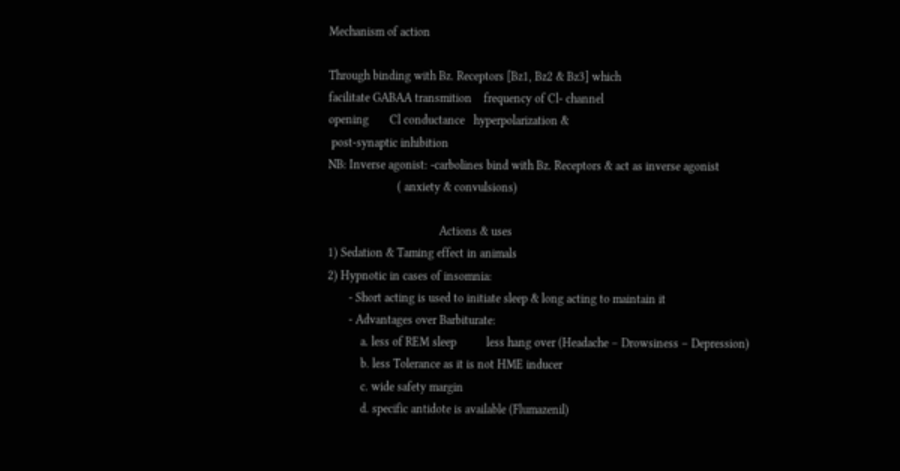Mechanism of action

Through binding with Bz. Receptors [Bz1, Bz2 & Bz3] which
facilitate GABAA transmition    frequency of Cl- channel
opening       Cl conductance   hyperpolarization &
 post-synaptic inhibition
NB: Inverse agonist: -carbolines bind with Bz. Receptors & act as inverse agonist
                       ( anxiety & convulsions)

                                     Actions & uses
1) Sedation & Taming effect in animals
2) Hypnotic in cases of insomnia:
       - Short acting is used to initiate sleep & long acting to maintain it
       - Advantages over Barbiturate:
           a. less of REM sleep          less hang over (Headache – Drowsiness – Depression)
           b. less Tolerance as it is not HME inducer
           c. wide safety margin
           d. specific antidote is available (Flumazenil)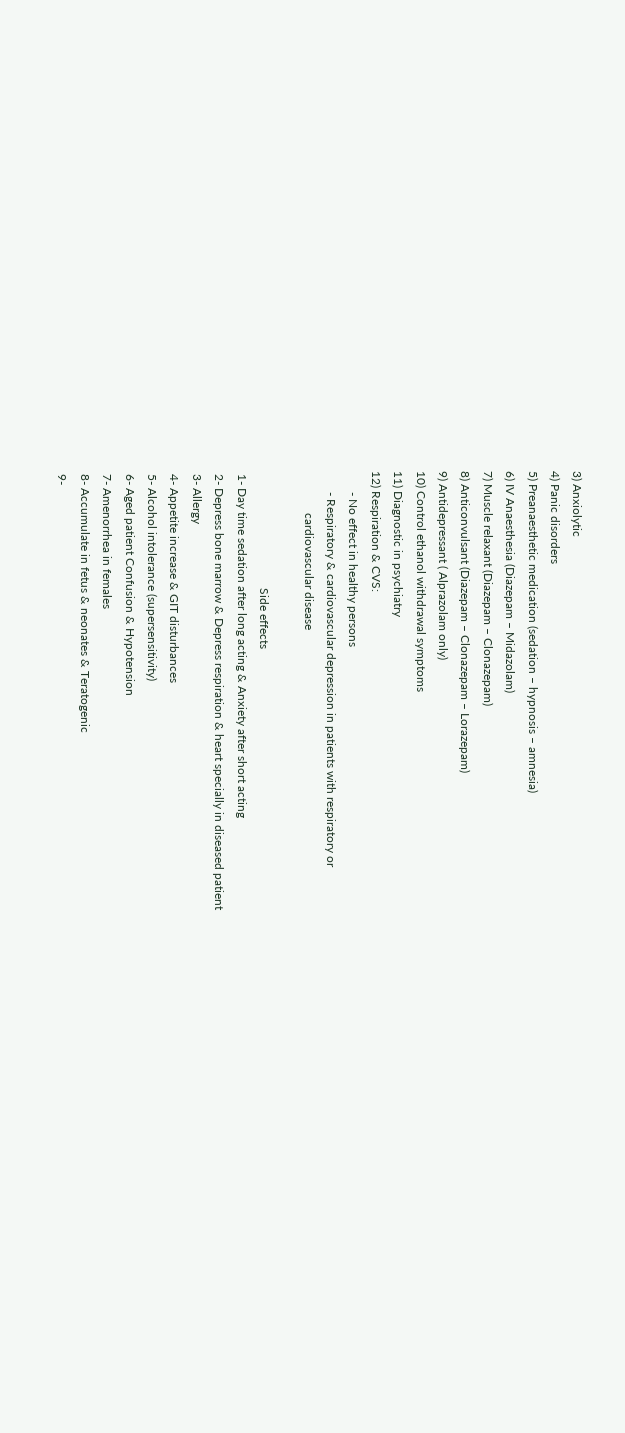3) Anxiolytic
4) Panic disorders
5) Preanaesthetic medication (sedation – hypnosis – amnesia)
6) IV Anaesthesia (Diazepam – Midazolam)
7) Muscle relaxant (Diazepam – Clonazepam)
8) Anticonvulsant (Diazepam – Clonazepam – Lorazepam)
9) Antidepressant ( Alprazolam only)
10) Control ethanol withdrawal symptoms
11) Diagnostic in psychiatry
12) Respiration & CVS:
       - No effect in healthy persons
       - Respiratory & cardiovascular depression in patients with respiratory or
              cardiovascular disease

                                       Side effects
 1- Day time sedation after long acting & Anxiety after short acting
 2- Depress bone marrow & Depress respiration & heart specially in diseased patient
 3- Allergy
 4- Appetite increase & GIT disturbances
 5- Alcohol intolerance (supersensitivity)
 6- Aged patient Confusion & Hypotension
 7- Amenorrhea in females
 8- Accumulate in fetus & neonates & Teratogenic
 9-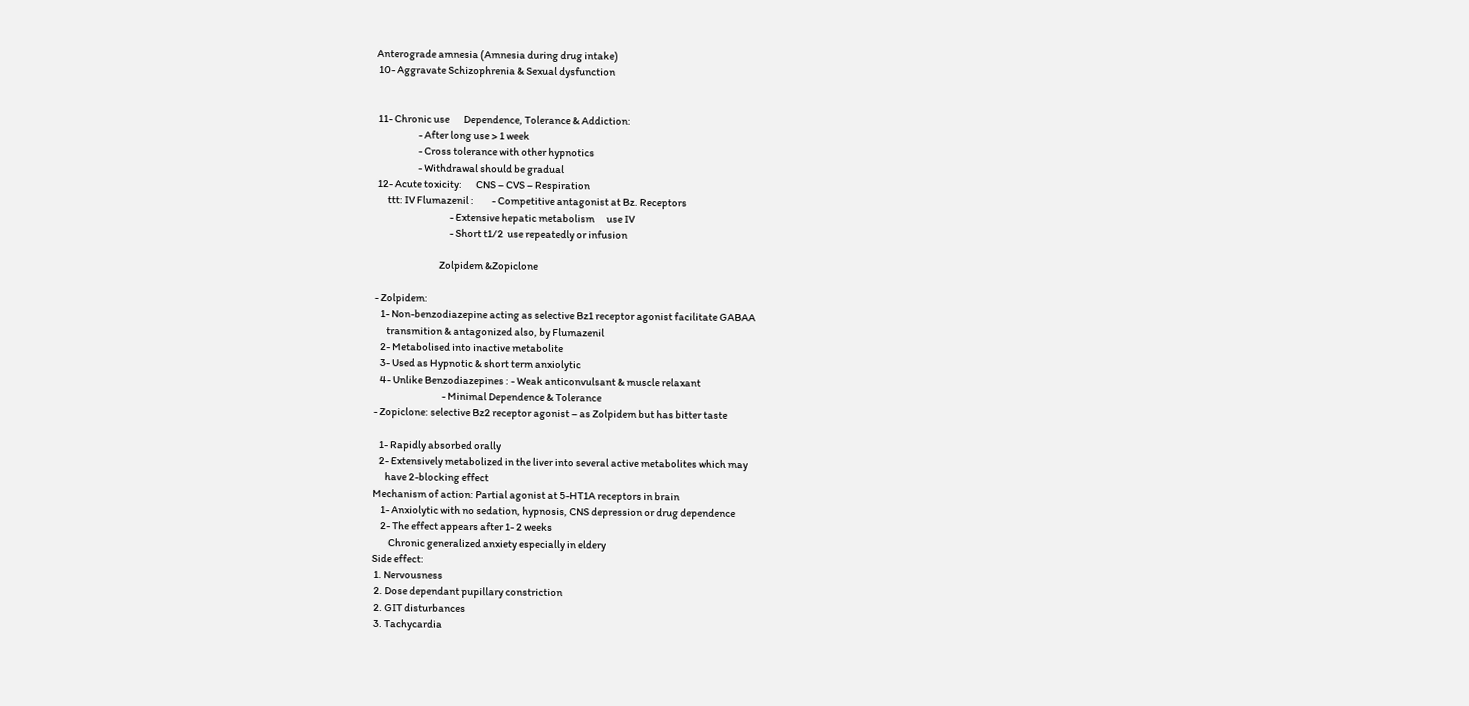Anterograde amnesia (Amnesia during drug intake)
 10- Aggravate Schizophrenia & Sexual dysfunction


 11- Chronic use       Dependence, Tolerance & Addiction:
                     - After long use > 1 week
                     - Cross tolerance with other hypnotics
                     - Withdrawal should be gradual
 12- Acute toxicity:       CNS – CVS – Respiration
      ttt: IV Flumazenil :         - Competitive antagonist at Bz. Receptors
                                     - Extensive hepatic metabolism      use IV
                                     - Short t1/2  use repeatedly or infusion

                                Zolpidem &Zopiclone

- Zolpidem:
   1- Non-benzodiazepine acting as selective Bz1 receptor agonist facilitate GABAA
      transmition & antagonized also, by Flumazenil
   2- Metabolised into inactive metabolite
   3- Used as Hypnotic & short term anxiolytic
   4- Unlike Benzodiazepines : - Weak anticonvulsant & muscle relaxant
                                  - Minimal Dependence & Tolerance
- Zopiclone: selective Bz2 receptor agonist – as Zolpidem but has bitter taste

   1- Rapidly absorbed orally
   2- Extensively metabolized in the liver into several active metabolites which may
      have 2-blocking effect
Mechanism of action: Partial agonist at 5-HT1A receptors in brain
    1- Anxiolytic with no sedation, hypnosis, CNS depression or drug dependence
    2- The effect appears after 1- 2 weeks
        Chronic generalized anxiety especially in eldery
Side effect:
 1. Nervousness
 2. Dose dependant pupillary constriction
 2. GIT disturbances
 3. Tachycardia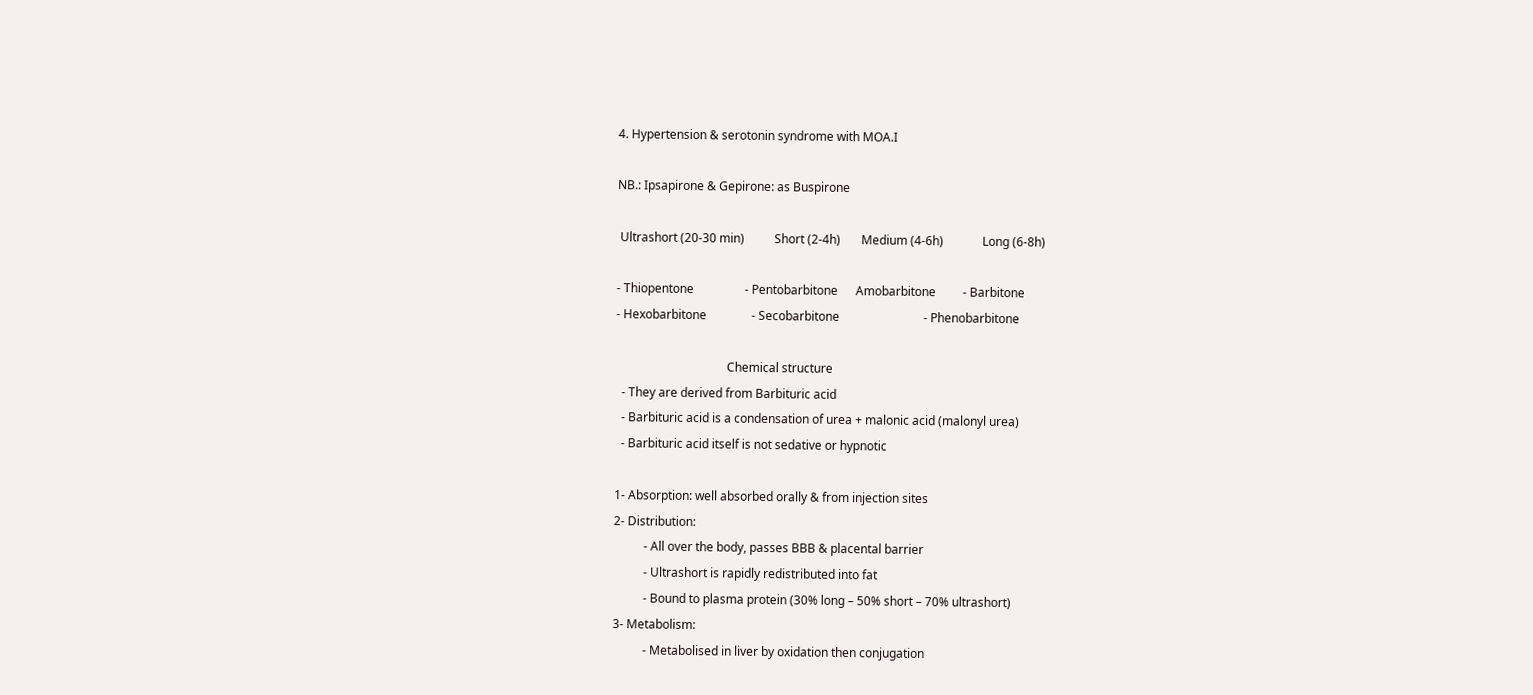4. Hypertension & serotonin syndrome with MOA.I

NB.: Ipsapirone & Gepirone: as Buspirone

 Ultrashort (20-30 min)          Short (2-4h)       Medium (4-6h)             Long (6-8h)

- Thiopentone                 - Pentobarbitone      Amobarbitone         - Barbitone
- Hexobarbitone               - Secobarbitone                            - Phenobarbitone

                                     Chemical structure
  - They are derived from Barbituric acid
  - Barbituric acid is a condensation of urea + malonic acid (malonyl urea)
  - Barbituric acid itself is not sedative or hypnotic

1- Absorption: well absorbed orally & from injection sites
2- Distribution:
          - All over the body, passes BBB & placental barrier
          - Ultrashort is rapidly redistributed into fat
          - Bound to plasma protein (30% long – 50% short – 70% ultrashort)
3- Metabolism:
          - Metabolised in liver by oxidation then conjugation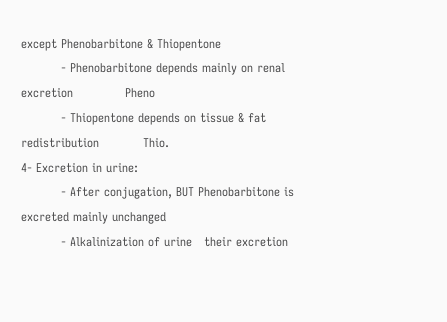except Phenobarbitone & Thiopentone
          - Phenobarbitone depends mainly on renal excretion             Pheno
          - Thiopentone depends on tissue & fat redistribution           Thio.
4- Excretion in urine:
          - After conjugation, BUT Phenobarbitone is excreted mainly unchanged
          - Alkalinization of urine   their excretion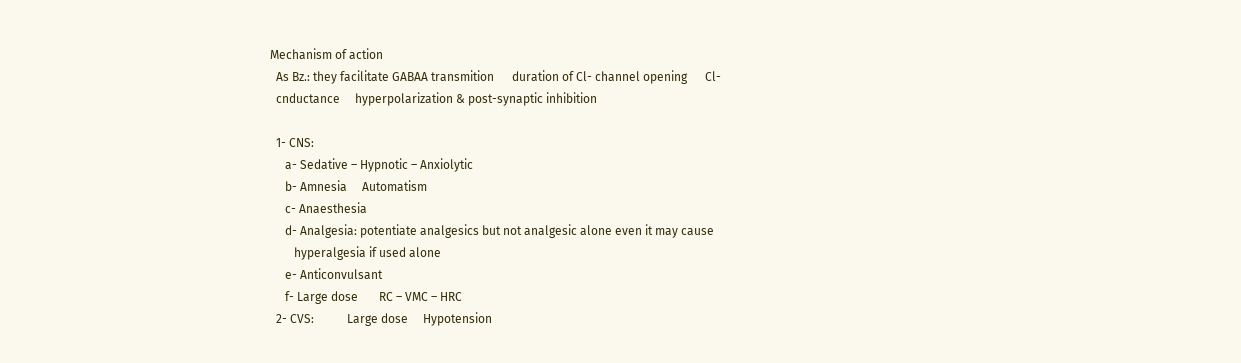Mechanism of action
  As Bz.: they facilitate GABAA transmition      duration of Cl- channel opening      Cl-
  cnductance     hyperpolarization & post-synaptic inhibition

  1- CNS:
     a- Sedative – Hypnotic – Anxiolytic
     b- Amnesia     Automatism
     c- Anaesthesia
     d- Analgesia: potentiate analgesics but not analgesic alone even it may cause
        hyperalgesia if used alone
     e- Anticonvulsant
     f- Large dose       RC – VMC – HRC
  2- CVS:           Large dose     Hypotension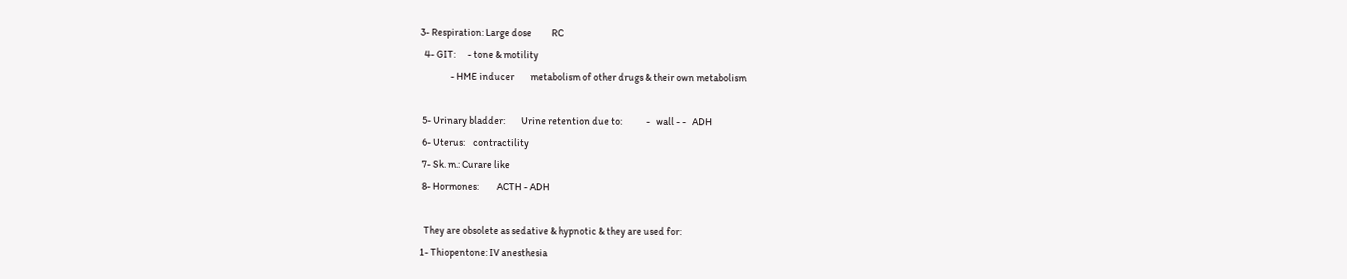3- Respiration: Large dose          RC
  4- GIT:      - tone & motility
               - HME inducer        metabolism of other drugs & their own metabolism

 5- Urinary bladder:        Urine retention due to:            -   wall - -   ADH
 6- Uterus:    contractility
 7- Sk. m.: Curare like
 8- Hormones:         ACTH - ADH

  They are obsolete as sedative & hypnotic & they are used for:
1- Thiopentone: IV anesthesia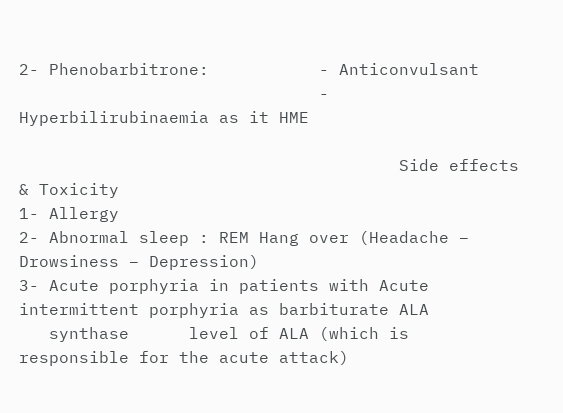2- Phenobarbitrone:           - Anticonvulsant
                              - Hyperbilirubinaemia as it HME

                                      Side effects & Toxicity
1- Allergy
2- Abnormal sleep : REM Hang over (Headache – Drowsiness – Depression)
3- Acute porphyria in patients with Acute intermittent porphyria as barbiturate ALA
   synthase      level of ALA (which is responsible for the acute attack)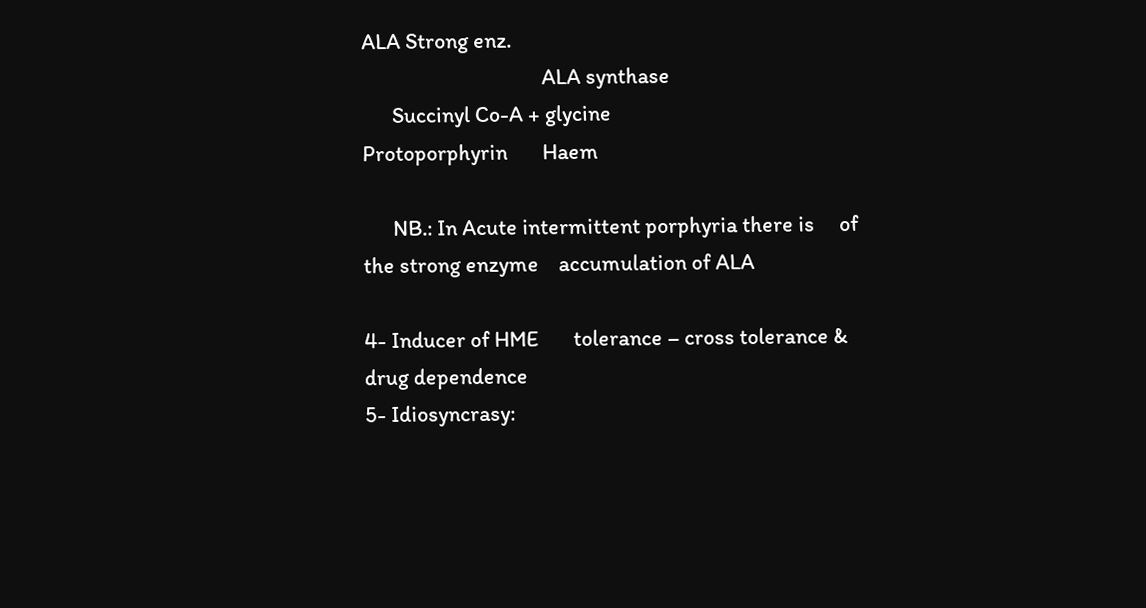ALA Strong enz.
                                    ALA synthase
      Succinyl Co-A + glycine                                           Protoporphyrin       Haem

      NB.: In Acute intermittent porphyria there is     of the strong enzyme    accumulation of ALA

4- Inducer of HME       tolerance – cross tolerance & drug dependence
5- Idiosyncrasy: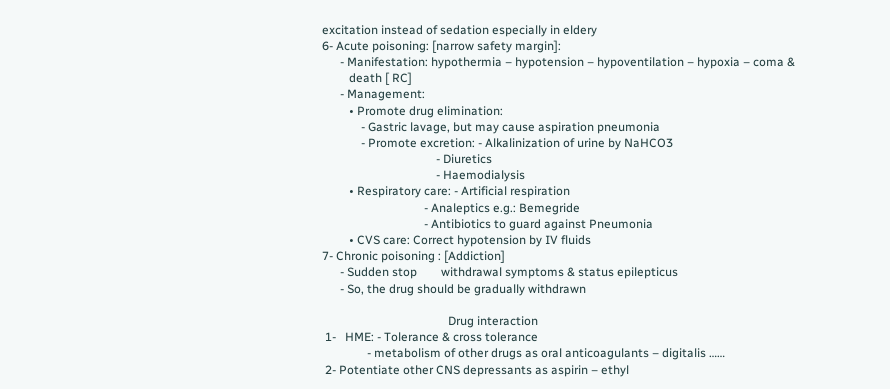excitation instead of sedation especially in eldery
6- Acute poisoning: [narrow safety margin]:
      - Manifestation: hypothermia – hypotension – hypoventilation – hypoxia – coma &
         death [ RC]
      - Management:
         • Promote drug elimination:
             - Gastric lavage, but may cause aspiration pneumonia
             - Promote excretion: - Alkalinization of urine by NaHCO3
                                      - Diuretics
                                      - Haemodialysis
         • Respiratory care: - Artificial respiration
                                  - Analeptics e.g.: Bemegride
                                  - Antibiotics to guard against Pneumonia
         • CVS care: Correct hypotension by IV fluids
7- Chronic poisoning : [Addiction]
      - Sudden stop        withdrawal symptoms & status epilepticus
      - So, the drug should be gradually withdrawn

                                          Drug interaction
 1-   HME: - Tolerance & cross tolerance
               - metabolism of other drugs as oral anticoagulants – digitalis ……
 2- Potentiate other CNS depressants as aspirin – ethyl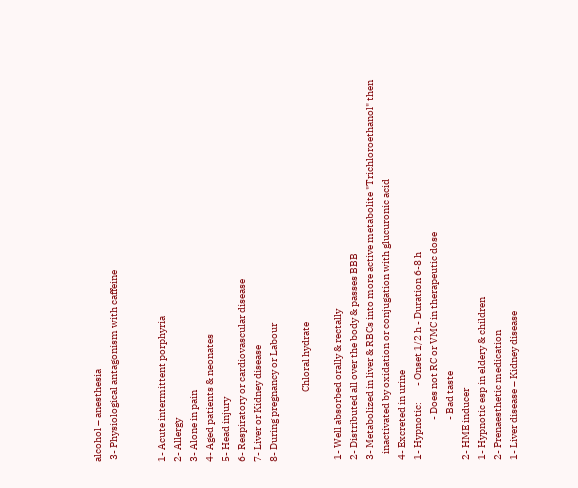alcohol – anesthesia
 3- Physiological antagonism with caffeine


1- Acute intermittent porphyria
2- Allergy
3- Alone in pain
4- Aged patients & neonates
5- Head injury
6- Respiratory or cardiovascular disease
7- Liver or Kidney disease
8- During pregnancy or Labour

                                   Chloral hydrate

 1- Well absorbed orally & rectally
 2- Distributed all over the body & passes BBB
 3- Metabolized in liver & RBCs into more active metabolite "Trichloroethanol" then
    inactivated by oxidation or conjugation with glucuronic acid
 4- Excreted in urine
 1- Hypnotic:        - Onset 1/2 h - Duration 6-8 h
                     - Does not RC or VMC in therapeutic dose
                     - Bad taste
 2- HME inducer
 1- Hypnotic esp in eldery & children
 2- Prenaesthetic medication
 1- Liver disease – Kidney disease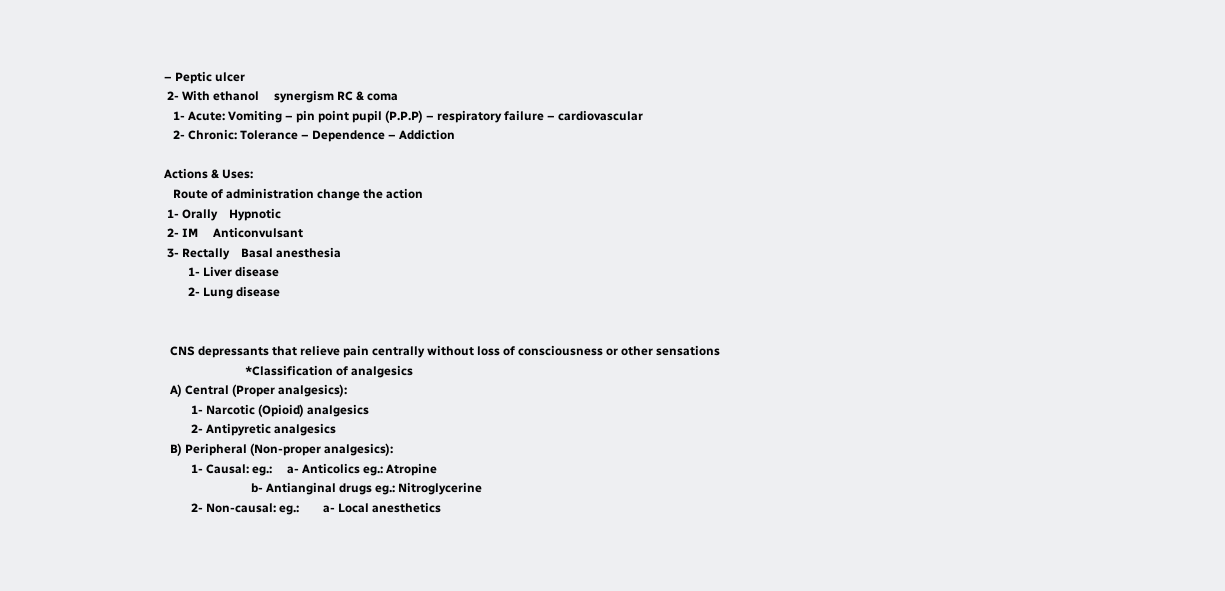– Peptic ulcer
 2- With ethanol     synergism RC & coma
   1- Acute: Vomiting – pin point pupil (P.P.P) – respiratory failure – cardiovascular
   2- Chronic: Tolerance – Dependence – Addiction

Actions & Uses:
   Route of administration change the action
 1- Orally    Hypnotic
 2- IM     Anticonvulsant
 3- Rectally    Basal anesthesia
        1- Liver disease
        2- Lung disease


  CNS depressants that relieve pain centrally without loss of consciousness or other sensations
                           *Classification of analgesics
  A) Central (Proper analgesics):
         1- Narcotic (Opioid) analgesics
         2- Antipyretic analgesics
  B) Peripheral (Non-proper analgesics):
         1- Causal: eg.:     a- Anticolics eg.: Atropine
                             b- Antianginal drugs eg.: Nitroglycerine
         2- Non-causal: eg.:        a- Local anesthetics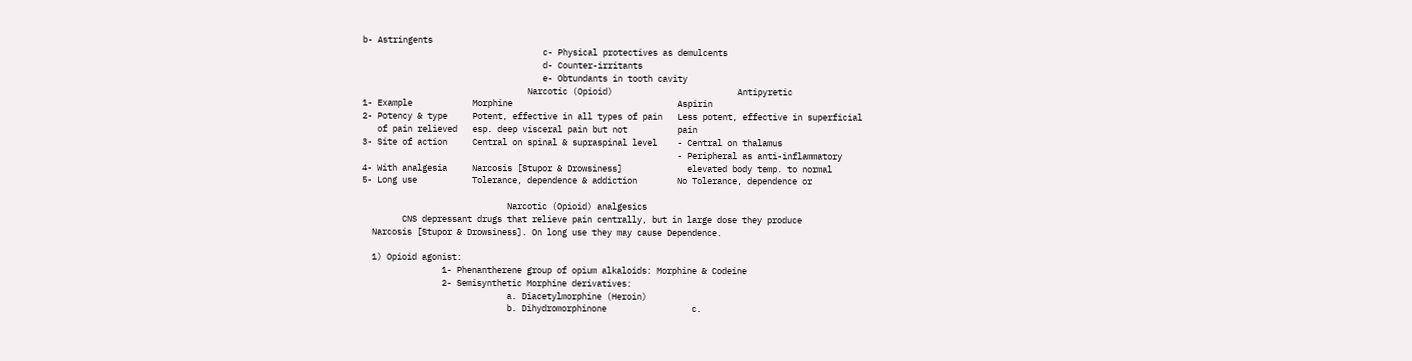b- Astringents
                                    c- Physical protectives as demulcents
                                    d- Counter-irritants
                                    e- Obtundants in tooth cavity
                                 Narcotic (Opioid)                         Antipyretic
1- Example            Morphine                                 Aspirin
2- Potency & type     Potent, effective in all types of pain   Less potent, effective in superficial
   of pain relieved   esp. deep visceral pain but not          pain
3- Site of action     Central on spinal & supraspinal level    - Central on thalamus
                                                               - Peripheral as anti-inflammatory
4- With analgesia     Narcosis [Stupor & Drowsiness]             elevated body temp. to normal
5- Long use           Tolerance, dependence & addiction        No Tolerance, dependence or

                             Narcotic (Opioid) analgesics
        CNS depressant drugs that relieve pain centrally, but in large dose they produce
  Narcosis [Stupor & Drowsiness]. On long use they may cause Dependence.

  1) Opioid agonist:
                1- Phenantherene group of opium alkaloids: Morphine & Codeine
                2- Semisynthetic Morphine derivatives:
                             a. Diacetylmorphine (Heroin)
                             b. Dihydromorphinone                 c.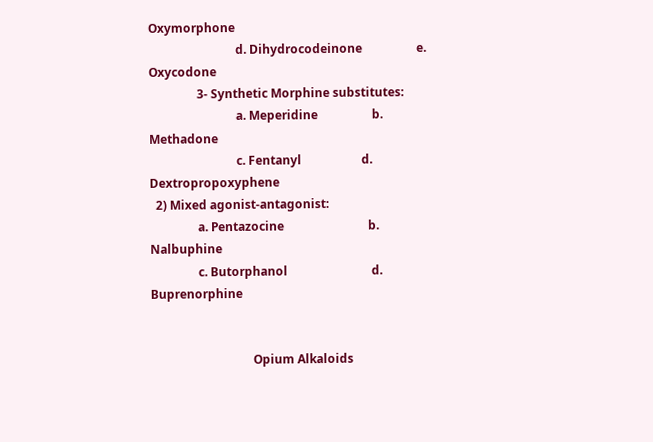Oxymorphone
                             d. Dihydrocodeinone                  e. Oxycodone
                3- Synthetic Morphine substitutes:
                             a. Meperidine                  b. Methadone
                             c. Fentanyl                    d. Dextropropoxyphene
  2) Mixed agonist-antagonist:
                a. Pentazocine                            b. Nalbuphine
                c. Butorphanol                            d. Buprenorphine


                                  Opium Alkaloids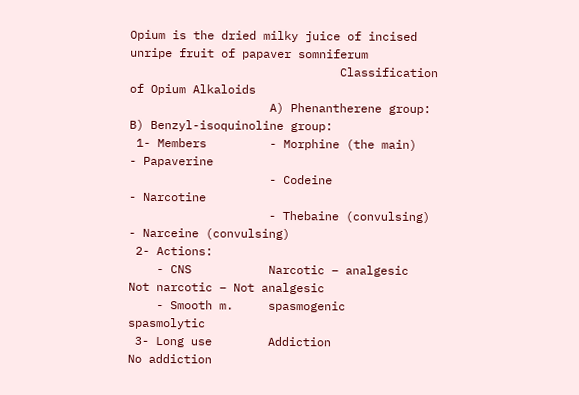Opium is the dried milky juice of incised unripe fruit of papaver somniferum
                              Classification of Opium Alkaloids
                    A) Phenantherene group:           B) Benzyl-isoquinoline group:
 1- Members         - Morphine (the main)              - Papaverine
                    - Codeine                          - Narcotine
                    - Thebaine (convulsing)            - Narceine (convulsing)
 2- Actions:
    - CNS           Narcotic – analgesic               Not narcotic – Not analgesic
    - Smooth m.     spasmogenic                        spasmolytic
 3- Long use        Addiction                          No addiction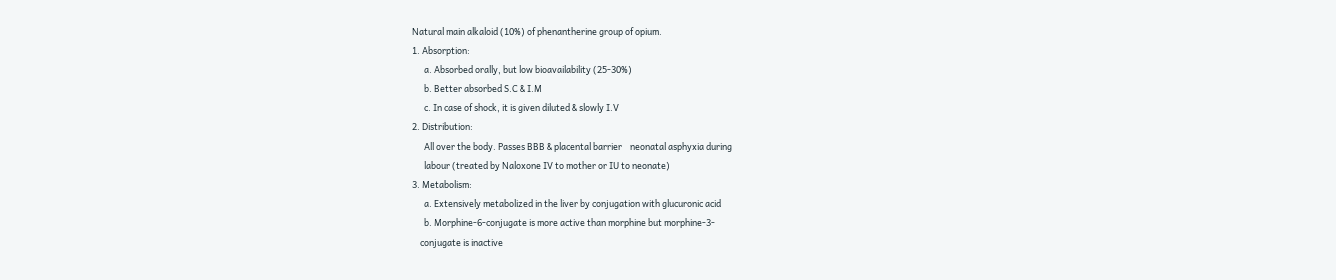Natural main alkaloid (10%) of phenantherine group of opium.
1. Absorption:
      a. Absorbed orally, but low bioavailability (25-30%)
      b. Better absorbed S.C & I.M
      c. In case of shock, it is given diluted & slowly I.V
2. Distribution:
      All over the body. Passes BBB & placental barrier    neonatal asphyxia during
      labour (treated by Naloxone IV to mother or IU to neonate)
3. Metabolism:
      a. Extensively metabolized in the liver by conjugation with glucuronic acid
      b. Morphine-6-conjugate is more active than morphine but morphine-3-
    conjugate is inactive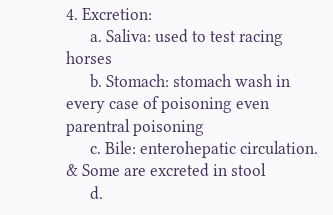4. Excretion:
      a. Saliva: used to test racing horses
      b. Stomach: stomach wash in every case of poisoning even parentral poisoning
      c. Bile: enterohepatic circulation. & Some are excreted in stool
      d.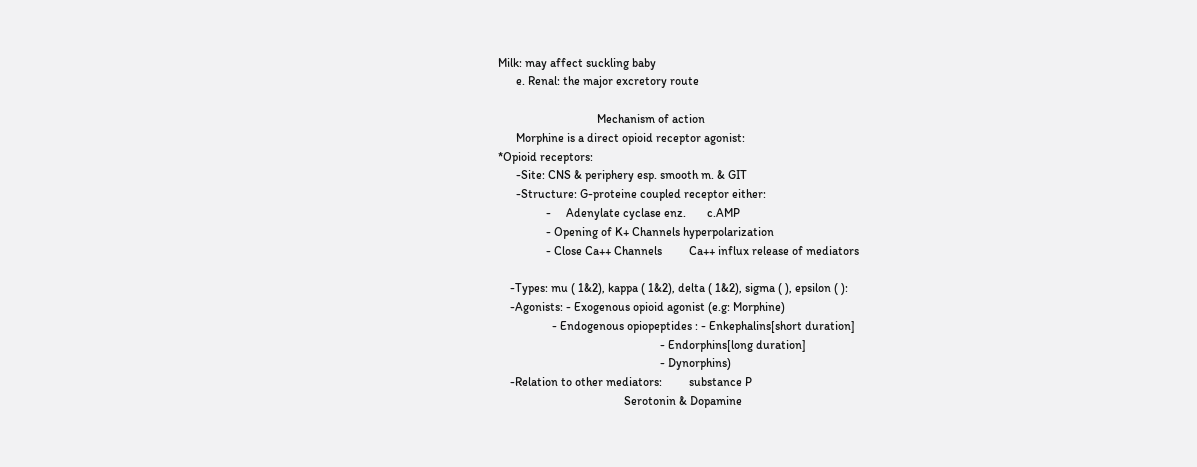Milk: may affect suckling baby
      e. Renal: the major excretory route

                                 Mechanism of action
      Morphine is a direct opioid receptor agonist:
*Opioid receptors:
      -Site: CNS & periphery esp. smooth m. & GIT
      -Structure: G-proteine coupled receptor either:
                -     Adenylate cyclase enz.       c.AMP
                - Opening of K+ Channels hyperpolarization
                - Close Ca++ Channels         Ca++ influx release of mediators

    -Types: mu ( 1&2), kappa ( 1&2), delta ( 1&2), sigma ( ), epsilon ( ):
    -Agonists: - Exogenous opioid agonist (e.g: Morphine)
                  - Endogenous opiopeptides : - Enkephalins[short duration]
                                                      - Endorphins[long duration]
                                                      - Dynorphins)
    -Relation to other mediators:         substance P
                                          Serotonin & Dopamine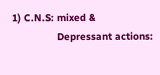1) C.N.S: mixed &
               Depressant actions: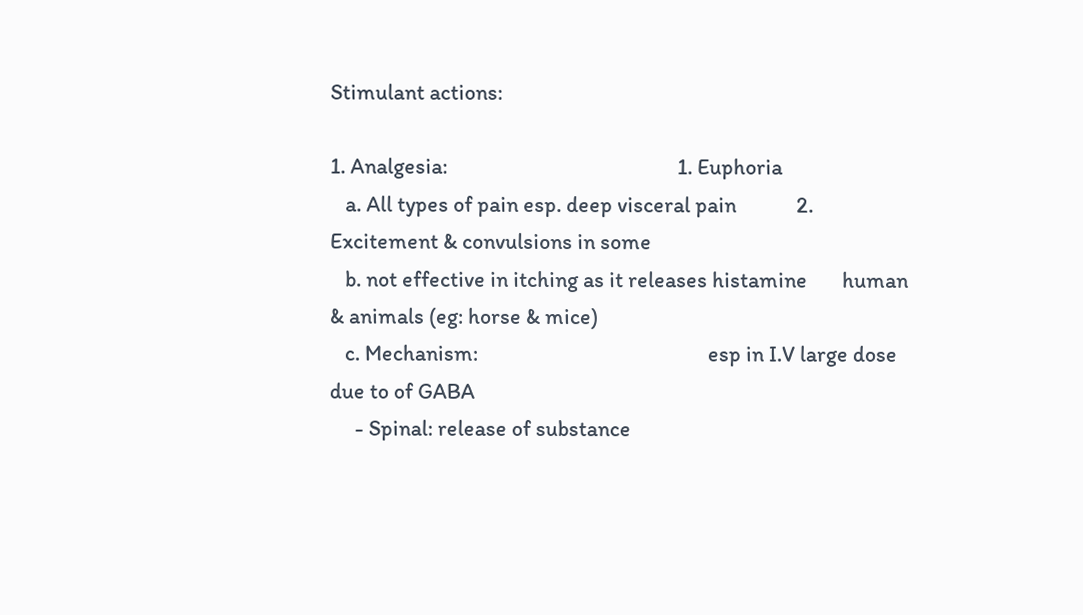Stimulant actions:

1. Analgesia:                                              1. Euphoria
   a. All types of pain esp. deep visceral pain            2. Excitement & convulsions in some
   b. not effective in itching as it releases histamine       human & animals (eg: horse & mice)
   c. Mechanism:                                              esp in I.V large dose due to of GABA
     - Spinal: release of substance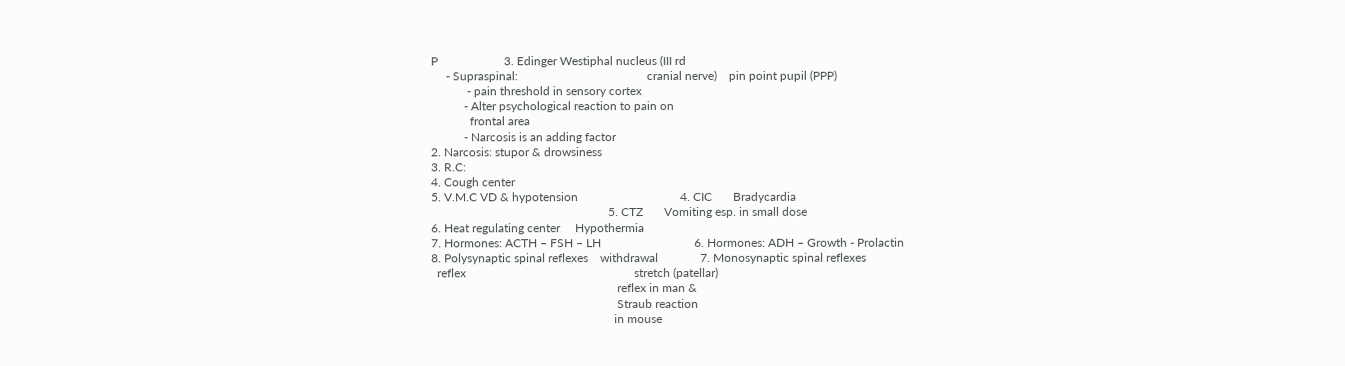P                      3. Edinger Westiphal nucleus (III rd
     - Supraspinal:                                           cranial nerve)    pin point pupil (PPP)
            - pain threshold in sensory cortex
           - Alter psychological reaction to pain on
             frontal area
           - Narcosis is an adding factor
2. Narcosis: stupor & drowsiness
3. R.C:
4. Cough center
5. V.M.C VD & hypotension                                  4. CIC       Bradycardia
                                                           5. CTZ       Vomiting esp. in small dose
6. Heat regulating center     Hypothermia
7. Hormones: ACTH – FSH – LH                               6. Hormones: ADH – Growth - Prolactin
8. Polysynaptic spinal reflexes    withdrawal              7. Monosynaptic spinal reflexes
  reflex                                                        stretch (patellar)
                                                              reflex in man &
                                                              Straub reaction
                                                             in mouse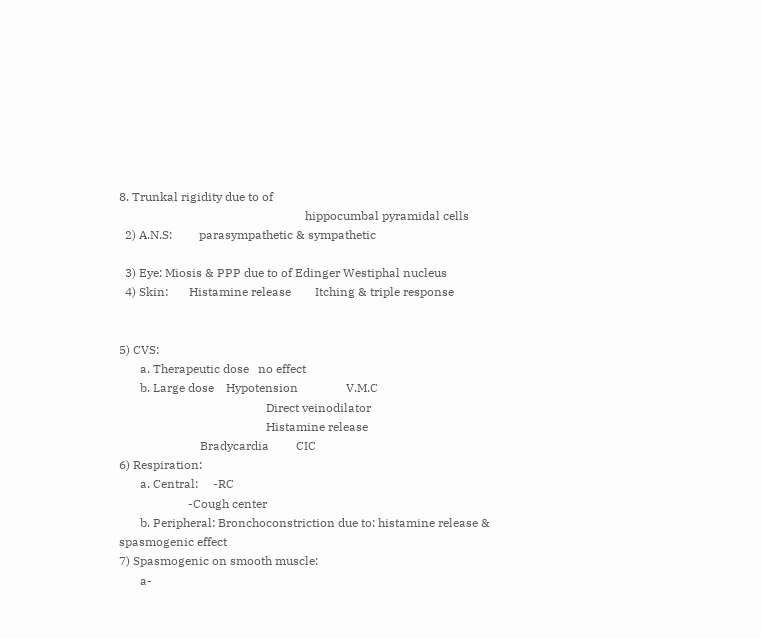8. Trunkal rigidity due to of
                                                              hippocumbal pyramidal cells
  2) A.N.S:         parasympathetic & sympathetic

  3) Eye: Miosis & PPP due to of Edinger Westiphal nucleus
  4) Skin:       Histamine release        Itching & triple response


5) CVS:
       a. Therapeutic dose   no effect
       b. Large dose    Hypotension                V.M.C
                                                 Direct veinodilator
                                                 Histamine release
                           Bradycardia         CIC
6) Respiration:
       a. Central:     -RC
                       -Cough center
       b. Peripheral: Bronchoconstriction due to: histamine release & spasmogenic effect
7) Spasmogenic on smooth muscle:
       a-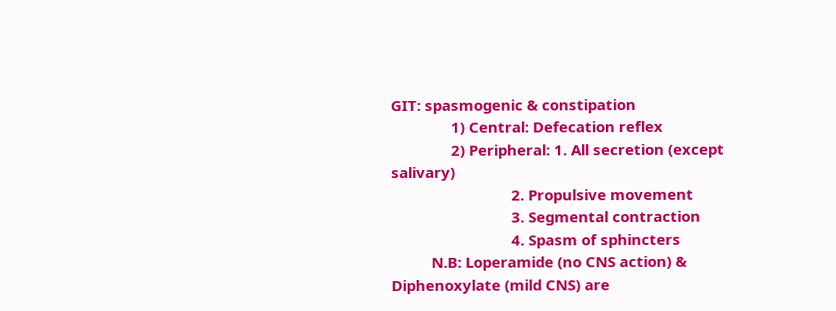GIT: spasmogenic & constipation
               1) Central: Defecation reflex
               2) Peripheral: 1. All secretion (except salivary)
                              2. Propulsive movement
                              3. Segmental contraction
                              4. Spasm of sphincters
          N.B: Loperamide (no CNS action) & Diphenoxylate (mild CNS) are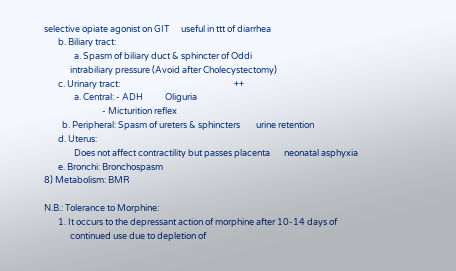selective opiate agonist on GIT      useful in ttt of diarrhea
       b. Biliary tract:
               a. Spasm of biliary duct & sphincter of Oddi
             intrabiliary pressure (Avoid after Cholecystectomy)
       c. Urinary tract:                                                         ++
               a. Central: - ADH           Oliguria
                             - Micturition reflex
         b. Peripheral: Spasm of ureters & sphincters        urine retention
       d. Uterus:
               Does not affect contractility but passes placenta       neonatal asphyxia
       e. Bronchi: Bronchospasm
8) Metabolism: BMR

N.B.: Tolerance to Morphine:
       1. It occurs to the depressant action of morphine after 10-14 days of
             continued use due to depletion of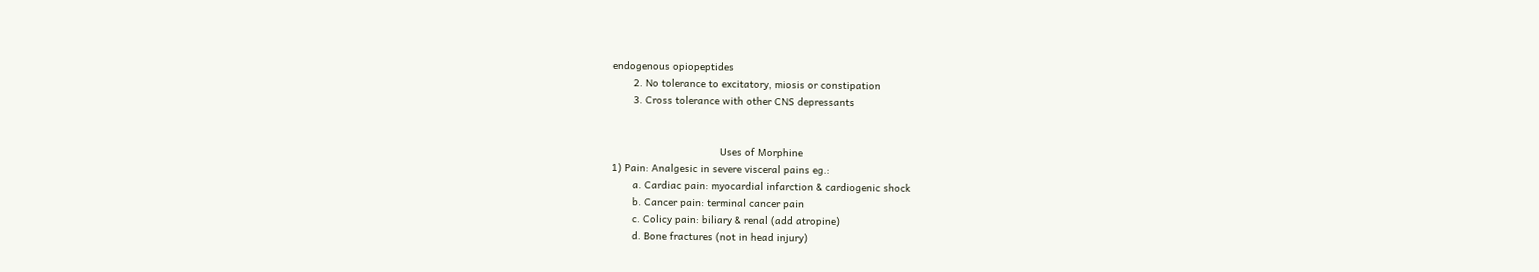endogenous opiopeptides
       2. No tolerance to excitatory, miosis or constipation
       3. Cross tolerance with other CNS depressants


                                    Uses of Morphine
1) Pain: Analgesic in severe visceral pains eg.:
       a. Cardiac pain: myocardial infarction & cardiogenic shock
       b. Cancer pain: terminal cancer pain
       c. Colicy pain: biliary & renal (add atropine)
       d. Bone fractures (not in head injury)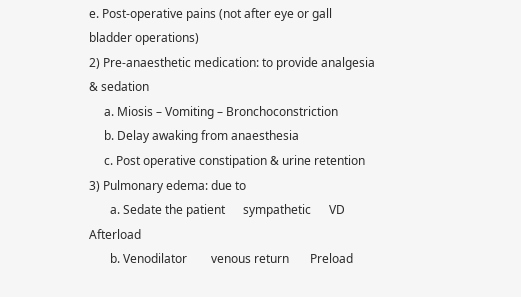e. Post-operative pains (not after eye or gall bladder operations)
2) Pre-anaesthetic medication: to provide analgesia & sedation
     a. Miosis – Vomiting – Bronchoconstriction
     b. Delay awaking from anaesthesia
     c. Post operative constipation & urine retention
3) Pulmonary edema: due to
       a. Sedate the patient      sympathetic      VD       Afterload
       b. Venodilator        venous return       Preload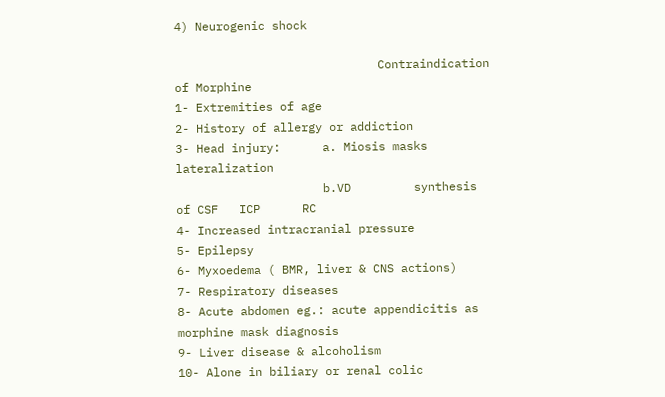4) Neurogenic shock

                             Contraindication of Morphine
1- Extremities of age
2- History of allergy or addiction
3- Head injury:      a. Miosis masks lateralization
                     b.VD         synthesis of CSF   ICP      RC
4- Increased intracranial pressure
5- Epilepsy
6- Myxoedema ( BMR, liver & CNS actions)
7- Respiratory diseases
8- Acute abdomen eg.: acute appendicitis as morphine mask diagnosis
9- Liver disease & alcoholism
10- Alone in biliary or renal colic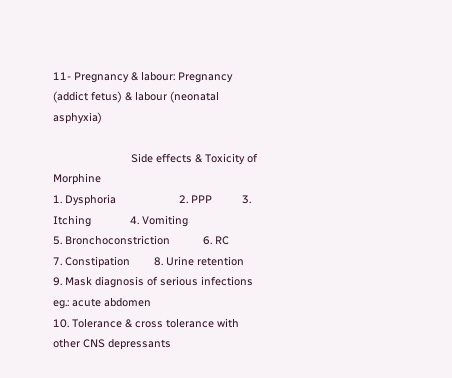11- Pregnancy & labour: Pregnancy (addict fetus) & labour (neonatal asphyxia)

                          Side effects & Toxicity of Morphine
1. Dysphoria                     2. PPP          3. Itching             4. Vomiting
5. Bronchoconstriction           6. RC           7. Constipation        8. Urine retention
9. Mask diagnosis of serious infections eg.: acute abdomen
10. Tolerance & cross tolerance with other CNS depressants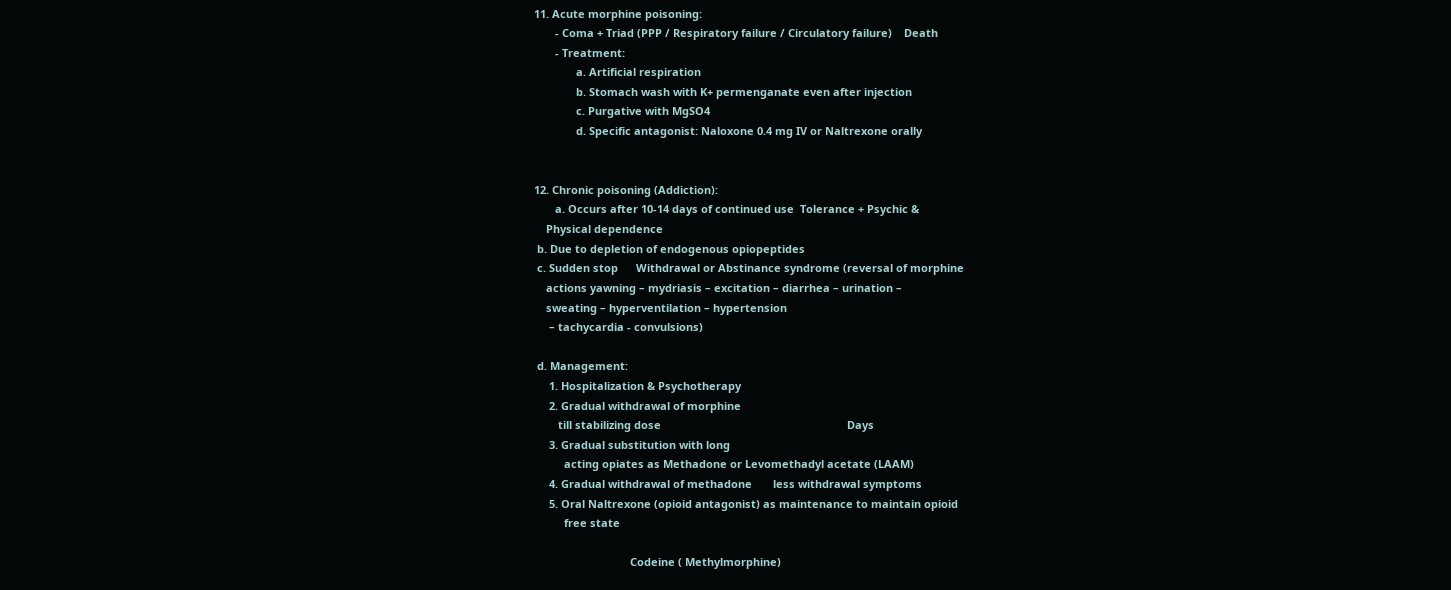11. Acute morphine poisoning:
       - Coma + Triad (PPP / Respiratory failure / Circulatory failure)    Death
       - Treatment:
              a. Artificial respiration
              b. Stomach wash with K+ permenganate even after injection
              c. Purgative with MgSO4
              d. Specific antagonist: Naloxone 0.4 mg IV or Naltrexone orally


12. Chronic poisoning (Addiction):
       a. Occurs after 10-14 days of continued use  Tolerance + Psychic &
    Physical dependence
 b. Due to depletion of endogenous opiopeptides
 c. Sudden stop      Withdrawal or Abstinance syndrome (reversal of morphine
    actions yawning – mydriasis – excitation – diarrhea – urination –
    sweating – hyperventilation – hypertension
     – tachycardia - convulsions)

 d. Management:
     1. Hospitalization & Psychotherapy
     2. Gradual withdrawal of morphine
        till stabilizing dose                                                              Days
     3. Gradual substitution with long
          acting opiates as Methadone or Levomethadyl acetate (LAAM)
     4. Gradual withdrawal of methadone       less withdrawal symptoms
     5. Oral Naltrexone (opioid antagonist) as maintenance to maintain opioid
          free state

                                Codeine ( Methylmorphine)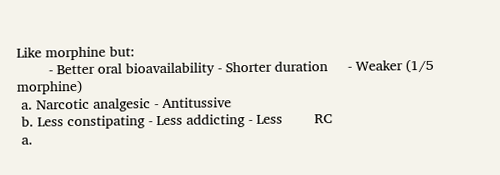Like morphine but:
        - Better oral bioavailability - Shorter duration     - Weaker (1/5 morphine)
 a. Narcotic analgesic - Antitussive
 b. Less constipating - Less addicting - Less        RC
 a.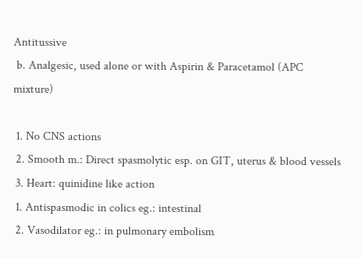Antitussive
 b. Analgesic, used alone or with Aspirin & Paracetamol (APC mixture)

 1. No CNS actions
 2. Smooth m.: Direct spasmolytic esp. on GIT, uterus & blood vessels
 3. Heart: quinidine like action
 1. Antispasmodic in colics eg.: intestinal
 2. Vasodilator eg.: in pulmonary embolism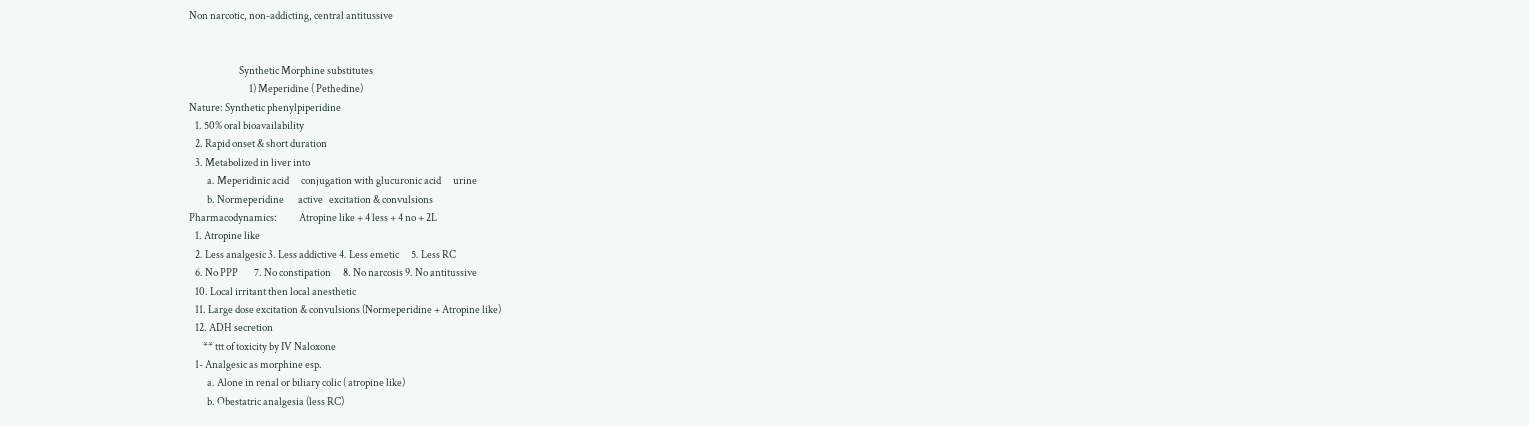Non narcotic, non-addicting, central antitussive


                         Synthetic Morphine substitutes
                              1) Meperidine ( Pethedine)
Nature: Synthetic phenylpiperidine
   1. 50% oral bioavailability
   2. Rapid onset & short duration
   3. Metabolized in liver into
         a. Meperidinic acid      conjugation with glucuronic acid      urine
         b. Normeperidine       active   excitation & convulsions
Pharmacodynamics:           Atropine like + 4 less + 4 no + 2L
   1. Atropine like
   2. Less analgesic 3. Less addictive 4. Less emetic      5. Less RC
   6. No PPP        7. No constipation      8. No narcosis 9. No antitussive
   10. Local irritant then local anesthetic
   11. Large dose excitation & convulsions (Normeperidine + Atropine like)
   12. ADH secretion
       ** ttt of toxicity by IV Naloxone
   1- Analgesic as morphine esp.
         a. Alone in renal or biliary colic ( atropine like)
         b. Obestatric analgesia (less RC)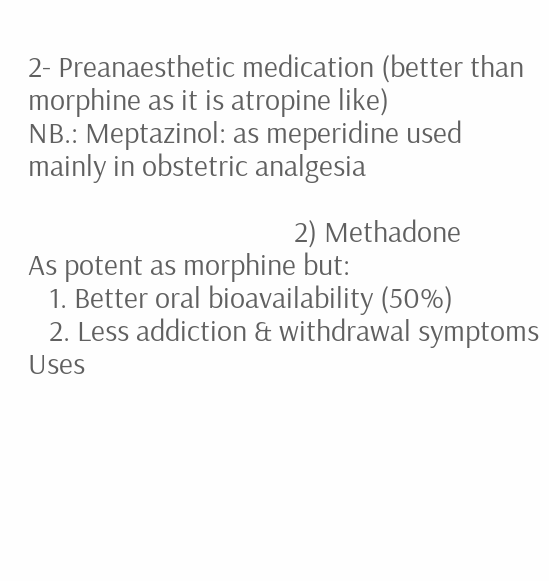2- Preanaesthetic medication (better than morphine as it is atropine like)
NB.: Meptazinol: as meperidine used mainly in obstetric analgesia

                                      2) Methadone
As potent as morphine but:
   1. Better oral bioavailability (50%)
   2. Less addiction & withdrawal symptoms
Uses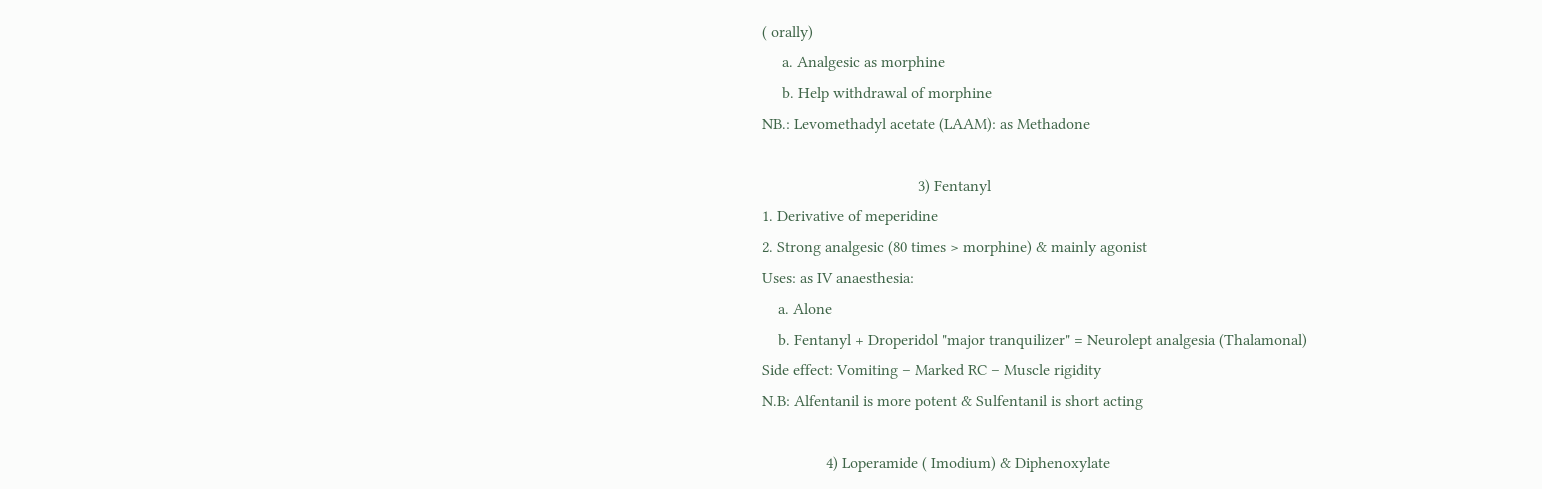( orally)
     a. Analgesic as morphine
     b. Help withdrawal of morphine
NB.: Levomethadyl acetate (LAAM): as Methadone

                                       3) Fentanyl
1. Derivative of meperidine
2. Strong analgesic (80 times > morphine) & mainly agonist
Uses: as IV anaesthesia:
    a. Alone
    b. Fentanyl + Droperidol "major tranquilizer" = Neurolept analgesia (Thalamonal)
Side effect: Vomiting – Marked RC – Muscle rigidity
N.B: Alfentanil is more potent & Sulfentanil is short acting

                4) Loperamide ( Imodium) & Diphenoxylate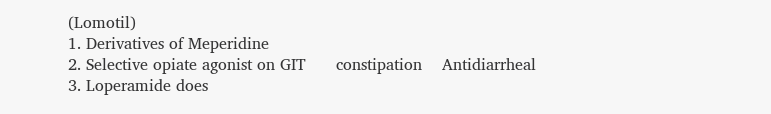(Lomotil)
1. Derivatives of Meperidine
2. Selective opiate agonist on GIT      constipation    Antidiarrheal
3. Loperamide does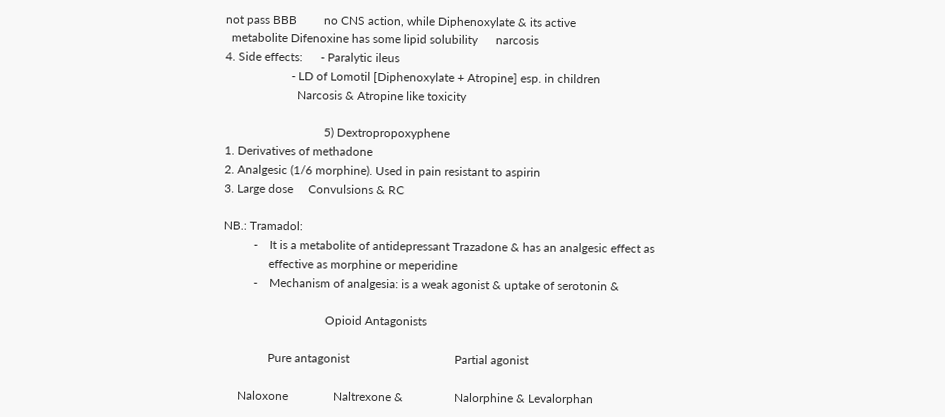not pass BBB         no CNS action, while Diphenoxylate & its active
  metabolite Difenoxine has some lipid solubility      narcosis
4. Side effects:      - Paralytic ileus
                      - LD of Lomotil [Diphenoxylate + Atropine] esp. in children
                        Narcosis & Atropine like toxicity

                                 5) Dextropropoxyphene
1. Derivatives of methadone
2. Analgesic (1/6 morphine). Used in pain resistant to aspirin
3. Large dose     Convulsions & RC

NB.: Tramadol:
          -    It is a metabolite of antidepressant Trazadone & has an analgesic effect as
               effective as morphine or meperidine
          -    Mechanism of analgesia: is a weak agonist & uptake of serotonin &

                                  Opioid Antagonists

               Pure antagonist                                   Partial agonist

     Naloxone               Naltrexone &                 Nalorphine & Levalorphan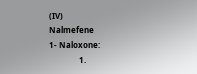(IV)                  Nalmefene
1- Naloxone:
               1.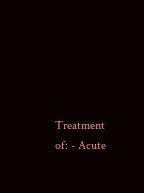Treatment of: - Acute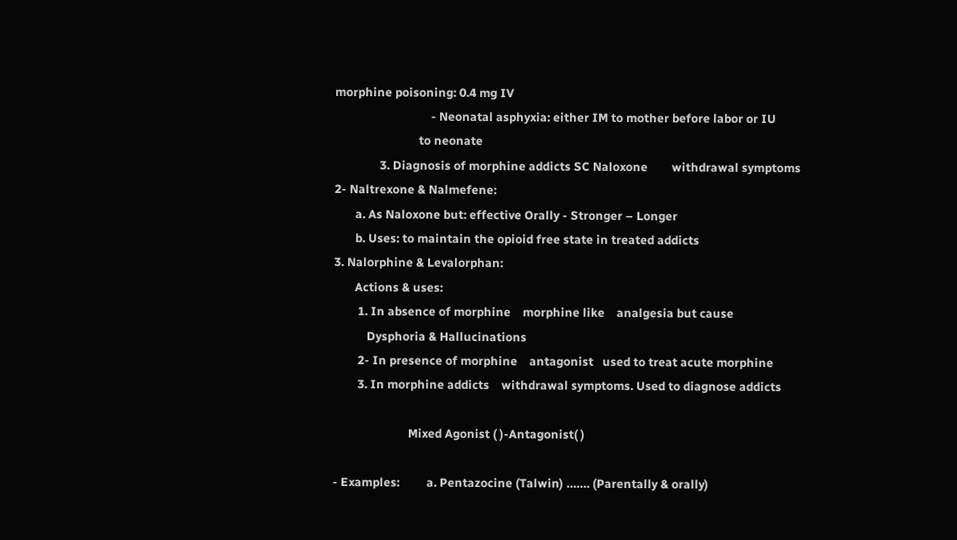morphine poisoning: 0.4 mg IV
                                - Neonatal asphyxia: either IM to mother before labor or IU
                            to neonate
               3. Diagnosis of morphine addicts SC Naloxone        withdrawal symptoms
2- Naltrexone & Nalmefene:
       a. As Naloxone but: effective Orally - Stronger – Longer
       b. Uses: to maintain the opioid free state in treated addicts
3. Nalorphine & Levalorphan:
       Actions & uses:
        1. In absence of morphine    morphine like    analgesia but cause
           Dysphoria & Hallucinations
        2- In presence of morphine    antagonist   used to treat acute morphine
        3. In morphine addicts    withdrawal symptoms. Used to diagnose addicts

                         Mixed Agonist ( )-Antagonist( )

- Examples:         a. Pentazocine (Talwin) ……. (Parentally & orally)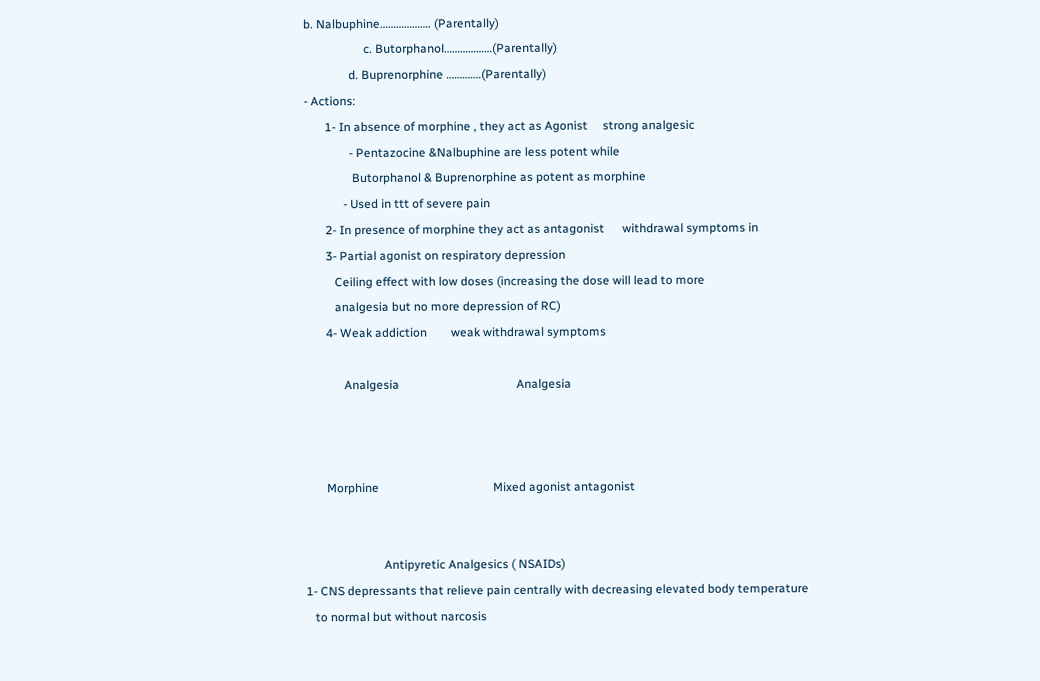b. Nalbuphine………………. (Parentally)
                    c. Butorphanol………………(Parentally)
               d. Buprenorphine ………….(Parentally)
- Actions:
       1- In absence of morphine , they act as Agonist     strong analgesic
               - Pentazocine &Nalbuphine are less potent while
                Butorphanol & Buprenorphine as potent as morphine
             - Used in ttt of severe pain
       2- In presence of morphine they act as antagonist      withdrawal symptoms in
       3- Partial agonist on respiratory depression
          Ceiling effect with low doses (increasing the dose will lead to more
          analgesia but no more depression of RC)
       4- Weak addiction        weak withdrawal symptoms

             Analgesia                                       Analgesia



       Morphine                                      Mixed agonist antagonist


                          Antipyretic Analgesics ( NSAIDs)
1- CNS depressants that relieve pain centrally with decreasing elevated body temperature
   to normal but without narcosis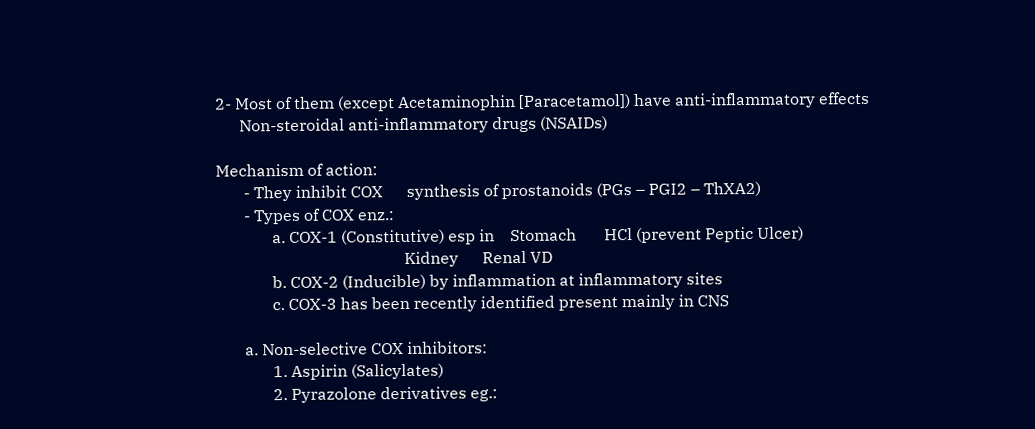2- Most of them (except Acetaminophin [Paracetamol]) have anti-inflammatory effects
      Non-steroidal anti-inflammatory drugs (NSAIDs)

Mechanism of action:
       - They inhibit COX      synthesis of prostanoids (PGs – PGI2 – ThXA2)
       - Types of COX enz.:
              a. COX-1 (Constitutive) esp in    Stomach       HCl (prevent Peptic Ulcer)
                                               Kidney      Renal VD
              b. COX-2 (Inducible) by inflammation at inflammatory sites
              c. COX-3 has been recently identified present mainly in CNS

       a. Non-selective COX inhibitors:
              1. Aspirin (Salicylates)
              2. Pyrazolone derivatives eg.: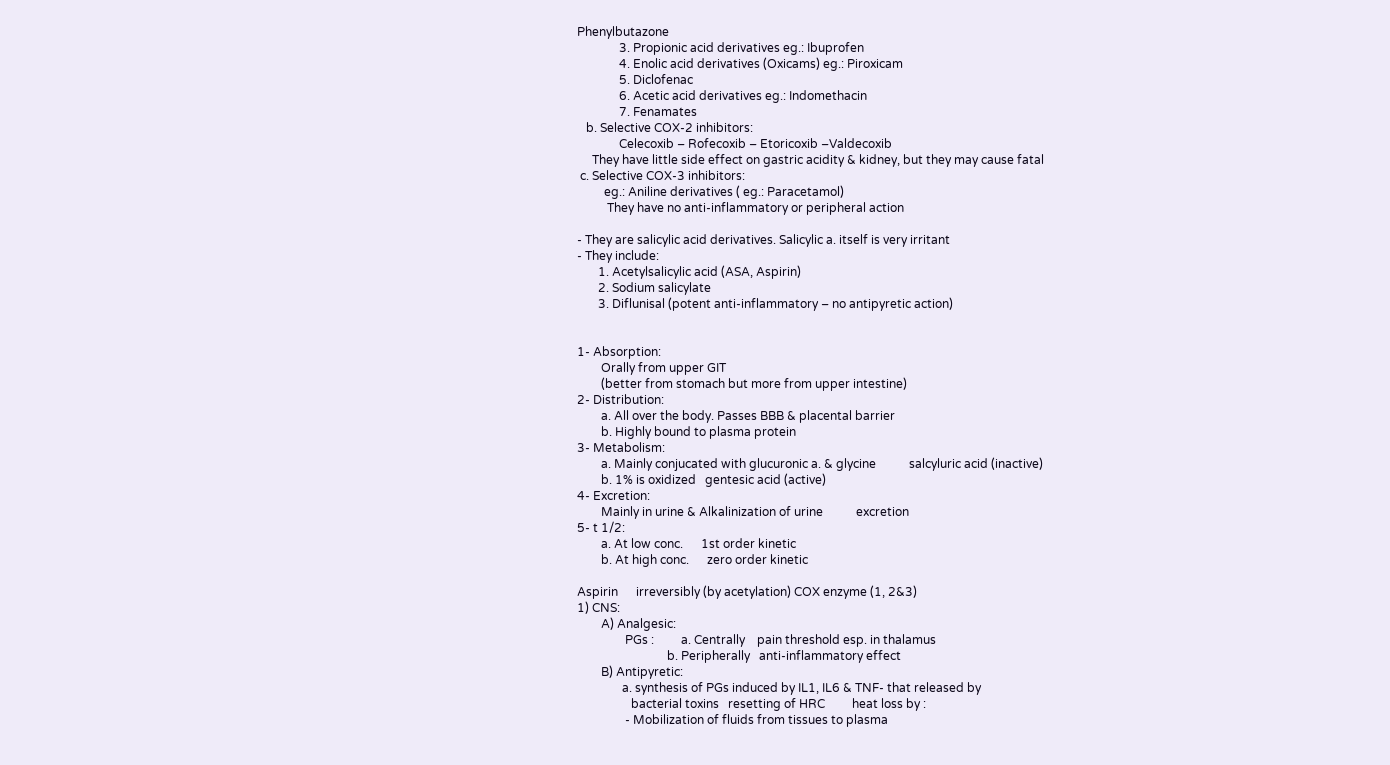Phenylbutazone
              3. Propionic acid derivatives eg.: Ibuprofen
              4. Enolic acid derivatives (Oxicams) eg.: Piroxicam
              5. Diclofenac
              6. Acetic acid derivatives eg.: Indomethacin
              7. Fenamates
   b. Selective COX-2 inhibitors:
              Celecoxib – Rofecoxib – Etoricoxib –Valdecoxib
     They have little side effect on gastric acidity & kidney, but they may cause fatal
 c. Selective COX-3 inhibitors:
         eg.: Aniline derivatives ( eg.: Paracetamol)
          They have no anti-inflammatory or peripheral action

- They are salicylic acid derivatives. Salicylic a. itself is very irritant
- They include:
       1. Acetylsalicylic acid (ASA, Aspirin)
       2. Sodium salicylate
       3. Diflunisal (potent anti-inflammatory – no antipyretic action)


1- Absorption:
        Orally from upper GIT
        (better from stomach but more from upper intestine)
2- Distribution:
        a. All over the body. Passes BBB & placental barrier
        b. Highly bound to plasma protein
3- Metabolism:
        a. Mainly conjucated with glucuronic a. & glycine           salcyluric acid (inactive)
        b. 1% is oxidized   gentesic acid (active)
4- Excretion:
        Mainly in urine & Alkalinization of urine           excretion
5- t 1/2:
        a. At low conc.      1st order kinetic
        b. At high conc.      zero order kinetic

Aspirin      irreversibly (by acetylation) COX enzyme (1, 2&3)
1) CNS:
        A) Analgesic:
                PGs :         a. Centrally    pain threshold esp. in thalamus
                              b. Peripherally   anti-inflammatory effect
        B) Antipyretic:
               a. synthesis of PGs induced by IL1, IL6 & TNF- that released by
                  bacterial toxins   resetting of HRC         heat loss by :
                - Mobilization of fluids from tissues to plasma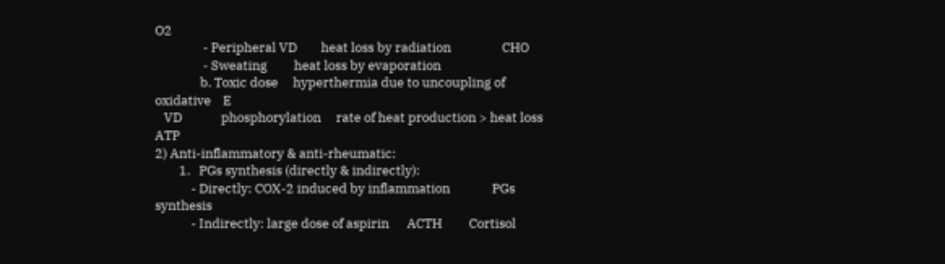O2
                - Peripheral VD        heat loss by radiation                 CHO
                - Sweating         heat loss by evaporation
               b. Toxic dose     hyperthermia due to uncoupling of oxidative    E
   VD             phosphorylation     rate of heat production > heat loss         ATP
2) Anti-inflammatory & anti-rheumatic:
        1.   PGs synthesis (directly & indirectly):
            - Directly: COX-2 induced by inflammation              PGs synthesis
            - Indirectly: large dose of aspirin      ACTH         Cortisol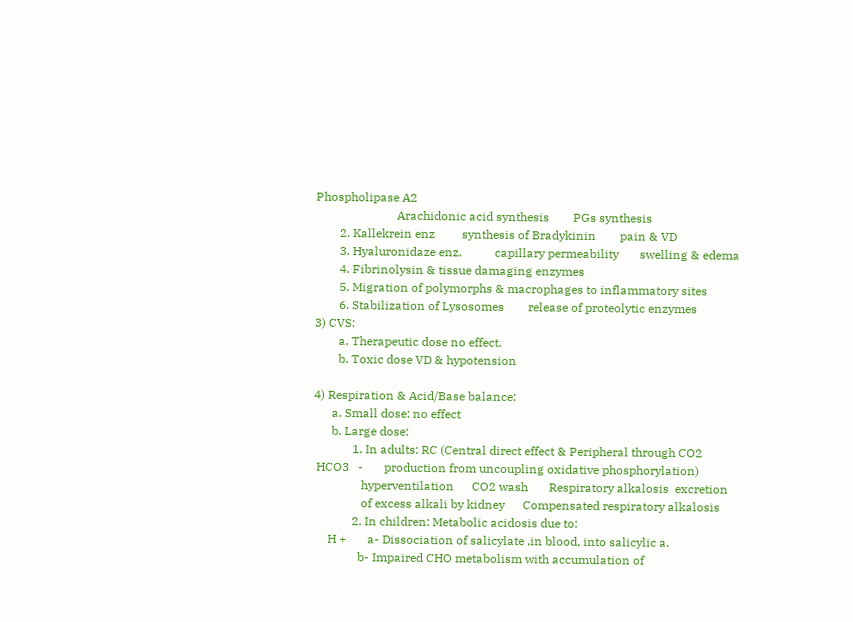Phospholipase A2
                           Arachidonic acid synthesis        PGs synthesis
        2. Kallekrein enz         synthesis of Bradykinin        pain & VD
        3. Hyaluronidaze enz.           capillary permeability       swelling & edema
        4. Fibrinolysin & tissue damaging enzymes
        5. Migration of polymorphs & macrophages to inflammatory sites
        6. Stabilization of Lysosomes        release of proteolytic enzymes
3) CVS:
        a. Therapeutic dose no effect.
        b. Toxic dose VD & hypotension

4) Respiration & Acid/Base balance:
      a. Small dose: no effect
      b. Large dose:
             1. In adults: RC (Central direct effect & Peripheral through CO2
 HCO3   -       production from uncoupling oxidative phosphorylation)
                hyperventilation      CO2 wash       Respiratory alkalosis  excretion
                of excess alkali by kidney      Compensated respiratory alkalosis
             2. In children: Metabolic acidosis due to:
     H +       a- Dissociation of salicylate ,in blood, into salicylic a.
               b- Impaired CHO metabolism with accumulation of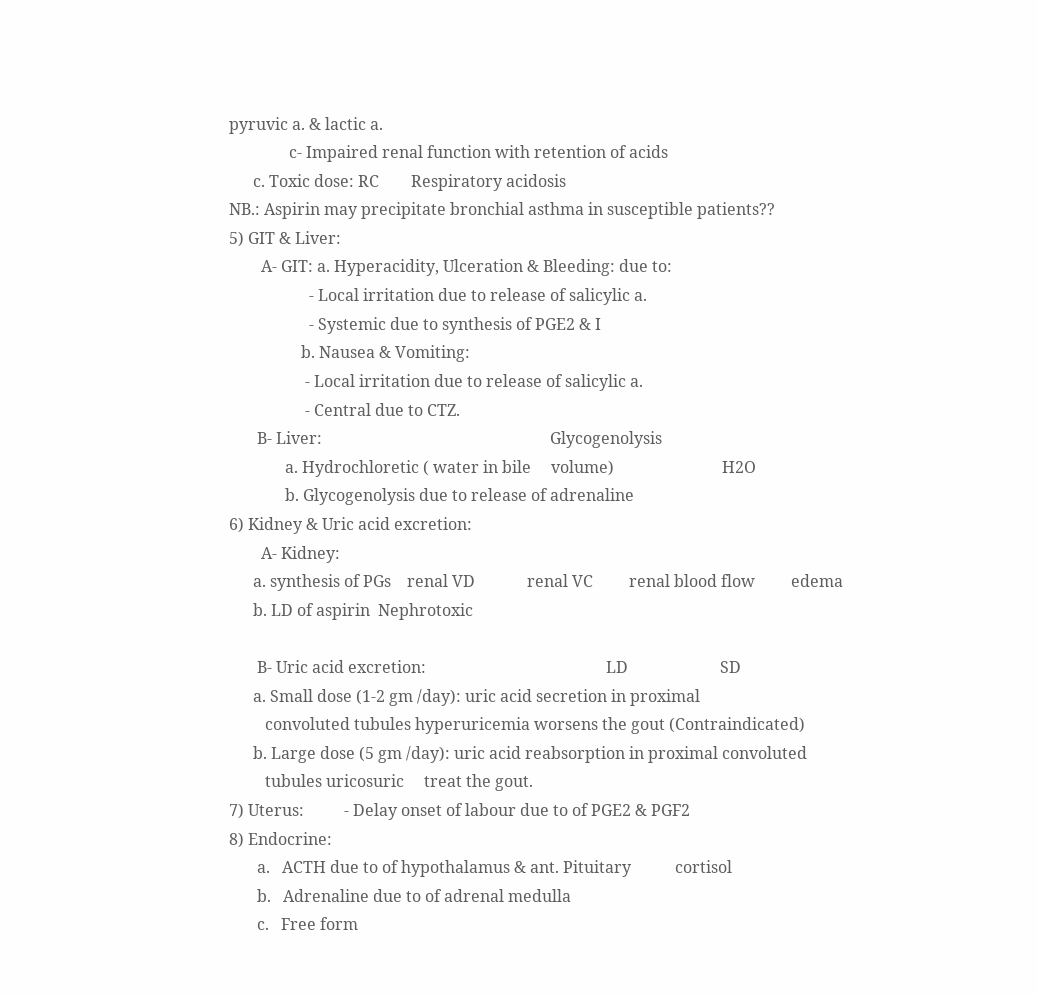pyruvic a. & lactic a.
               c- Impaired renal function with retention of acids
      c. Toxic dose: RC        Respiratory acidosis
NB.: Aspirin may precipitate bronchial asthma in susceptible patients??
5) GIT & Liver:
        A- GIT: a. Hyperacidity, Ulceration & Bleeding: due to:
                    - Local irritation due to release of salicylic a.
                    - Systemic due to synthesis of PGE2 & I
                  b. Nausea & Vomiting:
                   - Local irritation due to release of salicylic a.
                   - Central due to CTZ.
       B- Liver:                                                         Glycogenolysis
              a. Hydrochloretic ( water in bile     volume)                           H2O
              b. Glycogenolysis due to release of adrenaline
6) Kidney & Uric acid excretion:
        A- Kidney:
      a. synthesis of PGs    renal VD             renal VC         renal blood flow         edema
      b. LD of aspirin  Nephrotoxic

       B- Uric acid excretion:                                             LD                       SD
      a. Small dose (1-2 gm /day): uric acid secretion in proximal
         convoluted tubules hyperuricemia worsens the gout (Contraindicated)
      b. Large dose (5 gm /day): uric acid reabsorption in proximal convoluted
         tubules uricosuric     treat the gout.
7) Uterus:          - Delay onset of labour due to of PGE2 & PGF2
8) Endocrine:
       a.   ACTH due to of hypothalamus & ant. Pituitary           cortisol
       b.   Adrenaline due to of adrenal medulla
       c.   Free form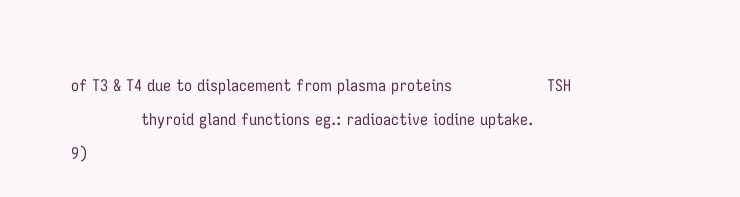of T3 & T4 due to displacement from plasma proteins                   TSH
              thyroid gland functions eg.: radioactive iodine uptake.
9)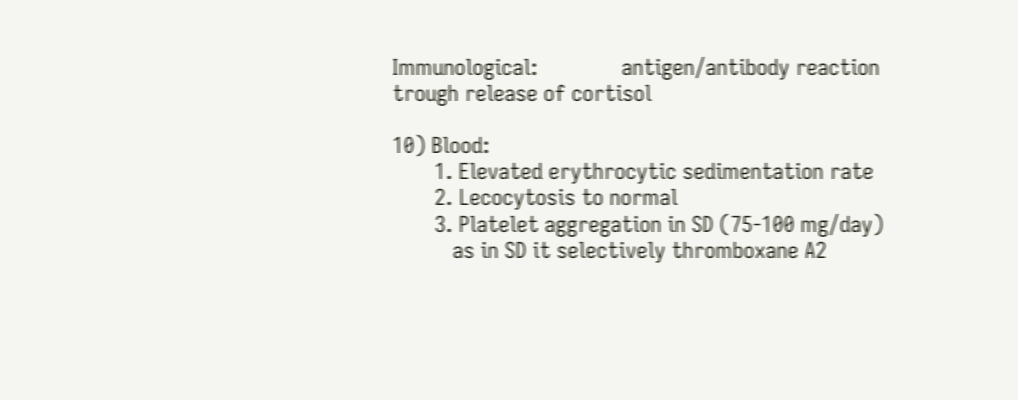Immunological:              antigen/antibody reaction trough release of cortisol

10) Blood:
       1. Elevated erythrocytic sedimentation rate
       2. Lecocytosis to normal
       3. Platelet aggregation in SD (75-100 mg/day)
          as in SD it selectively thromboxane A2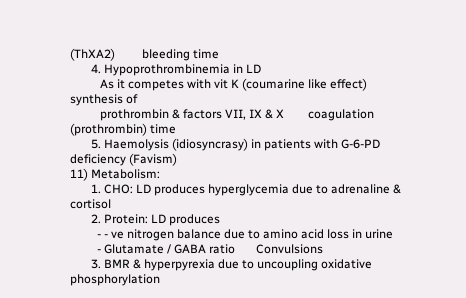(ThXA2)         bleeding time
       4. Hypoprothrombinemia in LD
          As it competes with vit K (coumarine like effect)     synthesis of
          prothrombin & factors VII, IX & X        coagulation (prothrombin) time
       5. Haemolysis (idiosyncrasy) in patients with G-6-PD deficiency (Favism)
11) Metabolism:
       1. CHO: LD produces hyperglycemia due to adrenaline & cortisol
       2. Protein: LD produces
         - - ve nitrogen balance due to amino acid loss in urine
         - Glutamate / GABA ratio       Convulsions
       3. BMR & hyperpyrexia due to uncoupling oxidative phosphorylation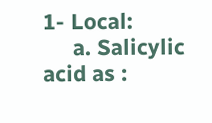1- Local:
     a. Salicylic acid as :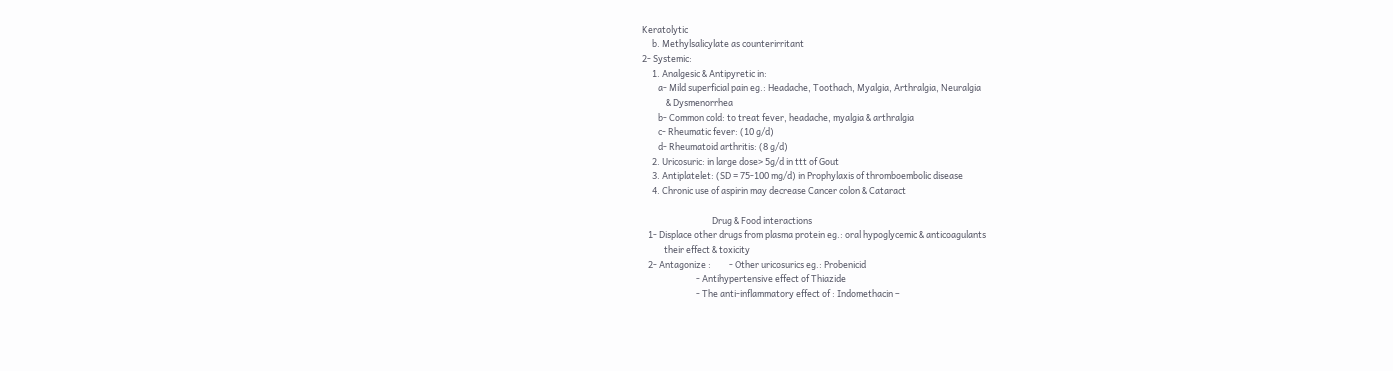Keratolytic
     b. Methylsalicylate as counterirritant
2- Systemic:
     1. Analgesic & Antipyretic in:
        a- Mild superficial pain eg.: Headache, Toothach, Myalgia, Arthralgia, Neuralgia
            & Dysmenorrhea
        b- Common cold: to treat fever, headache, myalgia & arthralgia
        c- Rheumatic fever: (10 g/d)
        d- Rheumatoid arthritis: (8 g/d)
     2. Uricosuric: in large dose> 5g/d in ttt of Gout
     3. Antiplatelet: (SD = 75-100 mg/d) in Prophylaxis of thromboembolic disease
     4. Chronic use of aspirin may decrease Cancer colon & Cataract

                                   Drug & Food interactions
   1- Displace other drugs from plasma protein eg.: oral hypoglycemic & anticoagulants
           their effect & toxicity
   2- Antagonize :         - Other uricosurics eg.: Probenicid
                           - Antihypertensive effect of Thiazide
                           - The anti-inflammatory effect of : Indomethacin –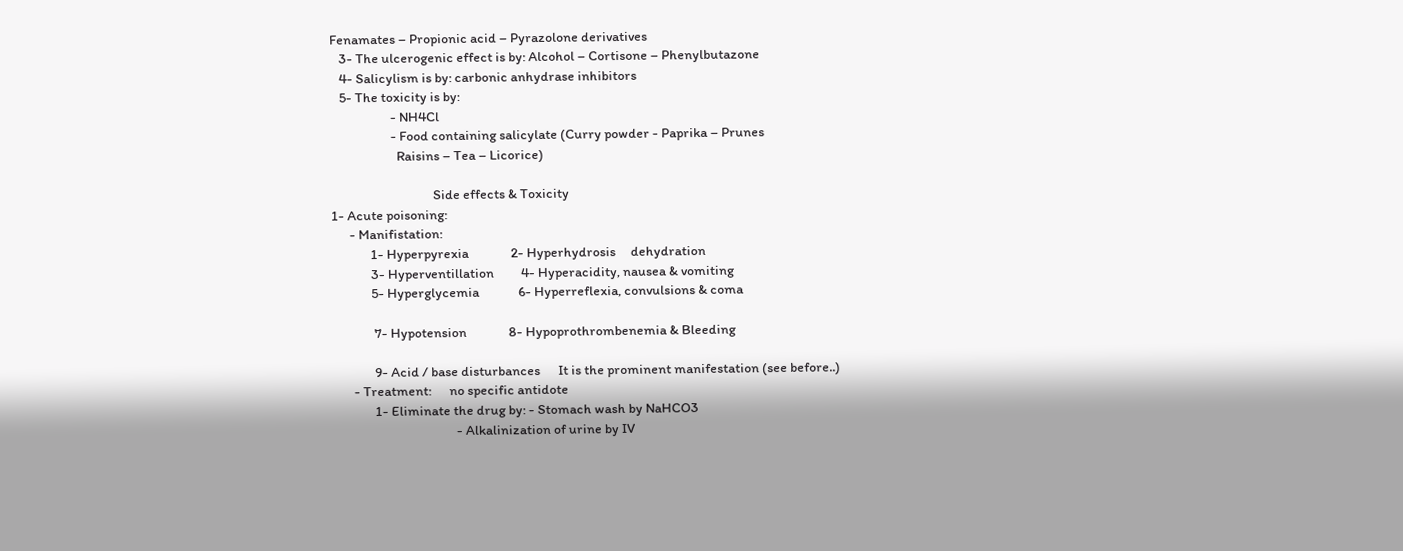Fenamates – Propionic acid – Pyrazolone derivatives
   3- The ulcerogenic effect is by: Alcohol – Cortisone – Phenylbutazone
   4- Salicylism is by: carbonic anhydrase inhibitors
   5- The toxicity is by:
                    - NH4Cl
                    - Food containing salicylate (Curry powder - Paprika – Prunes
                      Raisins – Tea – Licorice)

                                  Side effects & Toxicity
1- Acute poisoning:
      - Manifistation:
             1- Hyperpyrexia              2- Hyperhydrosis     dehydration
             3- Hyperventillation         4- Hyperacidity, nausea & vomiting
             5- Hyperglycemia             6- Hyperreflexia, convulsions & coma

              7- Hypotension              8- Hypoprothrombenemia & Bleeding

              9- Acid / base disturbances      It is the prominent manifestation (see before..)
       - Treatment:      no specific antidote
              1- Eliminate the drug by: - Stomach wash by NaHCO3
                                         - Alkalinization of urine by IV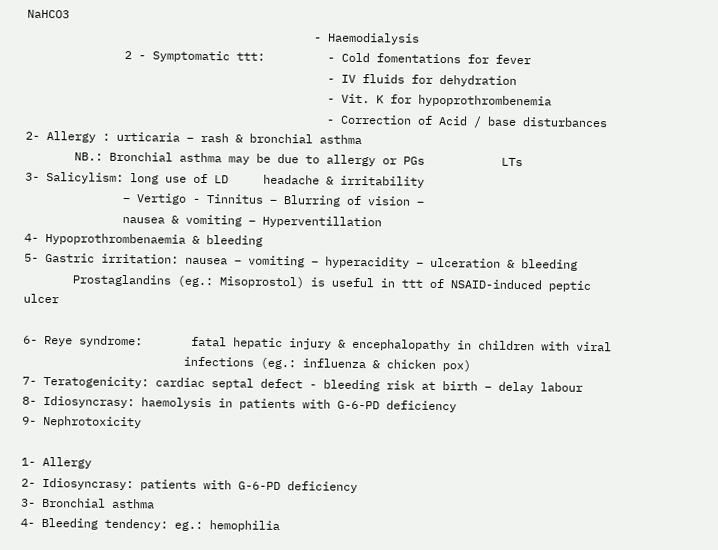NaHCO3
                                         - Haemodialysis
              2 - Symptomatic ttt:         - Cold fomentations for fever
                                           - IV fluids for dehydration
                                           - Vit. K for hypoprothrombenemia
                                           - Correction of Acid / base disturbances
2- Allergy : urticaria – rash & bronchial asthma
       NB.: Bronchial asthma may be due to allergy or PGs           LTs
3- Salicylism: long use of LD     headache & irritability
              – Vertigo - Tinnitus – Blurring of vision –
              nausea & vomiting – Hyperventillation
4- Hypoprothrombenaemia & bleeding
5- Gastric irritation: nausea – vomiting – hyperacidity – ulceration & bleeding
       Prostaglandins (eg.: Misoprostol) is useful in ttt of NSAID-induced peptic ulcer

6- Reye syndrome:       fatal hepatic injury & encephalopathy in children with viral
                       infections (eg.: influenza & chicken pox)
7- Teratogenicity: cardiac septal defect - bleeding risk at birth – delay labour
8- Idiosyncrasy: haemolysis in patients with G-6-PD deficiency
9- Nephrotoxicity

1- Allergy
2- Idiosyncrasy: patients with G-6-PD deficiency
3- Bronchial asthma
4- Bleeding tendency: eg.: hemophilia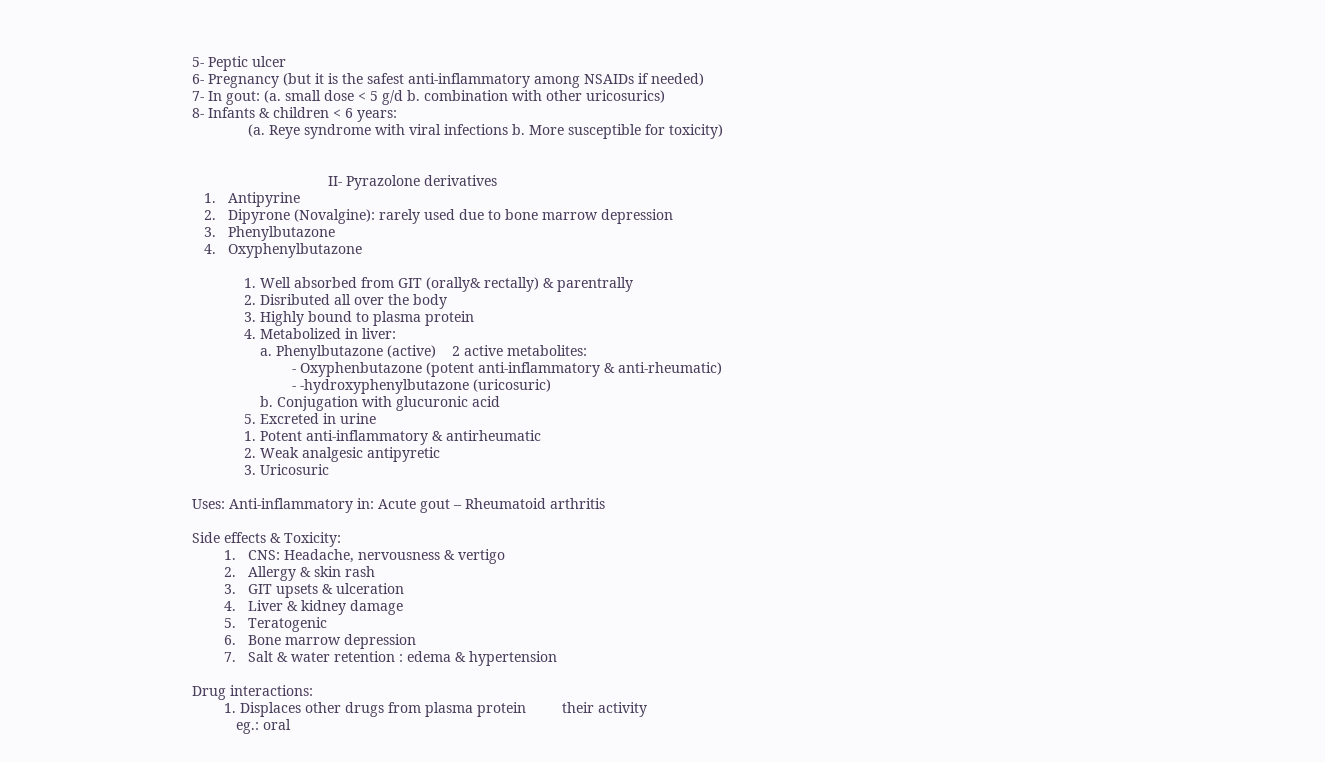5- Peptic ulcer
6- Pregnancy (but it is the safest anti-inflammatory among NSAIDs if needed)
7- In gout: (a. small dose < 5 g/d b. combination with other uricosurics)
8- Infants & children < 6 years:
              (a. Reye syndrome with viral infections b. More susceptible for toxicity)


                                  II- Pyrazolone derivatives
   1.   Antipyrine
   2.   Dipyrone (Novalgine): rarely used due to bone marrow depression
   3.   Phenylbutazone
   4.   Oxyphenylbutazone

             1. Well absorbed from GIT (orally& rectally) & parentrally
             2. Disributed all over the body
             3. Highly bound to plasma protein
             4. Metabolized in liver:
                 a. Phenylbutazone (active)    2 active metabolites:
                         - Oxyphenbutazone (potent anti-inflammatory & anti-rheumatic)
                         - -hydroxyphenylbutazone (uricosuric)
                 b. Conjugation with glucuronic acid
             5. Excreted in urine
             1. Potent anti-inflammatory & antirheumatic
             2. Weak analgesic antipyretic
             3. Uricosuric

Uses: Anti-inflammatory in: Acute gout – Rheumatoid arthritis

Side effects & Toxicity:
        1.   CNS: Headache, nervousness & vertigo
        2.   Allergy & skin rash
        3.   GIT upsets & ulceration
        4.   Liver & kidney damage
        5.   Teratogenic
        6.   Bone marrow depression
        7.   Salt & water retention : edema & hypertension

Drug interactions:
        1. Displaces other drugs from plasma protein         their activity
           eg.: oral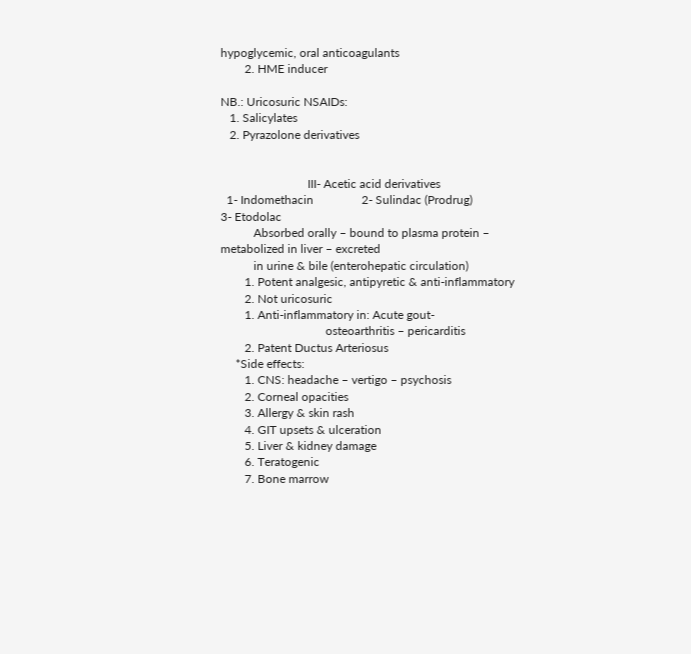hypoglycemic, oral anticoagulants
        2. HME inducer

NB.: Uricosuric NSAIDs:
   1. Salicylates
   2. Pyrazolone derivatives


                             III- Acetic acid derivatives
  1- Indomethacin                2- Sulindac (Prodrug)             3- Etodolac
           Absorbed orally – bound to plasma protein – metabolized in liver – excreted
           in urine & bile (enterohepatic circulation)
        1. Potent analgesic, antipyretic & anti-inflammatory
        2. Not uricosuric
        1. Anti-inflammatory in: Acute gout-
                                   osteoarthritis – pericarditis
        2. Patent Ductus Arteriosus
     *Side effects:
        1. CNS: headache – vertigo – psychosis
        2. Corneal opacities
        3. Allergy & skin rash
        4. GIT upsets & ulceration
        5. Liver & kidney damage
        6. Teratogenic
        7. Bone marrow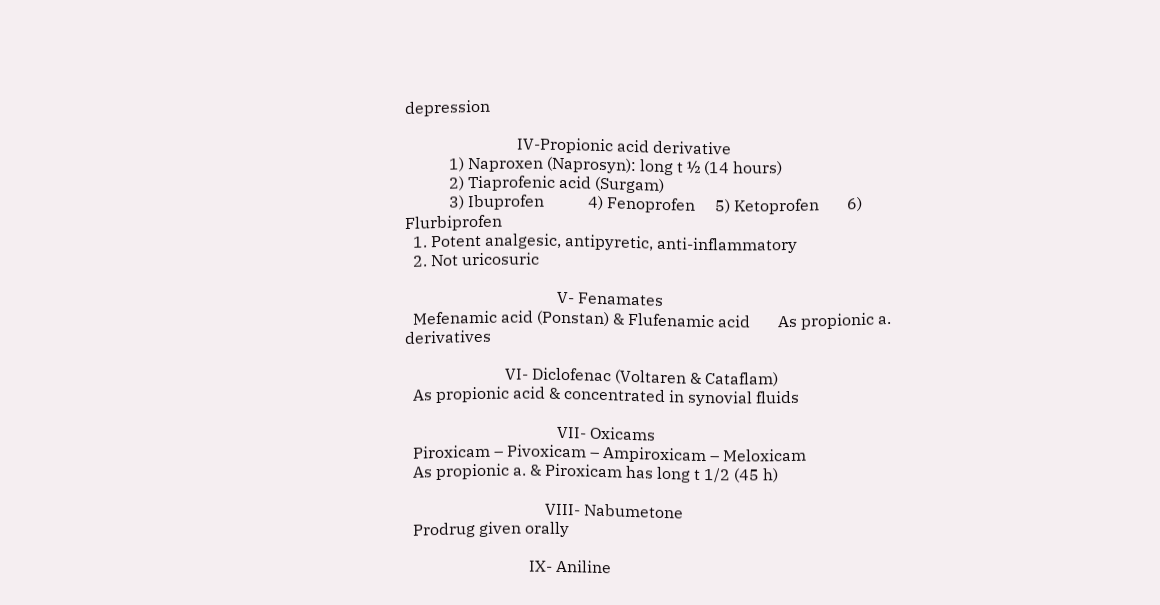depression

                            IV-Propionic acid derivative
           1) Naproxen (Naprosyn): long t ½ (14 hours)
           2) Tiaprofenic acid (Surgam)
           3) Ibuprofen           4) Fenoprofen     5) Ketoprofen       6) Flurbiprofen
  1. Potent analgesic, antipyretic, anti-inflammatory
  2. Not uricosuric

                                      V- Fenamates
  Mefenamic acid (Ponstan) & Flufenamic acid       As propionic a. derivatives

                         VI- Diclofenac (Voltaren & Cataflam)
  As propionic acid & concentrated in synovial fluids

                                      VII- Oxicams
  Piroxicam – Pivoxicam – Ampiroxicam – Meloxicam
  As propionic a. & Piroxicam has long t 1/2 (45 h)

                                   VIII- Nabumetone
  Prodrug given orally

                               IX- Aniline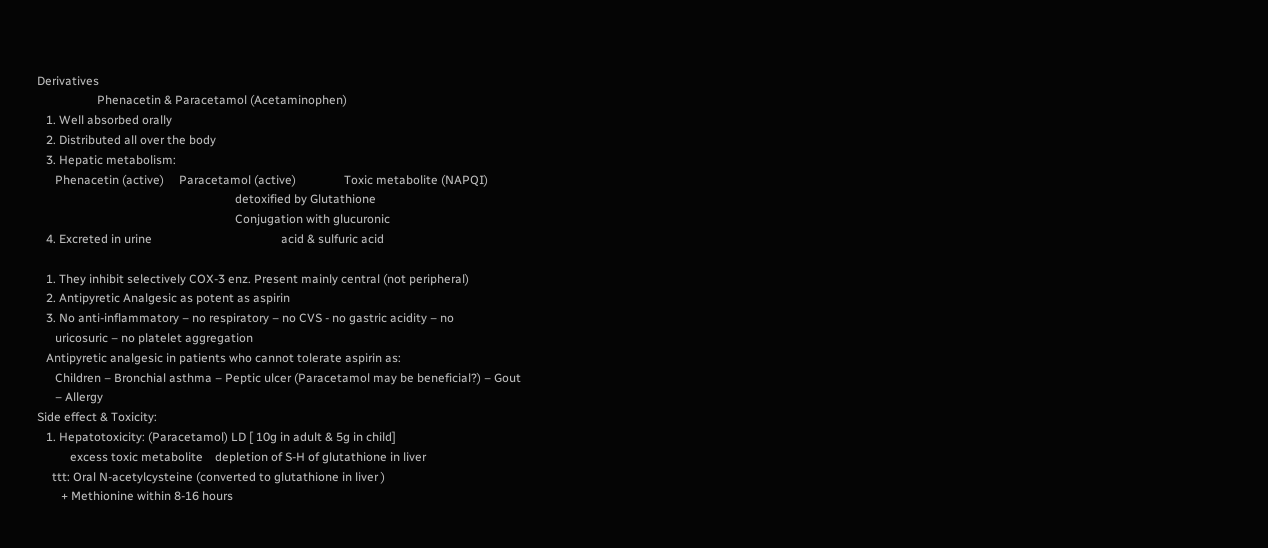Derivatives
                    Phenacetin & Paracetamol (Acetaminophen)
   1. Well absorbed orally
   2. Distributed all over the body
   3. Hepatic metabolism:
      Phenacetin (active)     Paracetamol (active)                Toxic metabolite (NAPQI)
                                                                  detoxified by Glutathione
                                                                  Conjugation with glucuronic
   4. Excreted in urine                                           acid & sulfuric acid

   1. They inhibit selectively COX-3 enz. Present mainly central (not peripheral)
   2. Antipyretic Analgesic as potent as aspirin
   3. No anti-inflammatory – no respiratory – no CVS - no gastric acidity – no
      uricosuric – no platelet aggregation
   Antipyretic analgesic in patients who cannot tolerate aspirin as:
      Children – Bronchial asthma – Peptic ulcer (Paracetamol may be beneficial?) – Gout
      – Allergy
Side effect & Toxicity:
   1. Hepatotoxicity: (Paracetamol) LD [ 10g in adult & 5g in child]
           excess toxic metabolite    depletion of S-H of glutathione in liver
     ttt: Oral N-acetylcysteine (converted to glutathione in liver )
        + Methionine within 8-16 hours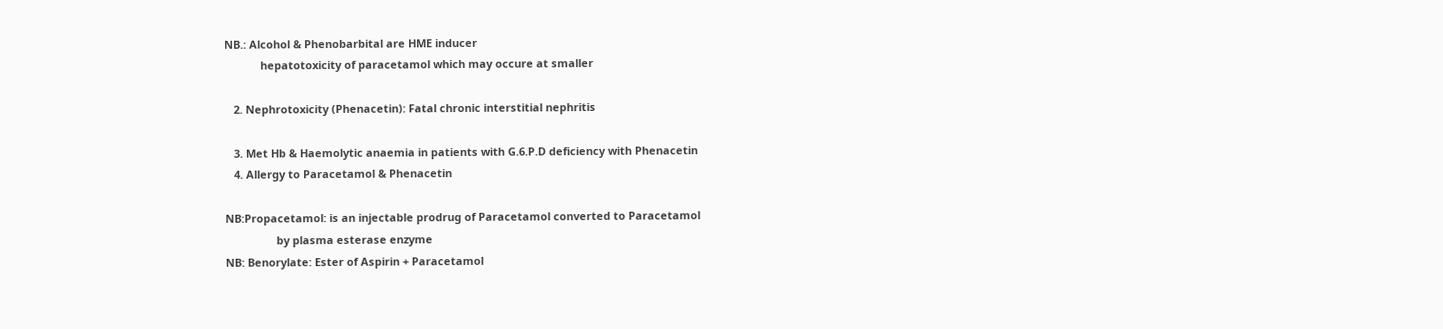NB.: Alcohol & Phenobarbital are HME inducer
            hepatotoxicity of paracetamol which may occure at smaller

   2. Nephrotoxicity (Phenacetin): Fatal chronic interstitial nephritis

   3. Met Hb & Haemolytic anaemia in patients with G.6.P.D deficiency with Phenacetin
   4. Allergy to Paracetamol & Phenacetin

NB:Propacetamol: is an injectable prodrug of Paracetamol converted to Paracetamol
                 by plasma esterase enzyme
NB: Benorylate: Ester of Aspirin + Paracetamol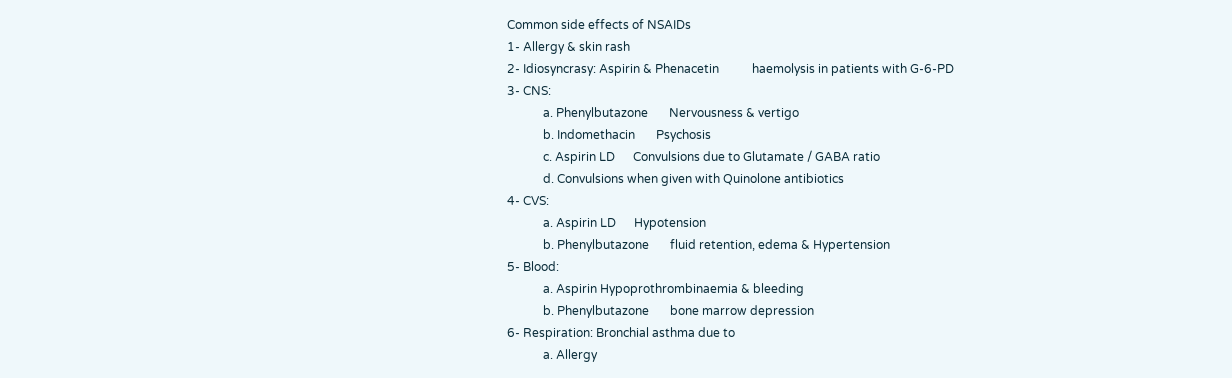Common side effects of NSAIDs
1- Allergy & skin rash
2- Idiosyncrasy: Aspirin & Phenacetin           haemolysis in patients with G-6-PD
3- CNS:
            a. Phenylbutazone       Nervousness & vertigo
            b. Indomethacin       Psychosis
            c. Aspirin LD      Convulsions due to Glutamate / GABA ratio
            d. Convulsions when given with Quinolone antibiotics
4- CVS:
            a. Aspirin LD      Hypotension
            b. Phenylbutazone       fluid retention, edema & Hypertension
5- Blood:
            a. Aspirin Hypoprothrombinaemia & bleeding
            b. Phenylbutazone       bone marrow depression
6- Respiration: Bronchial asthma due to
            a. Allergy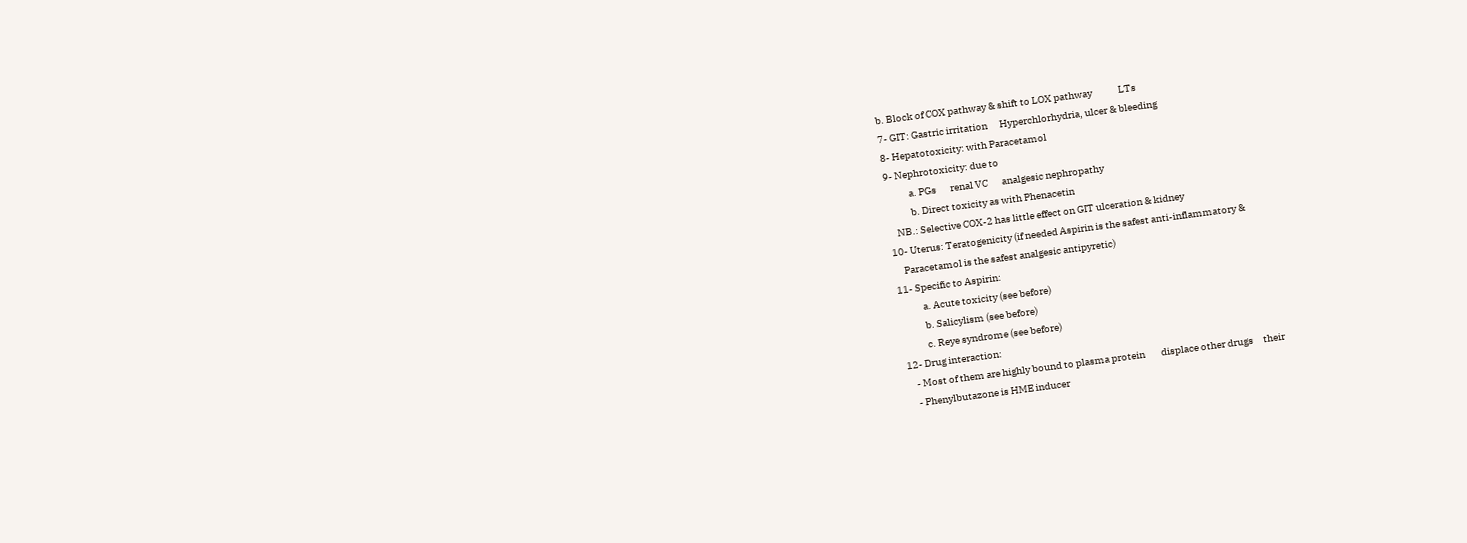b. Block of COX pathway & shift to LOX pathway             LTs
7- GIT: Gastric irritation      Hyperchlorhydria, ulcer & bleeding
8- Hepatotoxicity: with Paracetamol
9- Nephrotoxicity: due to
            a. PGs       renal VC       analgesic nephropathy
            b. Direct toxicity as with Phenacetin
    NB.: Selective COX-2 has little effect on GIT ulceration & kidney
10- Uterus: Teratogenicity (if needed Aspirin is the safest anti-inflammatory &
     Paracetamol is the safest analgesic antipyretic)
11- Specific to Aspirin:
            a. Acute toxicity (see before)
            b. Salicylism (see before)
            c. Reye syndrome (see before)
12- Drug interaction:
    - Most of them are highly bound to plasma protein        displace other drugs     their
    - Phenylbutazone is HME inducer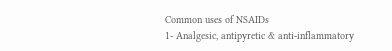Common uses of NSAIDs
1- Analgesic, antipyretic & anti-inflammatory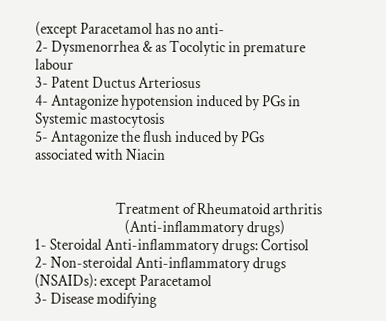(except Paracetamol has no anti-
2- Dysmenorrhea & as Tocolytic in premature labour
3- Patent Ductus Arteriosus
4- Antagonize hypotension induced by PGs in Systemic mastocytosis
5- Antagonize the flush induced by PGs associated with Niacin


                           Treatment of Rheumatoid arthritis
                              (Anti-inflammatory drugs)
1- Steroidal Anti-inflammatory drugs: Cortisol
2- Non-steroidal Anti-inflammatory drugs (NSAIDs): except Paracetamol
3- Disease modifying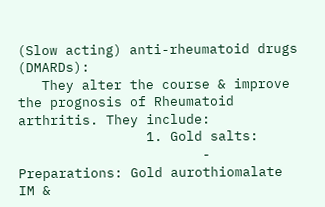(Slow acting) anti-rheumatoid drugs (DMARDs):
   They alter the course & improve the prognosis of Rheumatoid arthritis. They include:
                1. Gold salts:
                       - Preparations: Gold aurothiomalate IM &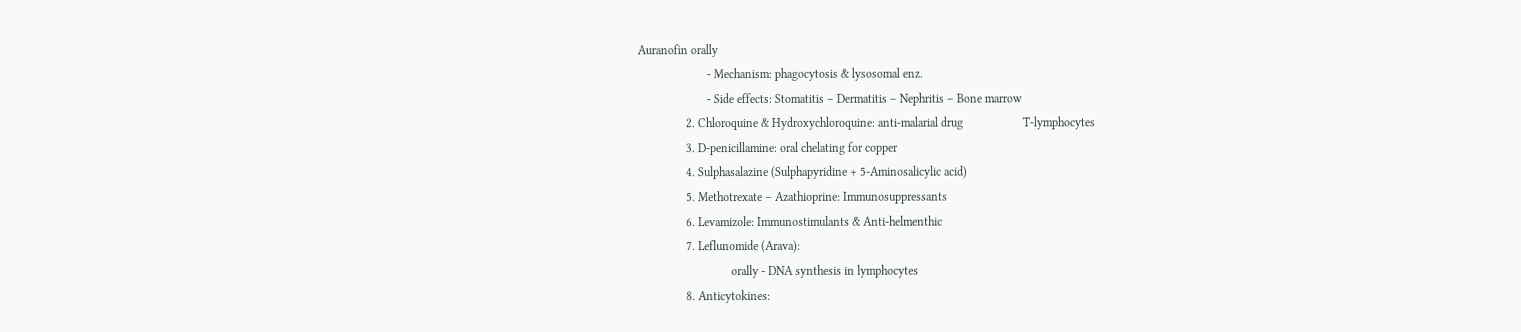Auranofin orally
                       - Mechanism: phagocytosis & lysosomal enz.
                       - Side effects: Stomatitis – Dermatitis – Nephritis – Bone marrow
                2. Chloroquine & Hydroxychloroquine: anti-malarial drug                    T-lymphocytes
                3. D-penicillamine: oral chelating for copper
                4. Sulphasalazine (Sulphapyridine + 5-Aminosalicylic acid)
                5. Methotrexate – Azathioprine: Immunosuppressants
                6. Levamizole: Immunostimulants & Anti-helmenthic
                7. Leflunomide (Arava):
                               orally - DNA synthesis in lymphocytes
                8. Anticytokines: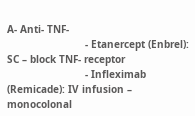A- Anti- TNF-
                          - Etanercept (Enbrel): SC – block TNF- receptor
                          - Infleximab (Remicade): IV infusion – monocolonal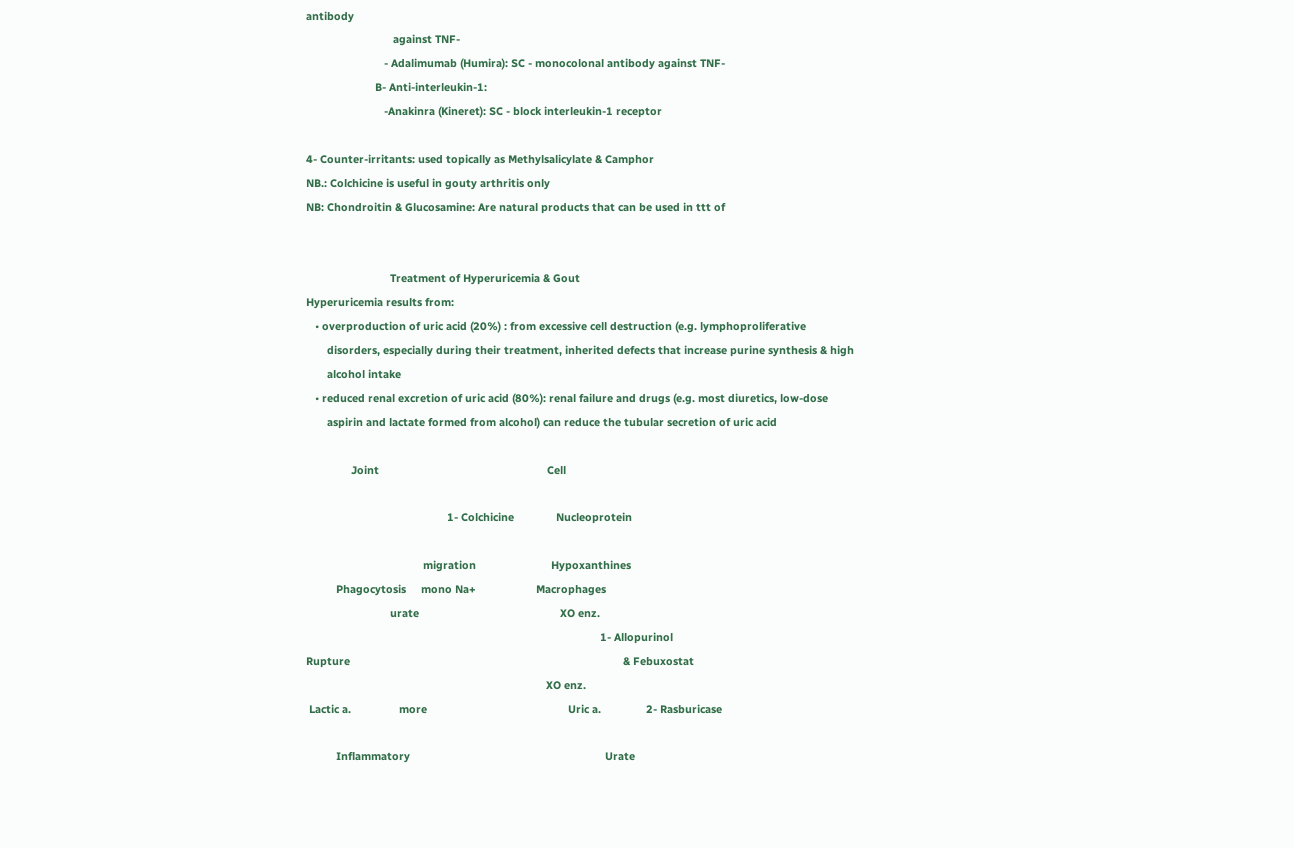antibody
                             against TNF-
                          - Adalimumab (Humira): SC - monocolonal antibody against TNF-
                       B- Anti-interleukin-1:
                          -Anakinra (Kineret): SC - block interleukin-1 receptor

4- Counter-irritants: used topically as Methylsalicylate & Camphor
NB.: Colchicine is useful in gouty arthritis only
NB: Chondroitin & Glucosamine: Are natural products that can be used in ttt of


                            Treatment of Hyperuricemia & Gout
Hyperuricemia results from:
   • overproduction of uric acid (20%) : from excessive cell destruction (e.g. lymphoproliferative
       disorders, especially during their treatment, inherited defects that increase purine synthesis & high
       alcohol intake
   • reduced renal excretion of uric acid (80%): renal failure and drugs (e.g. most diuretics, low-dose
       aspirin and lactate formed from alcohol) can reduce the tubular secretion of uric acid

               Joint                                                        Cell

                                               1- Colchicine              Nucleoprotein

                                       migration                         Hypoxanthines
          Phagocytosis     mono Na+                    Macrophages
                            urate                                               XO enz.
                                                                                                  1- Allopurinol
Rupture                                                                                           & Febuxostat
                                                                                XO enz.
 Lactic a.                more                                               Uric a.               2- Rasburicase

          Inflammatory                                                                 Urate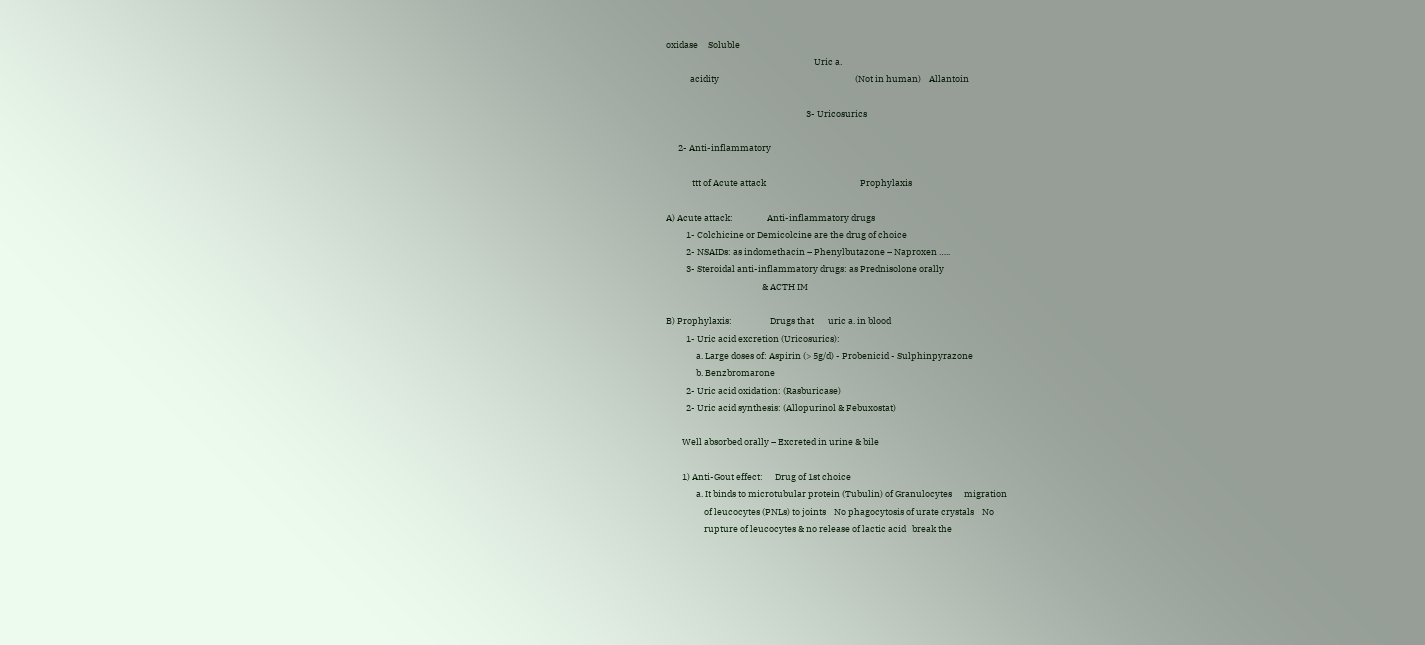oxidase     Soluble
                                                                          Uric a.
            acidity                                                                    (Not in human)    Allantoin

                                                                      3- Uricosurics

      2- Anti-inflammatory

             ttt of Acute attack                                               Prophylaxis

A) Acute attack:                 Anti-inflammatory drugs
          1- Colchicine or Demicolcine are the drug of choice
          2- NSAIDs: as indomethacin – Phenylbutazone – Naproxen …..
          3- Steroidal anti-inflammatory drugs: as Prednisolone orally
                                                & ACTH IM

B) Prophylaxis:                   Drugs that       uric a. in blood
          1- Uric acid excretion (Uricosurics):
               a. Large doses of: Aspirin (> 5g/d) - Probenicid - Sulphinpyrazone
               b. Benzbromarone
          2- Uric acid oxidation: (Rasburicase)
          2- Uric acid synthesis: (Allopurinol & Febuxostat)

        Well absorbed orally – Excreted in urine & bile

        1) Anti-Gout effect:      Drug of 1st choice
               a. It binds to microtubular protein (Tubulin) of Granulocytes      migration
                   of leucocytes (PNLs) to joints    No phagocytosis of urate crystals    No
                   rupture of leucocytes & no release of lactic acid   break the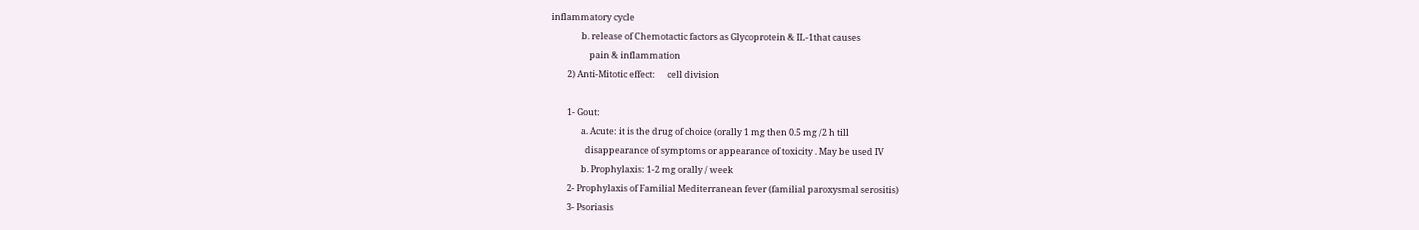inflammatory cycle
               b. release of Chemotactic factors as Glycoprotein & IL-1that causes
                   pain & inflammation
        2) Anti-Mitotic effect:      cell division

        1- Gout:
               a. Acute: it is the drug of choice (orally 1 mg then 0.5 mg /2 h till
                 disappearance of symptoms or appearance of toxicity . May be used IV
               b. Prophylaxis: 1-2 mg orally / week
        2- Prophylaxis of Familial Mediterranean fever (familial paroxysmal serositis)
        3- Psoriasis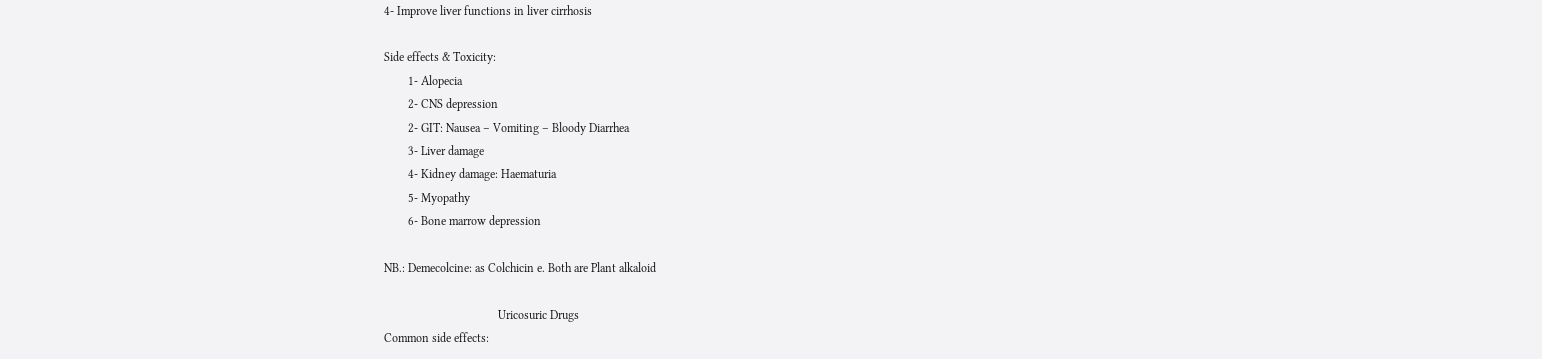4- Improve liver functions in liver cirrhosis

Side effects & Toxicity:
        1- Alopecia
        2- CNS depression
        2- GIT: Nausea – Vomiting – Bloody Diarrhea
        3- Liver damage
        4- Kidney damage: Haematuria
        5- Myopathy
        6- Bone marrow depression

NB.: Demecolcine: as Colchicin e. Both are Plant alkaloid

                                      Uricosuric Drugs
Common side effects: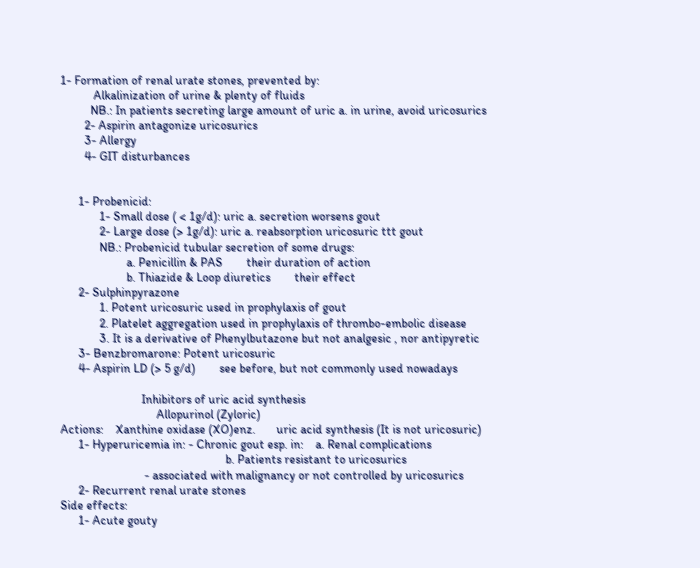1- Formation of renal urate stones, prevented by:
           Alkalinization of urine & plenty of fluids
          NB.: In patients secreting large amount of uric a. in urine, avoid uricosurics
        2- Aspirin antagonize uricosurics
        3- Allergy
        4- GIT disturbances


      1- Probenicid:
             1- Small dose ( < 1g/d): uric a. secretion worsens gout
             2- Large dose (> 1g/d): uric a. reabsorption uricosuric ttt gout
             NB.: Probenicid tubular secretion of some drugs:
                      a. Penicillin & PAS        their duration of action
                      b. Thiazide & Loop diuretics        their effect
      2- Sulphinpyrazone
             1. Potent uricosuric used in prophylaxis of gout
             2. Platelet aggregation used in prophylaxis of thrombo-embolic disease
             3. It is a derivative of Phenylbutazone but not analgesic , nor antipyretic
      3- Benzbromarone: Potent uricosuric
      4- Aspirin LD (> 5 g/d)        see before, but not commonly used nowadays

                           Inhibitors of uric acid synthesis
                                Allopurinol (Zyloric)
Actions:    Xanthine oxidase (XO)enz.       uric acid synthesis (It is not uricosuric)
      1- Hyperuricemia in: - Chronic gout esp. in:    a. Renal complications
                                                       b. Patients resistant to uricosurics
                            - associated with malignancy or not controlled by uricosurics
      2- Recurrent renal urate stones
Side effects:
      1- Acute gouty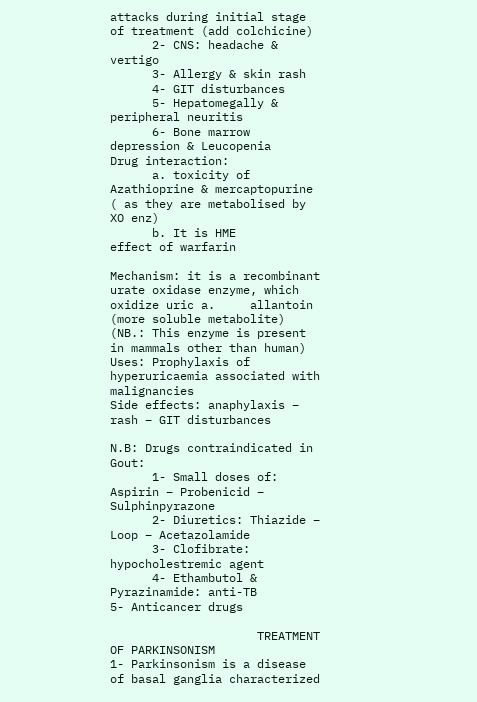attacks during initial stage of treatment (add colchicine)
      2- CNS: headache & vertigo
      3- Allergy & skin rash
      4- GIT disturbances
      5- Hepatomegally & peripheral neuritis
      6- Bone marrow depression & Leucopenia
Drug interaction:
      a. toxicity of Azathioprine & mercaptopurine ( as they are metabolised by XO enz)
      b. It is HME        effect of warfarin

Mechanism: it is a recombinant urate oxidase enzyme, which oxidize uric a.     allantoin
(more soluble metabolite) (NB.: This enzyme is present in mammals other than human)
Uses: Prophylaxis of hyperuricaemia associated with malignancies
Side effects: anaphylaxis – rash – GIT disturbances

N.B: Drugs contraindicated in Gout:
      1- Small doses of: Aspirin – Probenicid – Sulphinpyrazone
      2- Diuretics: Thiazide – Loop – Acetazolamide
      3- Clofibrate: hypocholestremic agent
      4- Ethambutol & Pyrazinamide: anti-TB                 5- Anticancer drugs

                     TREATMENT OF PARKINSONISM
1- Parkinsonism is a disease of basal ganglia characterized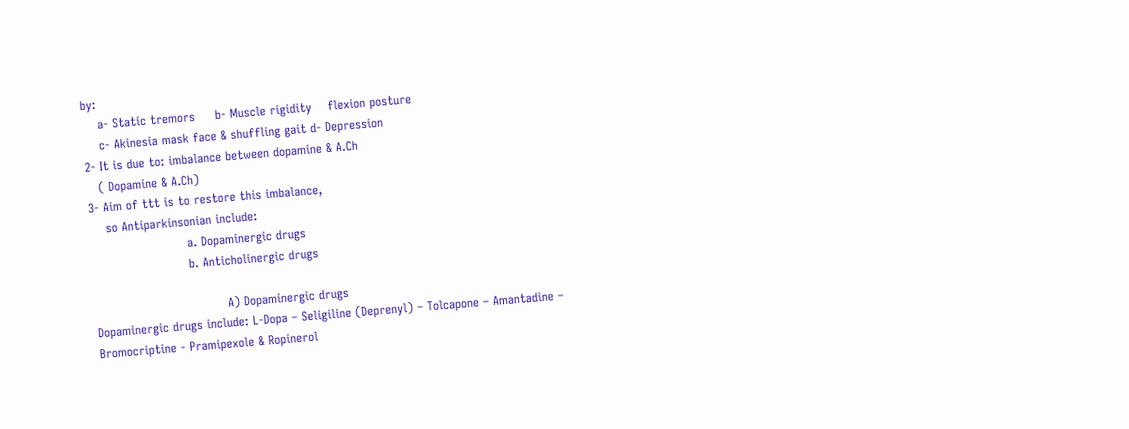by:
    a- Static tremors     b- Muscle rigidity    flexion posture
    c- Akinesia mask face & shuffling gait d- Depression
2- It is due to: imbalance between dopamine & A.Ch
   ( Dopamine & A.Ch)
3- Aim of ttt is to restore this imbalance,
    so Antiparkinsonian include:
                        a. Dopaminergic drugs
                        b. Anticholinergic drugs

                                 A) Dopaminergic drugs
Dopaminergic drugs include: L-Dopa – Seligiline (Deprenyl) – Tolcapone – Amantadine –
Bromocriptine - Pramipexole & Ropinerol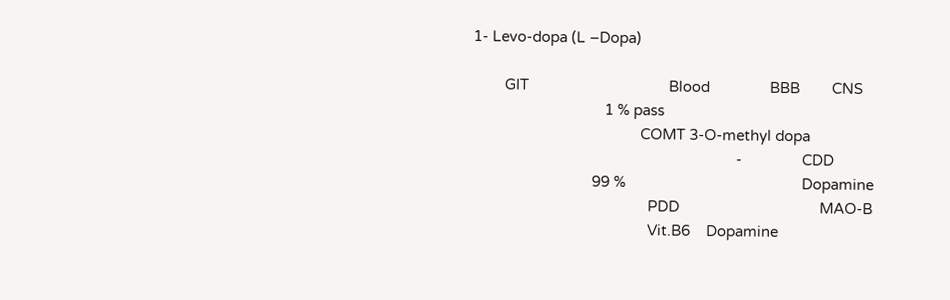1- Levo-dopa (L –Dopa)

        GIT                                   Blood               BBB        CNS
                                 1 % pass
                                          COMT 3-O-methyl dopa
                                                                  -               CDD
                              99 %                                            Dopamine
                                            PDD                                   MAO-B
                                            Vit.B6    Dopamine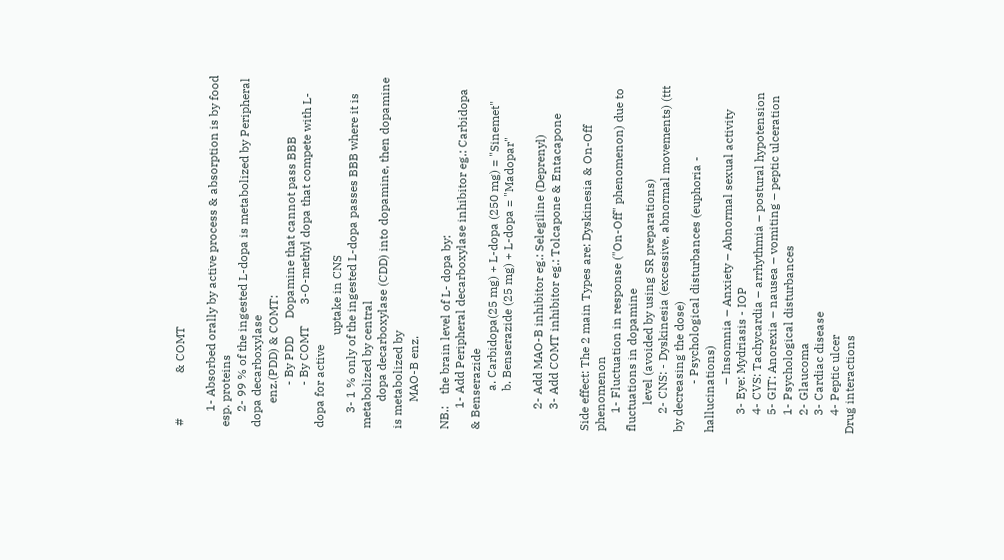#               & COMT

     1- Absorbed orally by active process & absorption is by food esp. proteins
     2- 99 % of the ingested L-dopa is metabolized by Peripheral dopa decarboxylase
        enz.(PDD) & COMT:
              - By PDD      Dopamine that cannot pass BBB
              - By COMT       3-O-methyl dopa that compete with L-dopa for active
                               uptake in CNS
     3- 1 % only of the ingested L-dopa passes BBB where it is metabolized by central
         dopa decarboxylase (CDD) into dopamine, then dopamine is metabolized by
         MAO-B enz.

NB.:    the brain level of L- dopa by:
       1- Add Peripheral decarboxylase inhibitor eg.: Carbidopa & Benserazide
             a. Carbidopa(25 mg) + L-dopa (250 mg) = "Sinemet"
             b. Benserazide (25 mg) + L-dopa = "Madopar"

       2- Add MAO-B inhibitor eg.: Selegiline (Deprenyl)
       3- Add COMT inhibitor eg.: Tolcapone & Entacapone

Side effect: The 2 main Types are: Dyskinesia & On-Off phenomenon
      1- Fluctuation in response ("On-Off" phenomenon) due to fluctuations in dopamine
         level (avoided by using SR preparations)
      2- CNS: - Dyskinesia (excessive, abnormal movements) (ttt by decreasing the dose)
                - Psychological disturbances (euphoria - hallucinations)
                – Insomnia – Anxiety – Abnormal sexual activity
      3- Eye: Mydriasis - IOP
      4- CVS: Tachycardia – arrhythmia – postural hypotension
      5- GIT: Anorexia – nausea – vomiting – peptic ulceration
      1- Psychological disturbances
      2- Glaucoma
      3- Cardiac disease
      4- Peptic ulcer
Drug interactions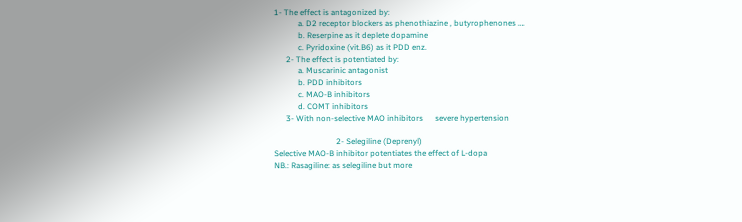1- The effect is antagonized by:
            a. D2 receptor blockers as phenothiazine , butyrophenones ….
            b. Reserpine as it deplete dopamine
            c. Pyridoxine (vit.B6) as it PDD enz.
      2- The effect is potentiated by:
            a. Muscarinic antagonist
            b. PDD inhibitors
            c. MAO-B inhibitors
            d. COMT inhibitors
      3- With non-selective MAO inhibitors      severe hypertension

                               2- Selegiline (Deprenyl)
Selective MAO-B inhibitor potentiates the effect of L-dopa
NB.: Rasagiline: as selegiline but more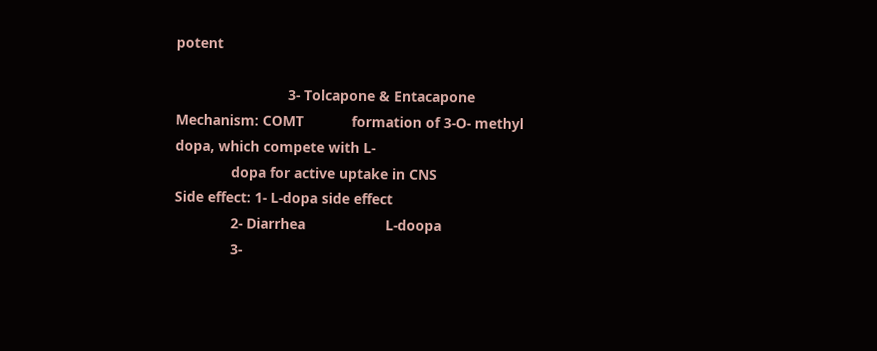potent

                            3- Tolcapone & Entacapone
Mechanism: COMT            formation of 3-O- methyl dopa, which compete with L-
              dopa for active uptake in CNS
Side effect: 1- L-dopa side effect
              2- Diarrhea                    L-doopa
              3-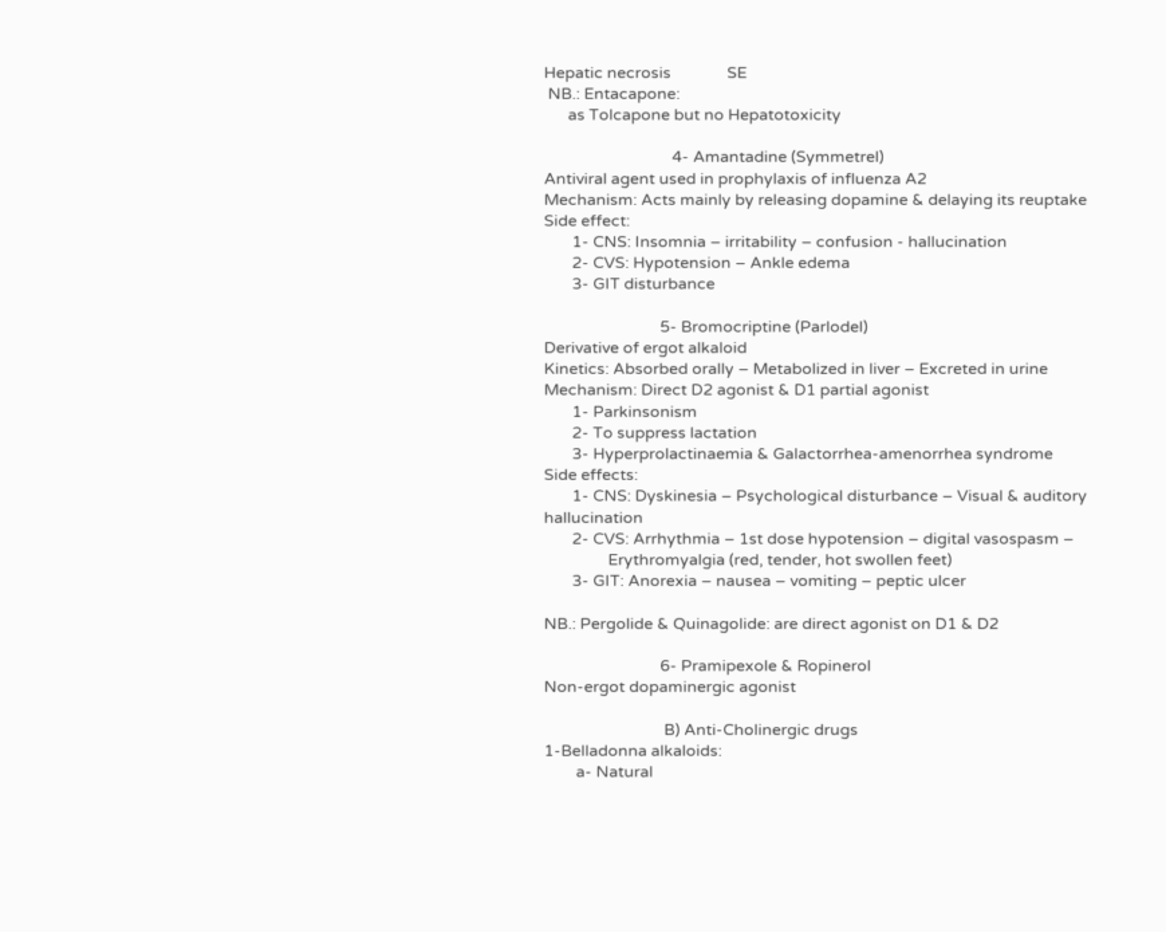Hepatic necrosis              SE
 NB.: Entacapone:
      as Tolcapone but no Hepatotoxicity

                                4- Amantadine (Symmetrel)
Antiviral agent used in prophylaxis of influenza A2
Mechanism: Acts mainly by releasing dopamine & delaying its reuptake
Side effect:
       1- CNS: Insomnia – irritability – confusion - hallucination
       2- CVS: Hypotension – Ankle edema
       3- GIT disturbance

                             5- Bromocriptine (Parlodel)
Derivative of ergot alkaloid
Kinetics: Absorbed orally – Metabolized in liver – Excreted in urine
Mechanism: Direct D2 agonist & D1 partial agonist
       1- Parkinsonism
       2- To suppress lactation
       3- Hyperprolactinaemia & Galactorrhea-amenorrhea syndrome
Side effects:
       1- CNS: Dyskinesia – Psychological disturbance – Visual & auditory hallucination
       2- CVS: Arrhythmia – 1st dose hypotension – digital vasospasm –
                Erythromyalgia (red, tender, hot swollen feet)
       3- GIT: Anorexia – nausea – vomiting – peptic ulcer

NB.: Pergolide & Quinagolide: are direct agonist on D1 & D2

                             6- Pramipexole & Ropinerol
Non-ergot dopaminergic agonist

                              B) Anti-Cholinergic drugs
1-Belladonna alkaloids:
        a- Natural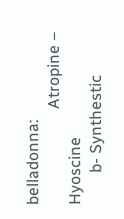belladonna:
                        Atropine – Hyoscine
        b- Synthestic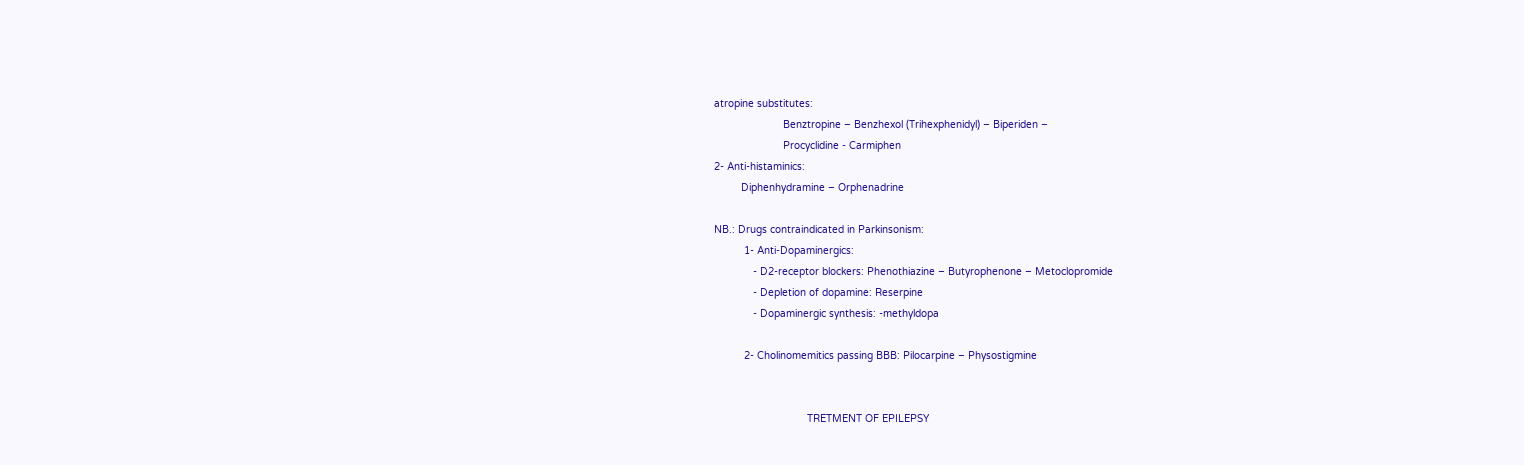atropine substitutes:
                       Benztropine – Benzhexol (Trihexphenidyl) – Biperiden –
                       Procyclidine - Carmiphen
2- Anti-histaminics:
         Diphenhydramine – Orphenadrine

NB.: Drugs contraindicated in Parkinsonism:
          1- Anti-Dopaminergics:
             - D2-receptor blockers: Phenothiazine – Butyrophenone – Metoclopromide
             - Depletion of dopamine: Reserpine
             - Dopaminergic synthesis: -methyldopa

          2- Cholinomemitics passing BBB: Pilocarpine – Physostigmine


                               TRETMENT OF EPILEPSY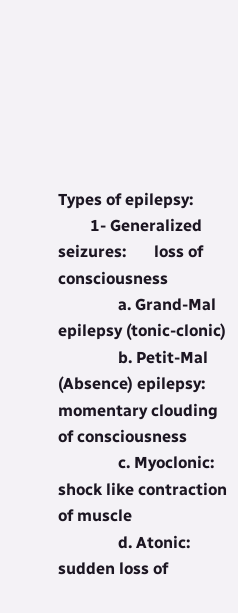Types of epilepsy:
        1- Generalized seizures:       loss of consciousness
               a. Grand-Mal epilepsy (tonic-clonic)
               b. Petit-Mal (Absence) epilepsy: momentary clouding of consciousness
               c. Myoclonic: shock like contraction of muscle
               d. Atonic: sudden loss of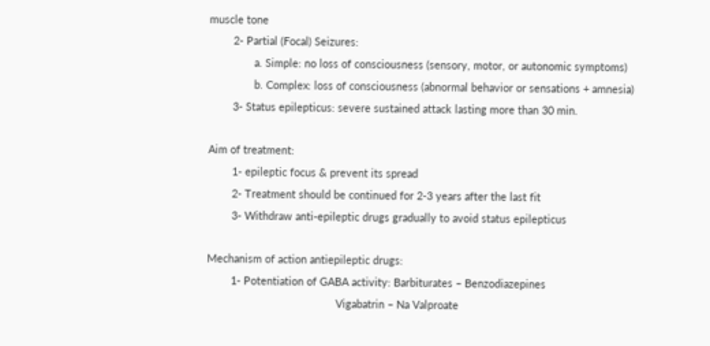muscle tone
        2- Partial (Focal) Seizures:
               a. Simple: no loss of consciousness (sensory, motor, or autonomic symptoms)
               b. Complex: loss of consciousness (abnormal behavior or sensations + amnesia)
        3- Status epilepticus: severe sustained attack lasting more than 30 min.

Aim of treatment:
        1- epileptic focus & prevent its spread
        2- Treatment should be continued for 2-3 years after the last fit
        3- Withdraw anti-epileptic drugs gradually to avoid status epilepticus

Mechanism of action antiepileptic drugs:
        1- Potentiation of GABA activity: Barbiturates – Benzodiazepines
                                           Vigabatrin – Na Valproate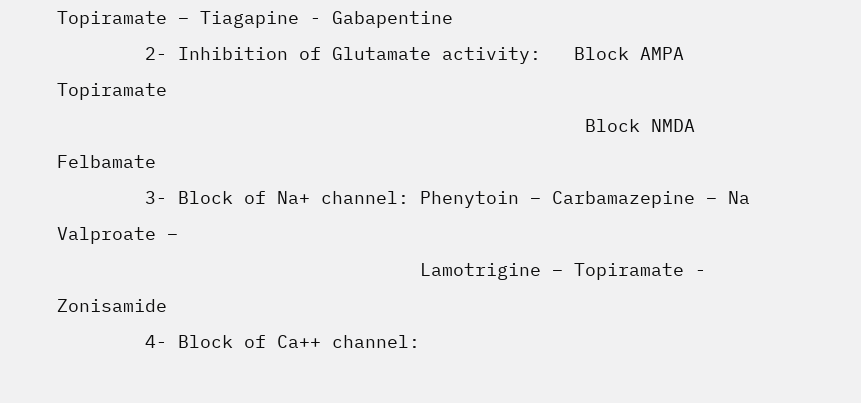Topiramate – Tiagapine - Gabapentine
        2- Inhibition of Glutamate activity:   Block AMPA Topiramate
                                                Block NMDA       Felbamate
        3- Block of Na+ channel: Phenytoin – Carbamazepine – Na Valproate –
                                 Lamotrigine – Topiramate - Zonisamide
        4- Block of Ca++ channel: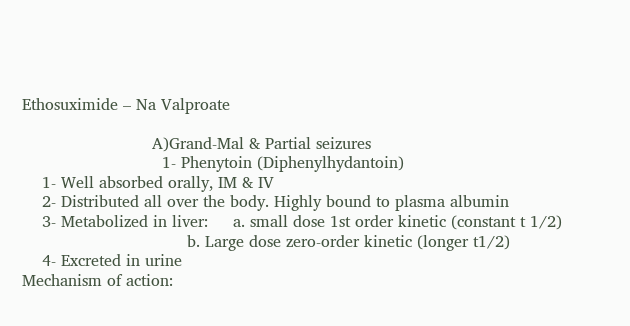Ethosuximide – Na Valproate

                          A)Grand-Mal & Partial seizures
                            1- Phenytoin (Diphenylhydantoin)
    1- Well absorbed orally, IM & IV
    2- Distributed all over the body. Highly bound to plasma albumin
    3- Metabolized in liver:     a. small dose 1st order kinetic (constant t 1/2)
                                 b. Large dose zero-order kinetic (longer t1/2)
    4- Excreted in urine
Mechanism of action: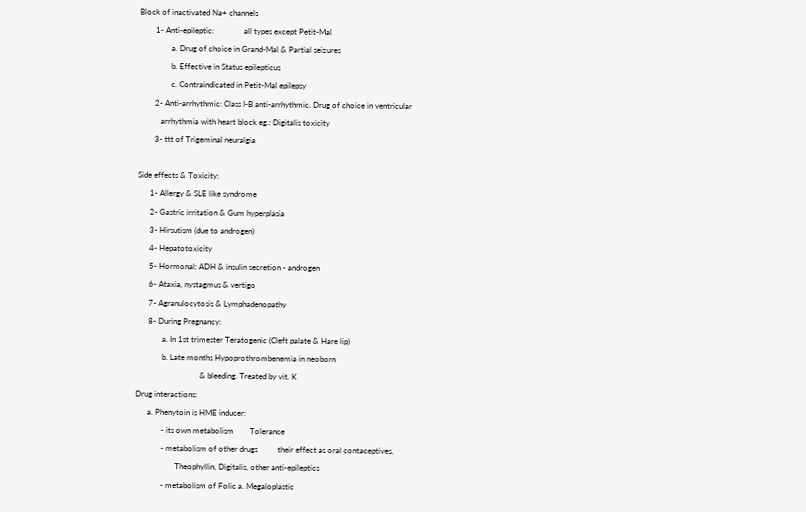Block of inactivated Na+ channels
        1- Anti-epileptic:               all types except Petit-Mal
                a. Drug of choice in Grand-Mal & Partial seizures
                b. Effective in Status epilepticus
                c. Contraindicated in Petit-Mal epilepsy
        2- Anti-arrhythmic: Class I-B anti-arrhythmic. Drug of choice in ventricular
           arrhythmia with heart block eg.: Digitalis toxicity
        3- ttt of Trigeminal neuralgia

Side effects & Toxicity:
      1- Allergy & SLE like syndrome
      2- Gastric irritation & Gum hyperplasia
      3- Hirsutism (due to androgen)
      4- Hepatotoxicity
      5- Hormonal: ADH & insulin secretion - androgen
      6- Ataxia, nystagmus & vertigo
      7- Agranulocytosis & Lymphadenopathy
      8- During Pregnancy:
             a. In 1st trimester Teratogenic (Cleft palate & Hare lip)
             b. Late months Hypoprothrombenemia in neoborn
                                & bleeding. Treated by vit. K
Drug interactions:
      a. Phenytoin is HME inducer:
             - its own metabolism        Tolerance
             - metabolism of other drugs          their effect as oral contaceptives,
                    Theophyllin, Digitalis, other anti-epileptics
             - metabolism of Folic a. Megaloplastic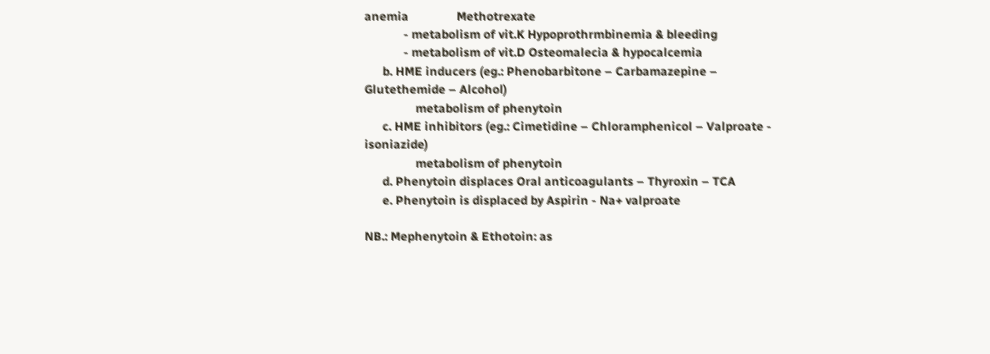anemia                Methotrexate
             - metabolism of vit.K Hypoprothrmbinemia & bleeding
             - metabolism of vit.D Osteomalecia & hypocalcemia
      b. HME inducers (eg.: Phenobarbitone – Carbamazepine – Glutethemide – Alcohol)
                 metabolism of phenytoin
      c. HME inhibitors (eg.: Cimetidine – Chloramphenicol – Valproate - isoniazide)
                 metabolism of phenytoin
      d. Phenytoin displaces Oral anticoagulants – Thyroxin – TCA
      e. Phenytoin is displaced by Aspirin - Na+ valproate

NB.: Mephenytoin & Ethotoin: as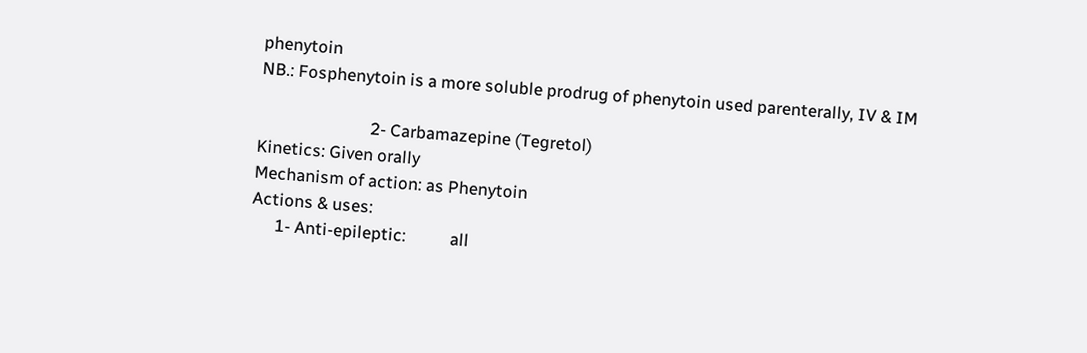phenytoin
NB.: Fosphenytoin is a more soluble prodrug of phenytoin used parenterally, IV & IM

                            2- Carbamazepine (Tegretol)
Kinetics: Given orally
Mechanism of action: as Phenytoin
Actions & uses:
      1- Anti-epileptic:           all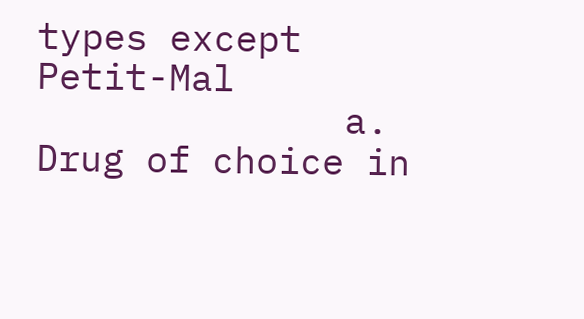types except Petit-Mal
              a. Drug of choice in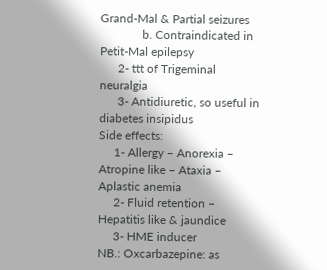Grand-Mal & Partial seizures
              b. Contraindicated in Petit-Mal epilepsy
      2- ttt of Trigeminal neuralgia
      3- Antidiuretic, so useful in diabetes insipidus
Side effects:
     1- Allergy – Anorexia – Atropine like – Ataxia – Aplastic anemia
     2- Fluid retention – Hepatitis like & jaundice
     3- HME inducer
NB.: Oxcarbazepine: as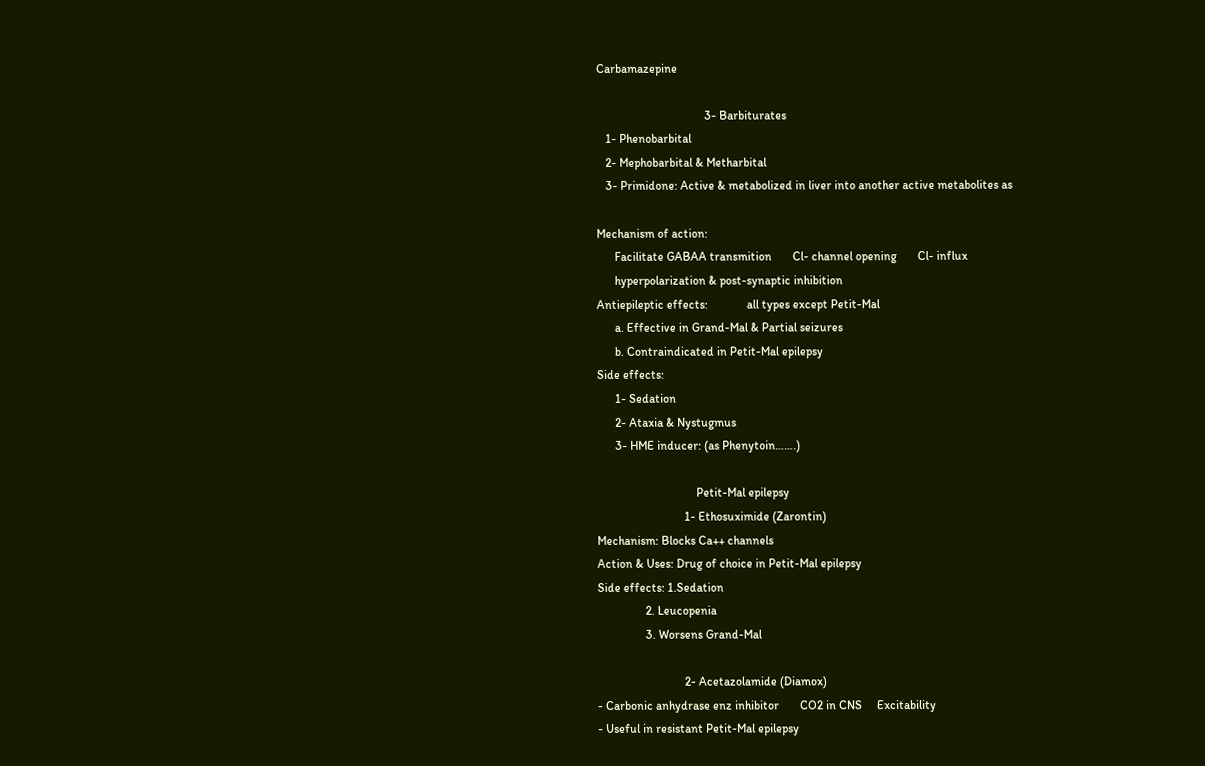Carbamazepine

                                    3- Barbiturates
   1- Phenobarbital
   2- Mephobarbital & Metharbital
   3- Primidone: Active & metabolized in liver into another active metabolites as

Mechanism of action:
      Facilitate GABAA transmition       Cl- channel opening       Cl- influx
      hyperpolarization & post-synaptic inhibition
Antiepileptic effects:             all types except Petit-Mal
      a. Effective in Grand-Mal & Partial seizures
      b. Contraindicated in Petit-Mal epilepsy
Side effects:
      1- Sedation
      2- Ataxia & Nystugmus
      3- HME inducer: (as Phenytoin…….)

                                 Petit-Mal epilepsy
                             1- Ethosuximide (Zarontin)
Mechanism: Blocks Ca++ channels
Action & Uses: Drug of choice in Petit-Mal epilepsy
Side effects: 1.Sedation
                2. Leucopenia
                3. Worsens Grand-Mal

                             2- Acetazolamide (Diamox)
- Carbonic anhydrase enz inhibitor       CO2 in CNS     Excitability
- Useful in resistant Petit-Mal epilepsy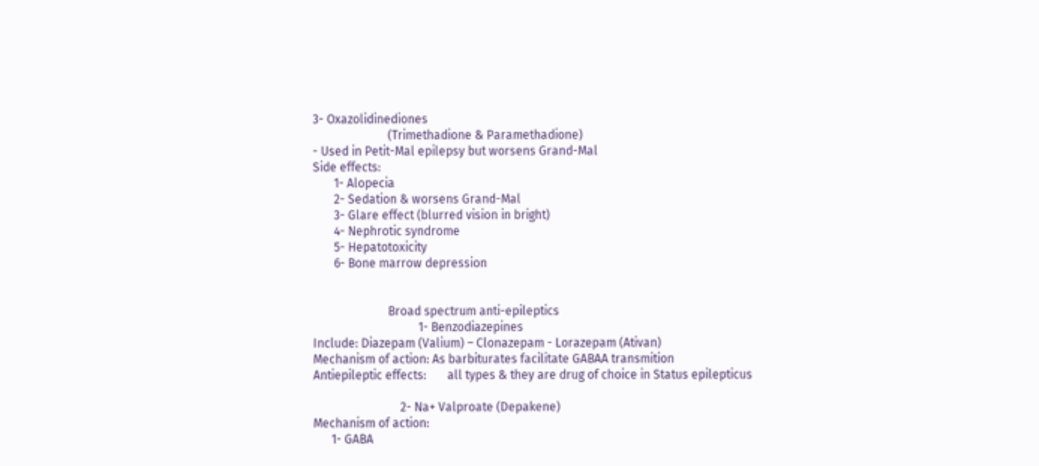3- Oxazolidinediones
                         (Trimethadione & Paramethadione)
- Used in Petit-Mal epilepsy but worsens Grand-Mal
Side effects:
       1- Alopecia
       2- Sedation & worsens Grand-Mal
       3- Glare effect (blurred vision in bright)
       4- Nephrotic syndrome
       5- Hepatotoxicity
       6- Bone marrow depression


                         Broad spectrum anti-epileptics
                                   1- Benzodiazepines
Include: Diazepam (Valium) – Clonazepam - Lorazepam (Ativan)
Mechanism of action: As barbiturates facilitate GABAA transmition
Antiepileptic effects:       all types & they are drug of choice in Status epilepticus

                             2- Na+ Valproate (Depakene)
Mechanism of action:
      1- GABA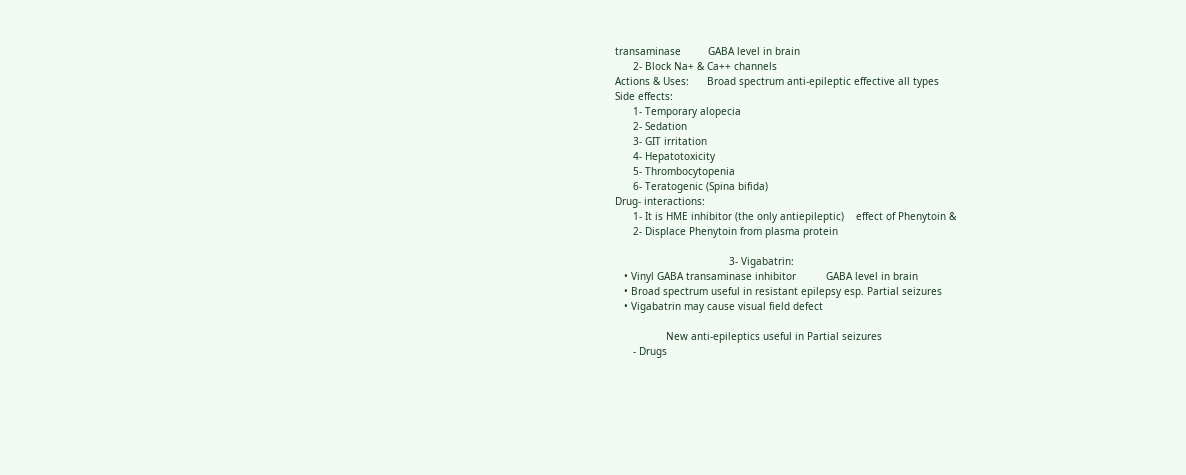transaminase         GABA level in brain
      2- Block Na+ & Ca++ channels
Actions & Uses:      Broad spectrum anti-epileptic effective all types
Side effects:
      1- Temporary alopecia
      2- Sedation
      3- GIT irritation
      4- Hepatotoxicity
      5- Thrombocytopenia
      6- Teratogenic (Spina bifida)
Drug- interactions:
      1- It is HME inhibitor (the only antiepileptic)    effect of Phenytoin &
      2- Displace Phenytoin from plasma protein

                                      3- Vigabatrin:
   • Vinyl GABA transaminase inhibitor          GABA level in brain
   • Broad spectrum useful in resistant epilepsy esp. Partial seizures
   • Vigabatrin may cause visual field defect

                 New anti-epileptics useful in Partial seizures
      - Drugs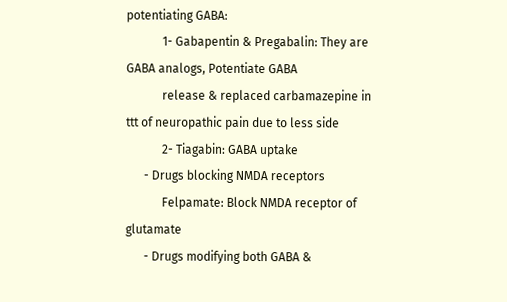potentiating GABA:
            1- Gabapentin & Pregabalin: They are GABA analogs, Potentiate GABA
            release & replaced carbamazepine in ttt of neuropathic pain due to less side
            2- Tiagabin: GABA uptake
      - Drugs blocking NMDA receptors
            Felpamate: Block NMDA receptor of glutamate
      - Drugs modifying both GABA &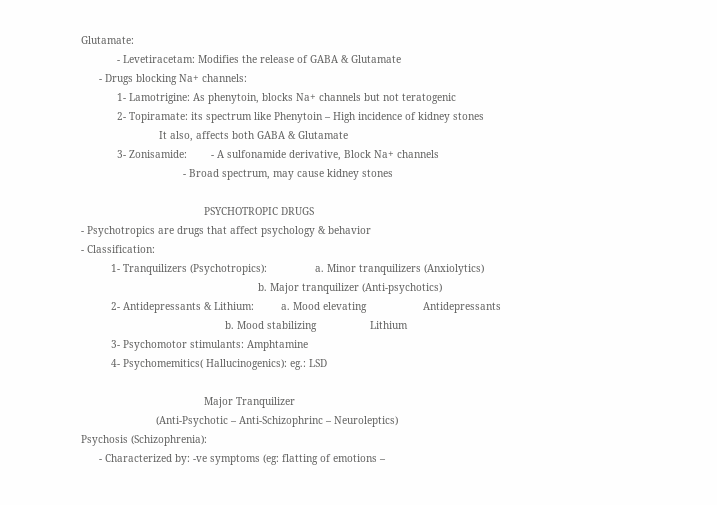Glutamate:
            - Levetiracetam: Modifies the release of GABA & Glutamate
      - Drugs blocking Na+ channels:
            1- Lamotrigine: As phenytoin, blocks Na+ channels but not teratogenic
            2- Topiramate: its spectrum like Phenytoin – High incidence of kidney stones
                          It also, affects both GABA & Glutamate
            3- Zonisamide:        - A sulfonamide derivative, Block Na+ channels
                                  - Broad spectrum, may cause kidney stones

                                         PSYCHOTROPIC DRUGS
- Psychotropics are drugs that affect psychology & behavior
- Classification:
          1- Tranquilizers (Psychotropics):                a. Minor tranquilizers (Anxiolytics)
                                                           b. Major tranquilizer (Anti-psychotics)
          2- Antidepressants & Lithium:         a. Mood elevating                   Antidepressants
                                                b. Mood stabilizing                  Lithium
          3- Psychomotor stimulants: Amphtamine
          4- Psychomemitics( Hallucinogenics): eg.: LSD

                                         Major Tranquilizer
                         (Anti-Psychotic – Anti-Schizophrinc – Neuroleptics)
Psychosis (Schizophrenia):
      - Characterized by: -ve symptoms (eg: flatting of emotions –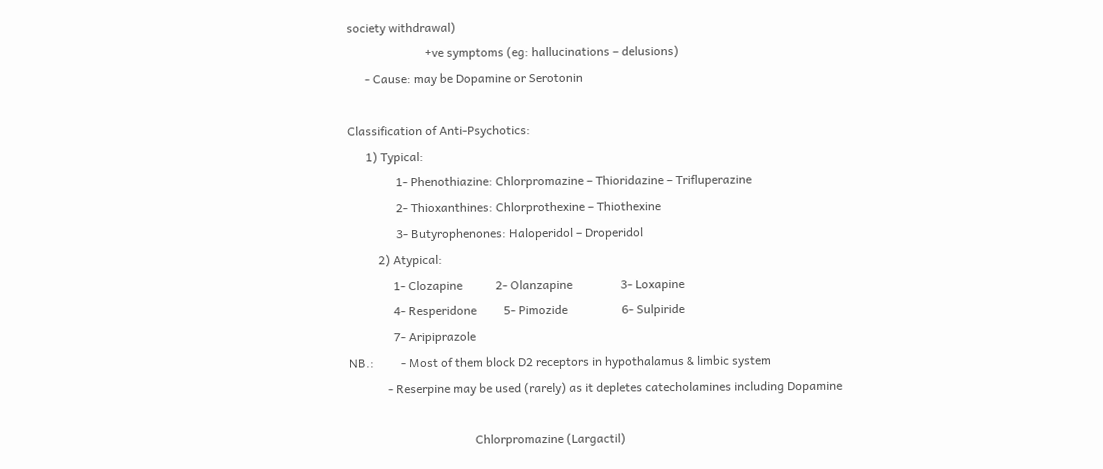society withdrawal)
                          +ve symptoms (eg: hallucinations – delusions)
      - Cause: may be Dopamine or Serotonin

Classification of Anti-Psychotics:
      1) Typical:
                1- Phenothiazine: Chlorpromazine – Thioridazine – Trifluperazine
                2- Thioxanthines: Chlorprothexine – Thiothexine
                3- Butyrophenones: Haloperidol – Droperidol
          2) Atypical:
               1- Clozapine           2- Olanzapine                3- Loxapine
               4- Resperidone         5- Pimozide                  6- Sulpiride
               7- Aripiprazole
NB.:         - Most of them block D2 receptors in hypothalamus & limbic system
             - Reserpine may be used (rarely) as it depletes catecholamines including Dopamine

                                          Chlorpromazine (Largactil)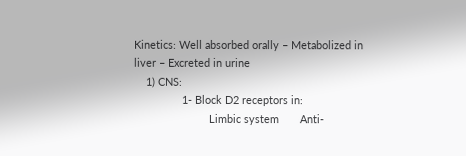Kinetics: Well absorbed orally – Metabolized in liver – Excreted in urine
    1) CNS:
                1- Block D2 receptors in:
                         Limbic system       Anti-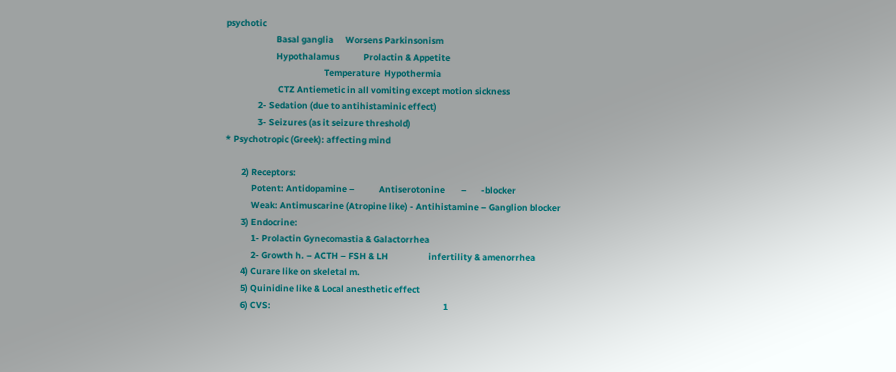psychotic
                         Basal ganglia      Worsens Parkinsonism
                         Hypothalamus            Prolactin & Appetite
                                                 Temperature  Hypothermia
                          CTZ Antiemetic in all vomiting except motion sickness
                2- Sedation (due to antihistaminic effect)
                3- Seizures (as it seizure threshold)
* Psychotropic (Greek): affecting mind

        2) Receptors:
             Potent: Antidopamine –            Antiserotonine        –       -blocker
             Weak: Antimuscarine (Atropine like) - Antihistamine – Ganglion blocker
        3) Endocrine:
             1- Prolactin Gynecomastia & Galactorrhea
             2- Growth h. – ACTH – FSH & LH                    infertility & amenorrhea
        4) Curare like on skeletal m.
        5) Quinidine like & Local anesthetic effect
        6) CVS:                                                                                      1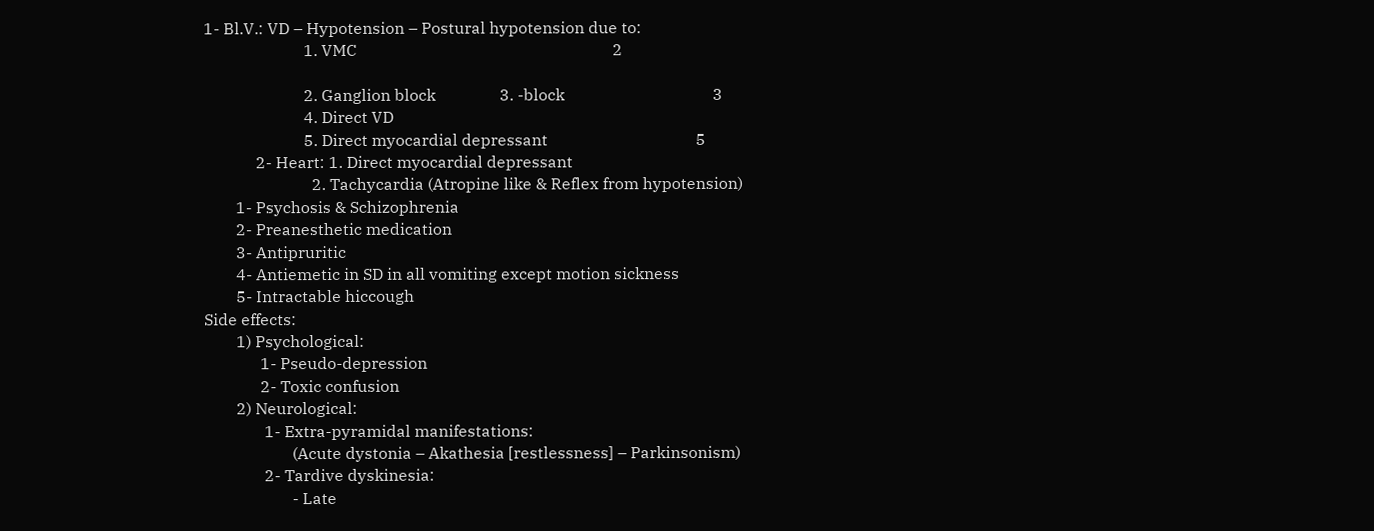1- Bl.V.: VD – Hypotension – Postural hypotension due to:
                         1. VMC                                                                2

                         2. Ganglion block                3. -block                                     3
                         4. Direct VD
                         5. Direct myocardial depressant                                     5
             2- Heart: 1. Direct myocardial depressant
                           2. Tachycardia (Atropine like & Reflex from hypotension)
        1- Psychosis & Schizophrenia
        2- Preanesthetic medication
        3- Antipruritic
        4- Antiemetic in SD in all vomiting except motion sickness
        5- Intractable hiccough
Side effects:
        1) Psychological:
              1- Pseudo-depression
              2- Toxic confusion
        2) Neurological:
               1- Extra-pyramidal manifestations:
                      (Acute dystonia – Akathesia [restlessness] – Parkinsonism)
               2- Tardive dyskinesia:
                      - Late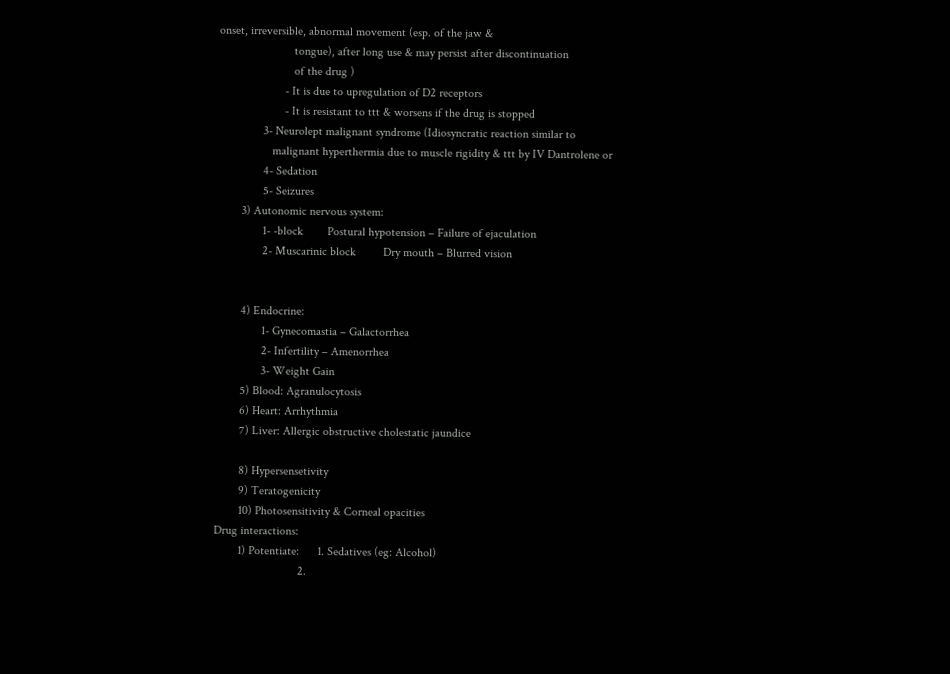onset, irreversible, abnormal movement (esp. of the jaw &
                         tongue), after long use & may persist after discontinuation
                         of the drug )
                      - It is due to upregulation of D2 receptors
                      - It is resistant to ttt & worsens if the drug is stopped
               3- Neurolept malignant syndrome (Idiosyncratic reaction similar to
                  malignant hyperthermia due to muscle rigidity & ttt by IV Dantrolene or
               4- Sedation
               5- Seizures
        3) Autonomic nervous system:
               1- -block        Postural hypotension – Failure of ejaculation
               2- Muscarinic block         Dry mouth – Blurred vision


        4) Endocrine:
               1- Gynecomastia – Galactorrhea
               2- Infertility – Amenorrhea
               3- Weight Gain
        5) Blood: Agranulocytosis
        6) Heart: Arrhythmia
        7) Liver: Allergic obstructive cholestatic jaundice

        8) Hypersensetivity
        9) Teratogenicity
        10) Photosensitivity & Corneal opacities
Drug interactions:
        1) Potentiate:      1. Sedatives (eg: Alcohol)
                            2.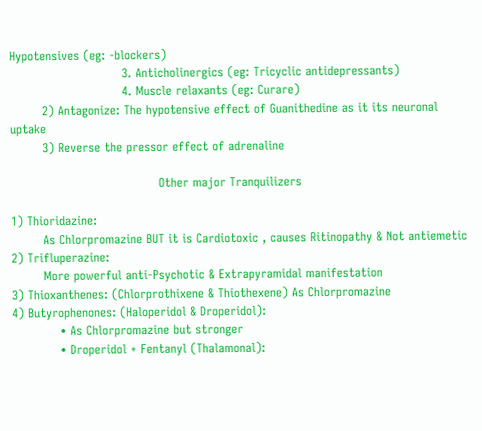Hypotensives (eg: -blockers)
                            3. Anticholinergics (eg: Tricyclic antidepressants)
                            4. Muscle relaxants (eg: Curare)
        2) Antagonize: The hypotensive effect of Guanithedine as it its neuronal uptake
        3) Reverse the pressor effect of adrenaline

                                     Other major Tranquilizers

1) Thioridazine:
        As Chlorpromazine BUT it is Cardiotoxic , causes Ritinopathy & Not antiemetic
2) Trifluperazine:
        More powerful anti-Psychotic & Extrapyramidal manifestation
3) Thioxanthenes: (Chlorprothixene & Thiothexene) As Chlorpromazine
4) Butyrophenones: (Haloperidol & Droperidol):
            • As Chlorpromazine but stronger
            • Droperidol + Fentanyl (Thalamonal):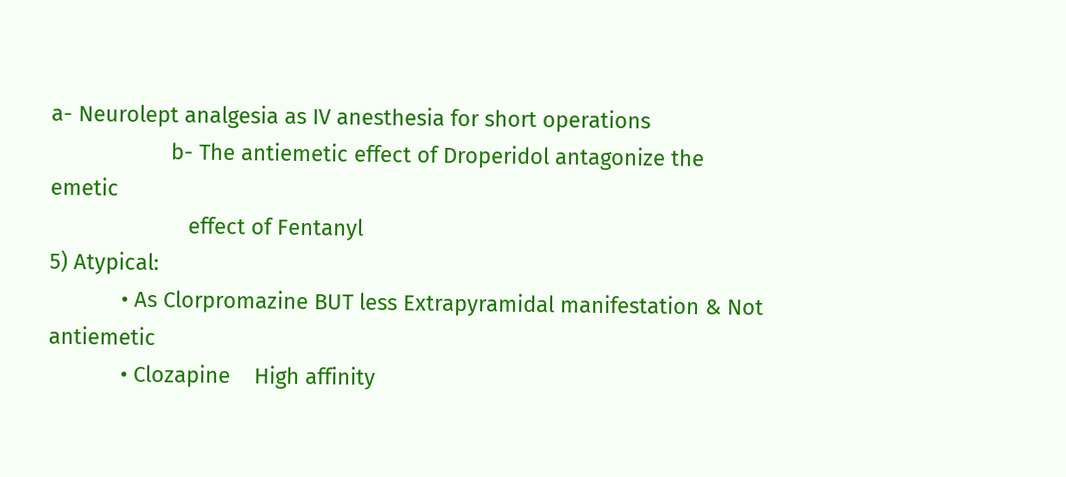a- Neurolept analgesia as IV anesthesia for short operations
                    b- The antiemetic effect of Droperidol antagonize the emetic
                       effect of Fentanyl
5) Atypical:
            • As Clorpromazine BUT less Extrapyramidal manifestation & Not antiemetic
            • Clozapine    High affinity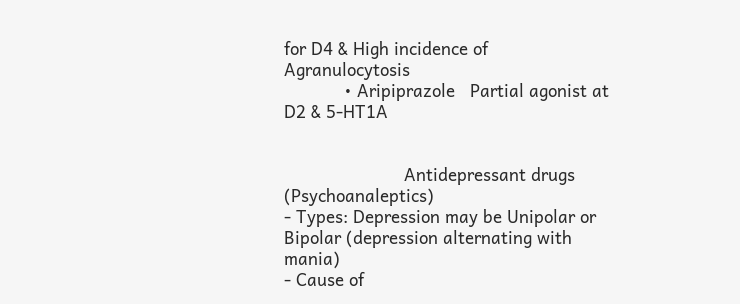for D4 & High incidence of Agranulocytosis
            • Aripiprazole   Partial agonist at D2 & 5-HT1A


                        Antidepressant drugs (Psychoanaleptics)
- Types: Depression may be Unipolar or Bipolar (depression alternating with mania)
- Cause of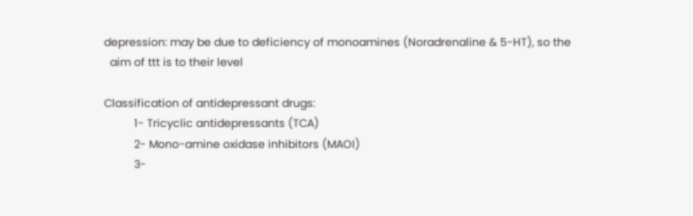depression: may be due to deficiency of monoamines (Noradrenaline & 5-HT), so the
  aim of ttt is to their level

Classification of antidepressant drugs:
          1- Tricyclic antidepressants (TCA)
          2- Mono-amine oxidase inhibitors (MAOI)
          3-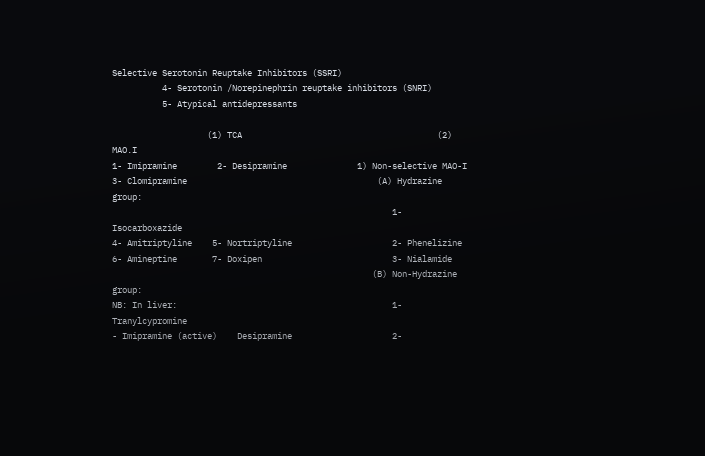Selective Serotonin Reuptake Inhibitors (SSRI)
          4- Serotonin /Norepinephrin reuptake inhibitors (SNRI)
          5- Atypical antidepressants

                   (1) TCA                                       (2) MAO.I
1- Imipramine        2- Desipramine              1) Non-selective MAO-I
3- Clomipramine                                      (A) Hydrazine group:
                                                        1- Isocarboxazide
4- Amitriptyline    5- Nortriptyline                    2- Phenelizine
6- Amineptine       7- Doxipen                          3- Nialamide
                                                    (B) Non-Hydrazine group:
NB: In liver:                                           1- Tranylcypromine
- Imipramine (active)    Desipramine                    2-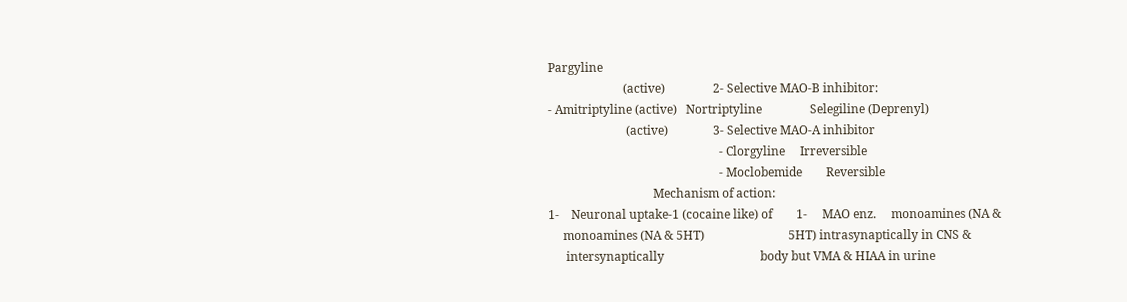Pargyline
                         (active)                2- Selective MAO-B inhibitor:
- Amitriptyline (active)   Nortriptyline                Selegiline (Deprenyl)
                          (active)               3- Selective MAO-A inhibitor
                                                         - Clorgyline     Irreversible
                                                         - Moclobemide        Reversible
                                   Mechanism of action:
1-    Neuronal uptake-1 (cocaine like) of        1-     MAO enz.     monoamines (NA &
     monoamines (NA & 5HT)                            5HT) intrasynaptically in CNS &
      intersynaptically                                body but VMA & HIAA in urine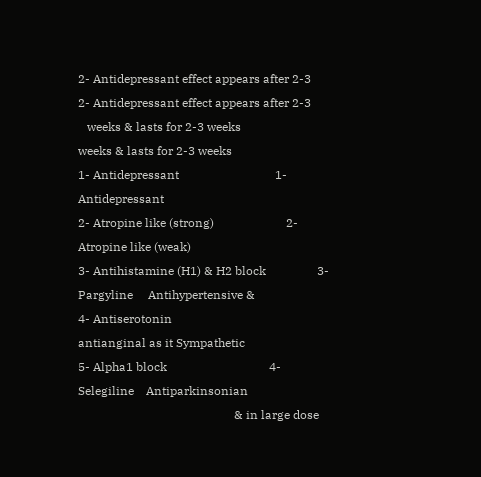2- Antidepressant effect appears after 2-3       2- Antidepressant effect appears after 2-3
   weeks & lasts for 2-3 weeks                      weeks & lasts for 2-3 weeks
1- Antidepressant                                1- Antidepressant
2- Atropine like (strong)                        2- Atropine like (weak)
3- Antihistamine (H1) & H2 block                 3- Pargyline     Antihypertensive &
4- Antiserotonin                                    antianginal as it Sympathetic
5- Alpha1 block                                  4- Selegiline    Antiparkinsonian
                                                    & in large dose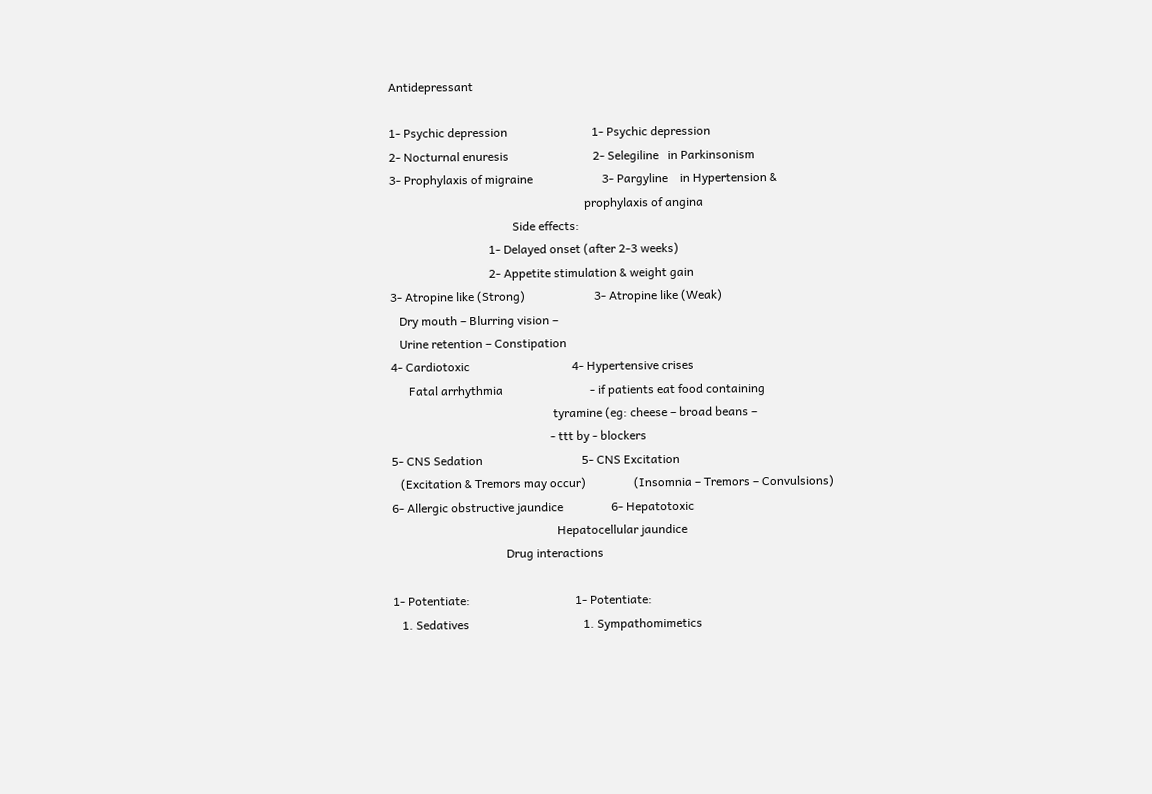Antidepressant

1- Psychic depression                            1- Psychic depression
2- Nocturnal enuresis                            2- Selegiline   in Parkinsonism
3- Prophylaxis of migraine                       3- Pargyline    in Hypertension &
                                                                 prophylaxis of angina
                                         Side effects:
                                 1- Delayed onset (after 2-3 weeks)
                                 2- Appetite stimulation & weight gain
3- Atropine like (Strong)                       3- Atropine like (Weak)
   Dry mouth – Blurring vision –
   Urine retention – Constipation
4- Cardiotoxic                                  4- Hypertensive crises
      Fatal arrhythmia                             - if patients eat food containing
                                                      tyramine (eg: cheese – broad beans –
                                                     - ttt by - blockers
5- CNS Sedation                                 5- CNS Excitation
   (Excitation & Tremors may occur)                (Insomnia – Tremors – Convulsions)
6- Allergic obstructive jaundice                6- Hepatotoxic
                                                       Hepatocellular jaundice
                                      Drug interactions

1- Potentiate:                                   1- Potentiate:
   1. Sedatives                                      1. Sympathomimetics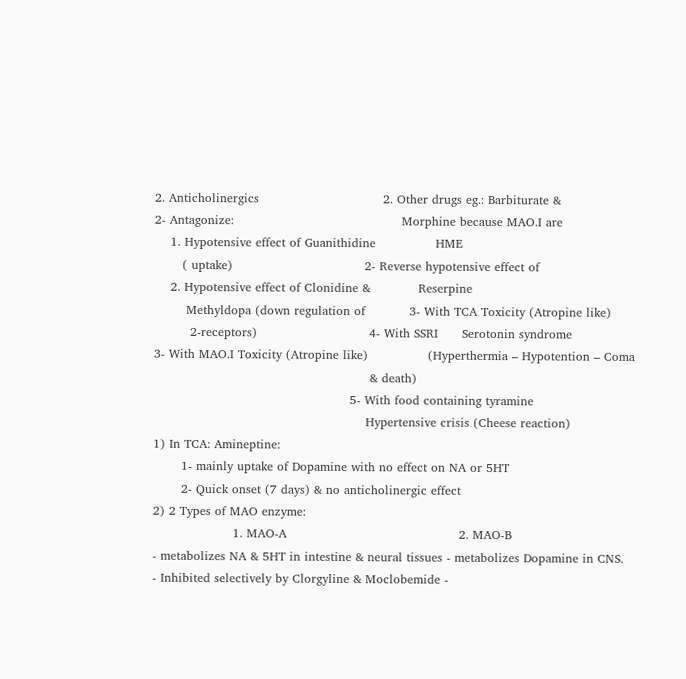2. Anticholinergics                               2. Other drugs eg.: Barbiturate &
2- Antagonize:                                          Morphine because MAO.I are
    1. Hypotensive effect of Guanithidine               HME
       ( uptake)                                 2- Reverse hypotensive effect of
    2. Hypotensive effect of Clonidine &            Reserpine
        Methyldopa (down regulation of           3- With TCA Toxicity (Atropine like)
         2-receptors)                            4- With SSRI      Serotonin syndrome
3- With MAO.I Toxicity (Atropine like)               (Hyperthermia – Hypotention – Coma
                                                      & death)
                                                 5- With food containing tyramine
                                                     Hypertensive crisis (Cheese reaction)
1) In TCA: Amineptine:
       1- mainly uptake of Dopamine with no effect on NA or 5HT
       2- Quick onset (7 days) & no anticholinergic effect
2) 2 Types of MAO enzyme:
                    1. MAO-A                                           2. MAO-B
- metabolizes NA & 5HT in intestine & neural tissues - metabolizes Dopamine in CNS.
- Inhibited selectively by Clorgyline & Moclobemide -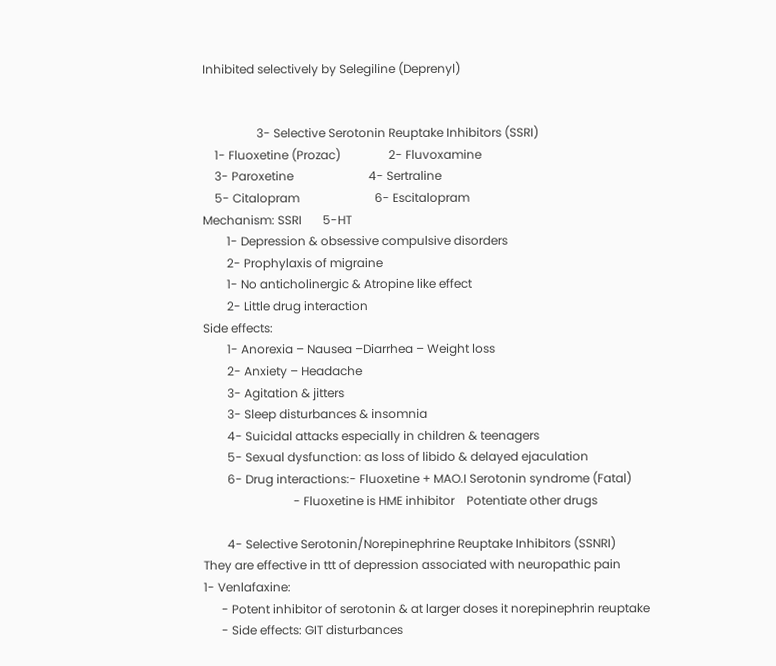Inhibited selectively by Selegiline (Deprenyl)


                  3- Selective Serotonin Reuptake Inhibitors (SSRI)
    1- Fluoxetine (Prozac)                2- Fluvoxamine
    3- Paroxetine                         4- Sertraline
    5- Citalopram                         6- Escitalopram
Mechanism: SSRI       5-HT
        1- Depression & obsessive compulsive disorders
        2- Prophylaxis of migraine
        1- No anticholinergic & Atropine like effect
        2- Little drug interaction
Side effects:
        1- Anorexia – Nausea –Diarrhea – Weight loss
        2- Anxiety – Headache
        3- Agitation & jitters
        3- Sleep disturbances & insomnia
        4- Suicidal attacks especially in children & teenagers
        5- Sexual dysfunction: as loss of libido & delayed ejaculation
        6- Drug interactions:- Fluoxetine + MAO.I Serotonin syndrome (Fatal)
                              - Fluoxetine is HME inhibitor    Potentiate other drugs

        4- Selective Serotonin/Norepinephrine Reuptake Inhibitors (SSNRI)
They are effective in ttt of depression associated with neuropathic pain
1- Venlafaxine:
      - Potent inhibitor of serotonin & at larger doses it norepinephrin reuptake
      - Side effects: GIT disturbances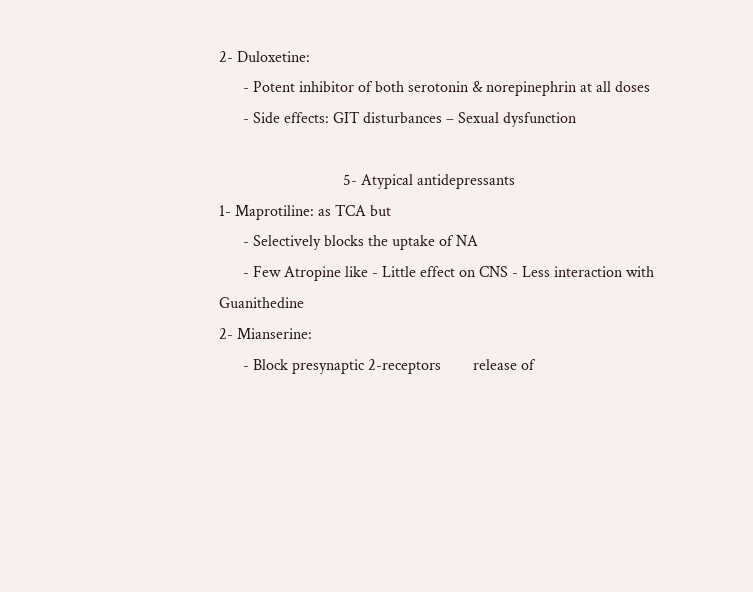2- Duloxetine:
      - Potent inhibitor of both serotonin & norepinephrin at all doses
      - Side effects: GIT disturbances – Sexual dysfunction

                               5- Atypical antidepressants
1- Maprotiline: as TCA but
      - Selectively blocks the uptake of NA
      - Few Atropine like - Little effect on CNS - Less interaction with Guanithedine
2- Mianserine:
      - Block presynaptic 2-receptors        release of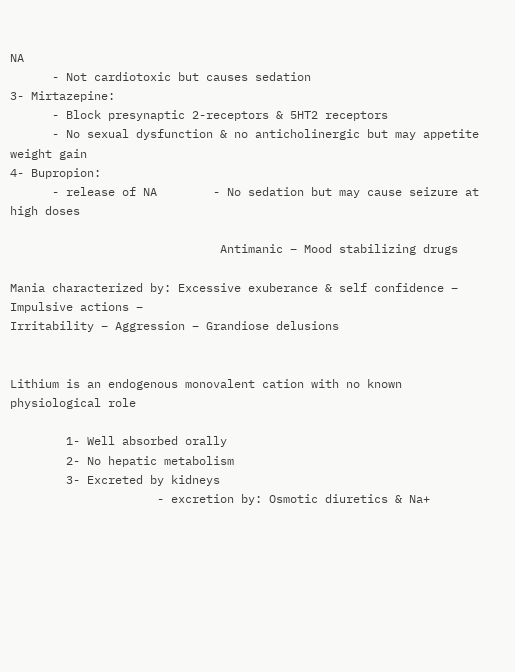NA
      - Not cardiotoxic but causes sedation
3- Mirtazepine:
      - Block presynaptic 2-receptors & 5HT2 receptors
      - No sexual dysfunction & no anticholinergic but may appetite         weight gain
4- Bupropion:
      - release of NA        - No sedation but may cause seizure at high doses

                              Antimanic – Mood stabilizing drugs

Mania characterized by: Excessive exuberance & self confidence – Impulsive actions –
Irritability – Aggression – Grandiose delusions


Lithium is an endogenous monovalent cation with no known physiological role

        1- Well absorbed orally
        2- No hepatic metabolism
        3- Excreted by kidneys
                     - excretion by: Osmotic diuretics & Na+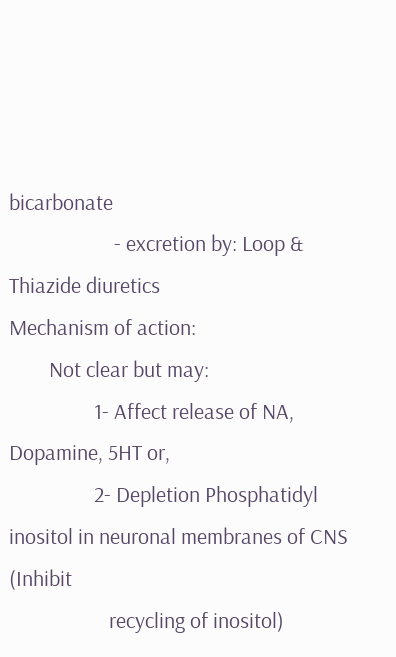bicarbonate
                     - excretion by: Loop & Thiazide diuretics
Mechanism of action:
        Not clear but may:
                 1- Affect release of NA, Dopamine, 5HT or,
                 2- Depletion Phosphatidyl inositol in neuronal membranes of CNS (Inhibit
                    recycling of inositol)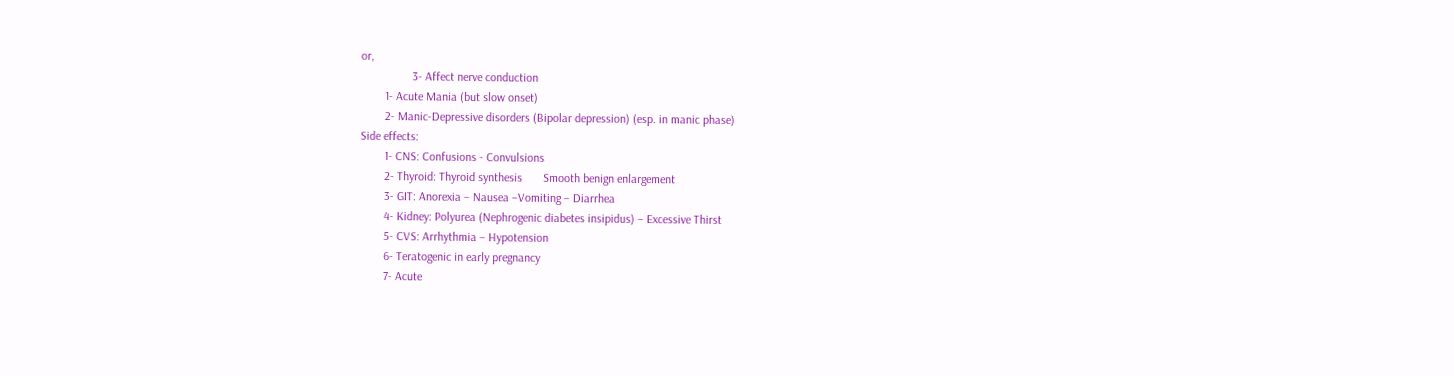or,
                 3- Affect nerve conduction
        1- Acute Mania (but slow onset)
        2- Manic-Depressive disorders (Bipolar depression) (esp. in manic phase)
Side effects:
        1- CNS: Confusions - Convulsions
        2- Thyroid: Thyroid synthesis       Smooth benign enlargement
        3- GIT: Anorexia – Nausea –Vomiting – Diarrhea
        4- Kidney: Polyurea (Nephrogenic diabetes insipidus) – Excessive Thirst
        5- CVS: Arrhythmia – Hypotension
        6- Teratogenic in early pregnancy
        7- Acute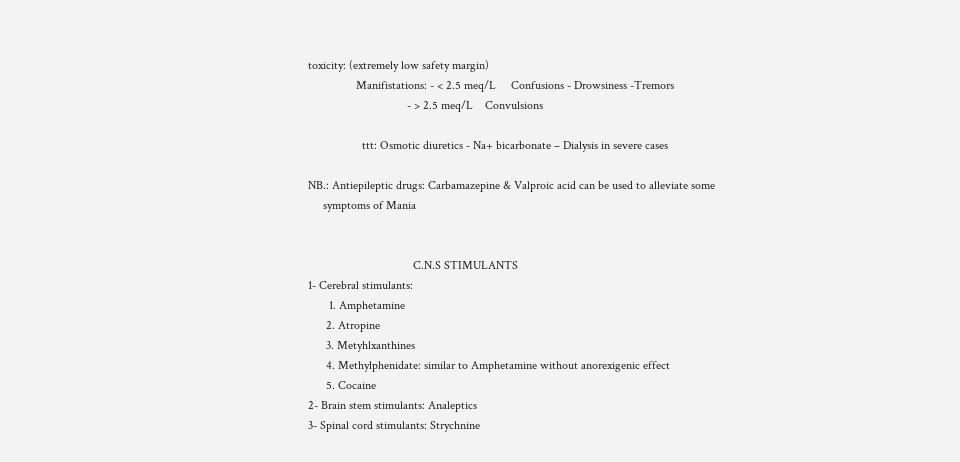toxicity: (extremely low safety margin)
                Manifistations: - < 2.5 meq/L     Confusions - Drowsiness -Tremors
                                 - > 2.5 meq/L    Convulsions

                  ttt: Osmotic diuretics - Na+ bicarbonate – Dialysis in severe cases

NB.: Antiepileptic drugs: Carbamazepine & Valproic acid can be used to alleviate some
     symptoms of Mania


                                   C.N.S STIMULANTS
1- Cerebral stimulants:
       1. Amphetamine
      2. Atropine
      3. Metyhlxanthines
      4. Methylphenidate: similar to Amphetamine without anorexigenic effect
      5. Cocaine
2- Brain stem stimulants: Analeptics
3- Spinal cord stimulants: Strychnine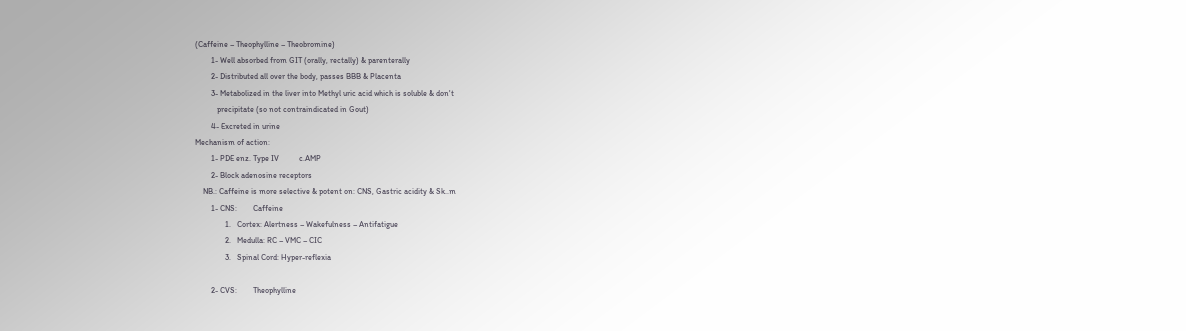(Caffeine – Theophylline – Theobromine)
        1- Well absorbed from GIT (orally, rectally) & parenterally
        2- Distributed all over the body, passes BBB & Placenta
        3- Metabolized in the liver into Methyl uric acid which is soluble & don't
           precipitate (so not contraindicated in Gout)
        4- Excreted in urine
Mechanism of action:
        1- PDE enz. Type IV          c.AMP
        2- Block adenosine receptors
    NB.: Caffeine is more selective & potent on: CNS, Gastric acidity & Sk..m
        1- CNS:        Caffeine
               1.   Cortex: Alertness – Wakefulness – Antifatigue
               2.   Medulla: RC – VMC – CIC
               3.   Spinal Cord: Hyper-reflexia

        2- CVS:        Theophylline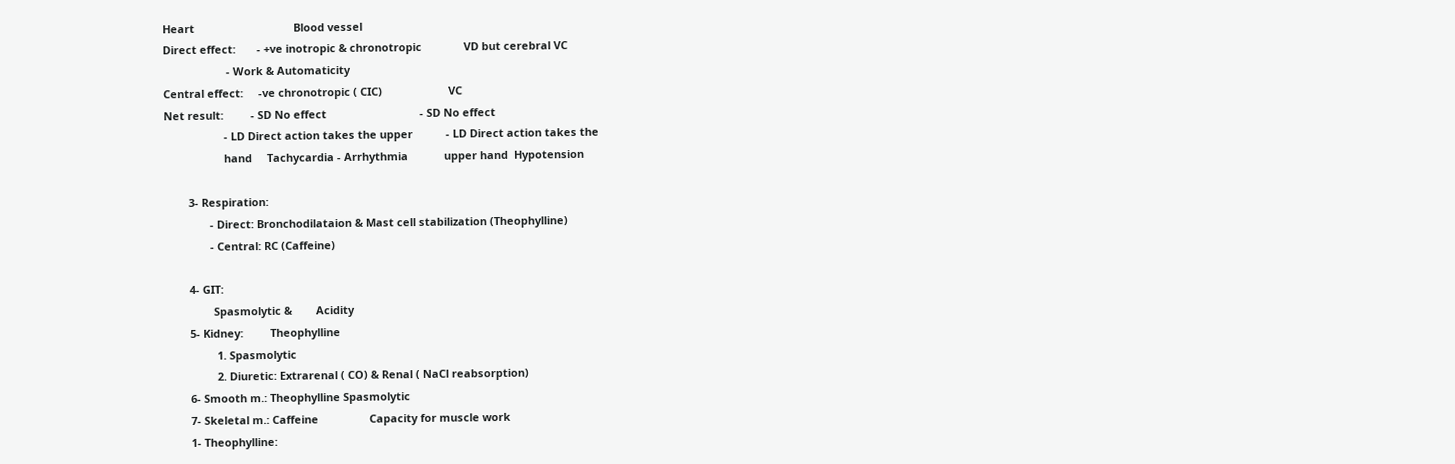Heart                                 Blood vessel
Direct effect:       - +ve inotropic & chronotropic              VD but cerebral VC
                     - Work & Automaticity
Central effect:     -ve chronotropic ( CIC)                      VC
Net result:         - SD No effect                               - SD No effect
                    - LD Direct action takes the upper           - LD Direct action takes the
                    hand     Tachycardia - Arrhythmia            upper hand  Hypotension

        3- Respiration:
               - Direct: Bronchodilataion & Mast cell stabilization (Theophylline)
               - Central: RC (Caffeine)

        4- GIT:
                Spasmolytic &        Acidity
        5- Kidney:         Theophylline
                 1. Spasmolytic
                 2. Diuretic: Extrarenal ( CO) & Renal ( NaCl reabsorption)
        6- Smooth m.: Theophylline Spasmolytic
        7- Skeletal m.: Caffeine                 Capacity for muscle work
        1- Theophylline: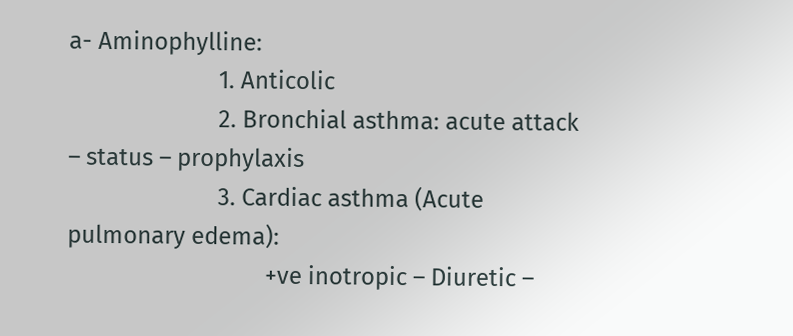a- Aminophylline:
                         1. Anticolic
                         2. Bronchial asthma: acute attack – status – prophylaxis
                         3. Cardiac asthma (Acute pulmonary edema):
                                 +ve inotropic – Diuretic –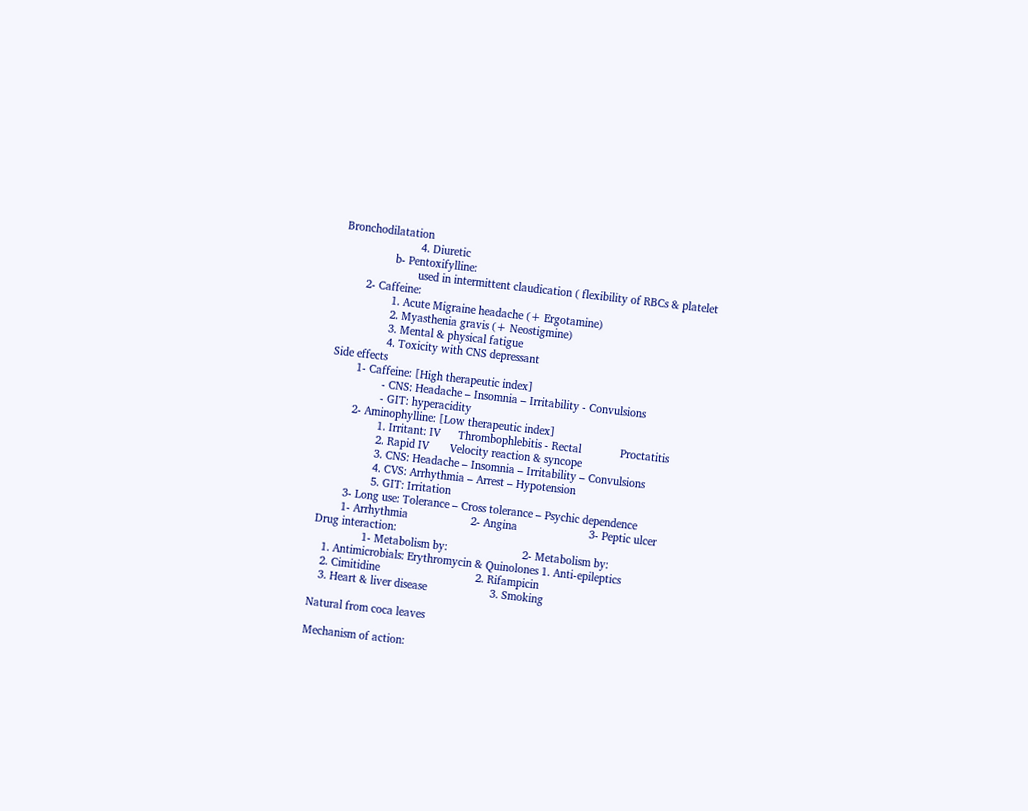Bronchodilatation
                         4. Diuretic
                 b- Pentoxifylline:
                         used in intermittent claudication ( flexibility of RBCs & platelet
        2- Caffeine:
                 1. Acute Migraine headache (+ Ergotamine)
                 2. Myasthenia gravis (+ Neostigmine)
                 3. Mental & physical fatigue
                 4. Toxicity with CNS depressant
Side effects
        1- Caffeine: [High therapeutic index]
                 - CNS: Headache – Insomnia – Irritability - Convulsions
                 - GIT: hyperacidity
        2- Aminophylline: [Low therapeutic index]
                 1. Irritant: IV      Thrombophlebitis - Rectal             Proctatitis
                 2. Rapid IV       Velocity reaction & syncope
                 3. CNS: Headache – Insomnia – Irritability – Convulsions
                 4. CVS: Arrhythmia – Arrest – Hypotension
                 5. GIT: Irritation
        3- Long use: Tolerance – Cross tolerance – Psychic dependence
        1- Arrhythmia                     2- Angina                        3- Peptic ulcer
Drug interaction:
                1- Metabolism by:                         2- Metabolism by:
   1. Antimicrobials: Erythromycin & Quinolones 1. Anti-epileptics
   2. Cimitidine                                2. Rifampicin
   3. Heart & liver disease                     3. Smoking

Natural from coca leaves

Mechanism of action: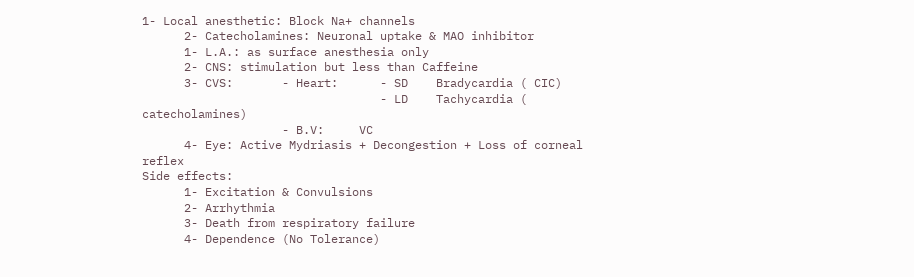1- Local anesthetic: Block Na+ channels
      2- Catecholamines: Neuronal uptake & MAO inhibitor
      1- L.A.: as surface anesthesia only
      2- CNS: stimulation but less than Caffeine
      3- CVS:       - Heart:      - SD    Bradycardia ( CIC)
                                  - LD    Tachycardia ( catecholamines)
                    - B.V:     VC
      4- Eye: Active Mydriasis + Decongestion + Loss of corneal reflex
Side effects:
      1- Excitation & Convulsions
      2- Arrhythmia
      3- Death from respiratory failure
      4- Dependence (No Tolerance)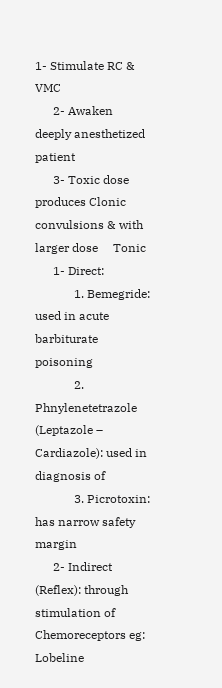1- Stimulate RC & VMC
      2- Awaken deeply anesthetized patient
      3- Toxic dose produces Clonic convulsions & with larger dose     Tonic
      1- Direct:
             1. Bemegride: used in acute barbiturate poisoning
             2. Phnylenetetrazole (Leptazole – Cardiazole): used in diagnosis of
             3. Picrotoxin: has narrow safety margin
      2- Indirect (Reflex): through stimulation of Chemoreceptors eg: Lobeline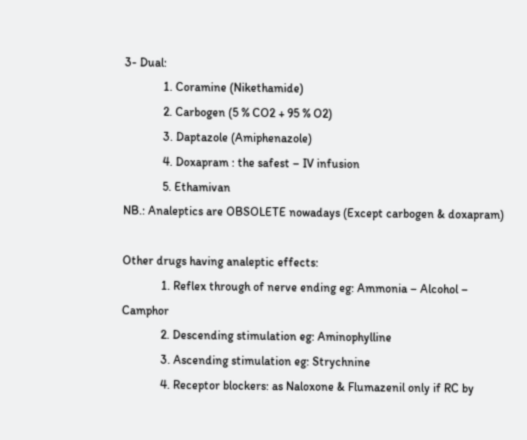3- Dual:
             1. Coramine (Nikethamide)
             2. Carbogen (5 % CO2 + 95 % O2)
             3. Daptazole (Amiphenazole)
             4. Doxapram : the safest – IV infusion
             5. Ethamivan
NB.: Analeptics are OBSOLETE nowadays (Except carbogen & doxapram)

Other drugs having analeptic effects:
             1. Reflex through of nerve ending eg: Ammonia – Alcohol – Camphor
             2. Descending stimulation eg: Aminophylline
             3. Ascending stimulation eg: Strychnine
             4. Receptor blockers: as Naloxone & Flumazenil only if RC by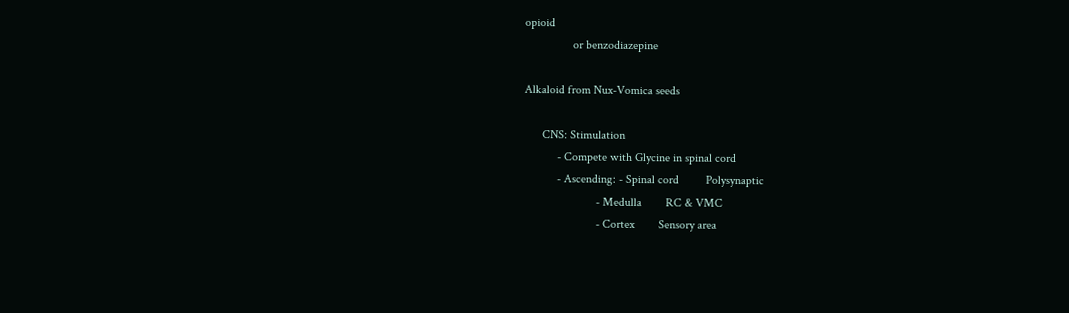opioid
                or benzodiazepine

Alkaloid from Nux-Vomica seeds

      CNS: Stimulation
           - Compete with Glycine in spinal cord
           - Ascending: - Spinal cord         Polysynaptic
                        - Medulla        RC & VMC
                        - Cortex        Sensory area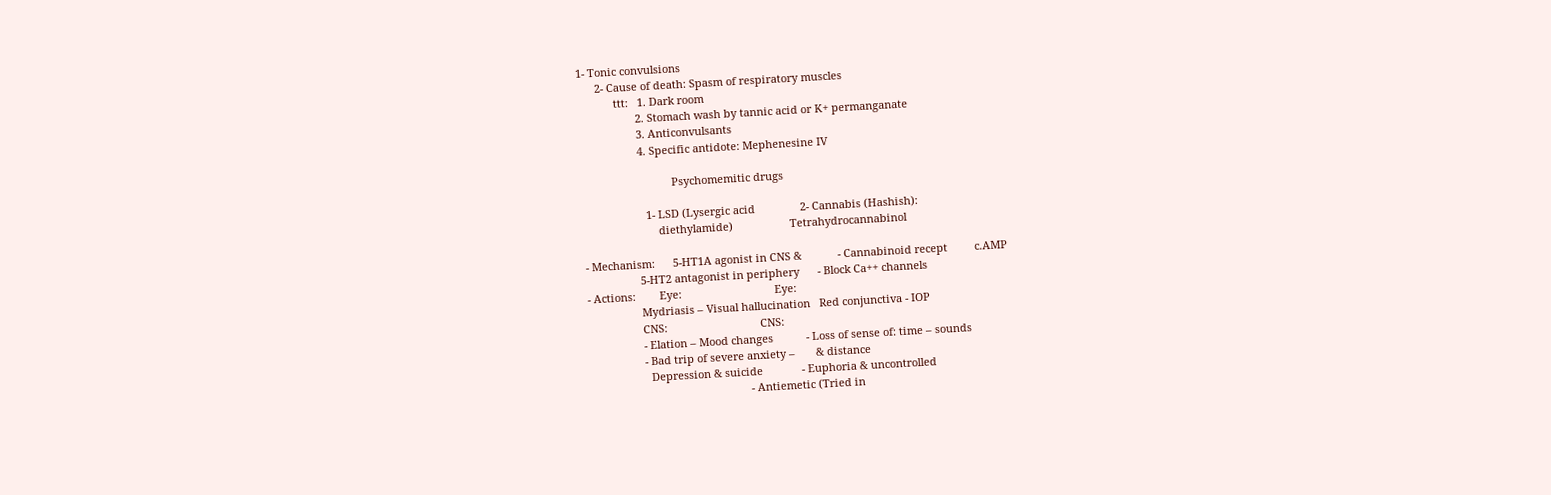1- Tonic convulsions
      2- Cause of death: Spasm of respiratory muscles
            ttt:   1. Dark room
                   2. Stomach wash by tannic acid or K+ permanganate
                   3. Anticonvulsants
                   4. Specific antidote: Mephenesine IV

                              Psychomemitic drugs

                     1- LSD (Lysergic acid               2- Cannabis (Hashish):
                         diethylamide)                   Tetrahydrocannabinol

- Mechanism:      5-HT1A agonist in CNS &            - Cannabinoid recept         c.AMP
                  5-HT2 antagonist in periphery      - Block Ca++ channels
- Actions:        Eye:                               Eye:
                  Mydriasis – Visual hallucination   Red conjunctiva - IOP
                  CNS:                               CNS:
                  - Elation – Mood changes           - Loss of sense of: time – sounds
                  - Bad trip of severe anxiety –       & distance
                    Depression & suicide             - Euphoria & uncontrolled
                                                     - Antiemetic (Tried in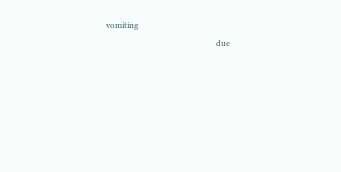vomiting
                                                       due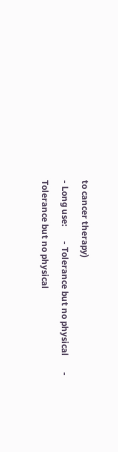to cancer therapy)
- Long use:       - Tolerance but no physical        - Tolerance but no physical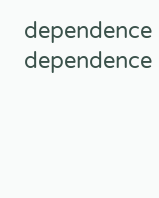dependence                         dependence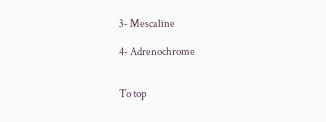3- Mescaline

4- Adrenochrome


To top